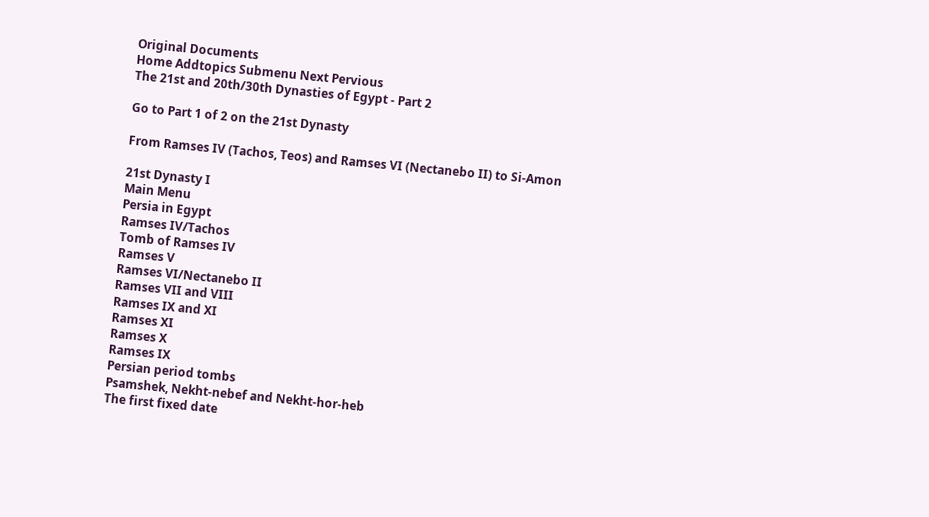Original Documents
Home Addtopics Submenu Next Pervious
The 21st and 20th/30th Dynasties of Egypt - Part 2

Go to Part 1 of 2 on the 21st Dynasty

From Ramses IV (Tachos, Teos) and Ramses VI (Nectanebo II) to Si-Amon

21st Dynasty I
Main Menu
Persia in Egypt
Ramses IV/Tachos
Tomb of Ramses IV
Ramses V
Ramses VI/Nectanebo II
Ramses VII and VIII
Ramses IX and XI
Ramses XI
Ramses X
Ramses IX
Persian period tombs
Psamshek, Nekht-nebef and Nekht-hor-heb
The first fixed date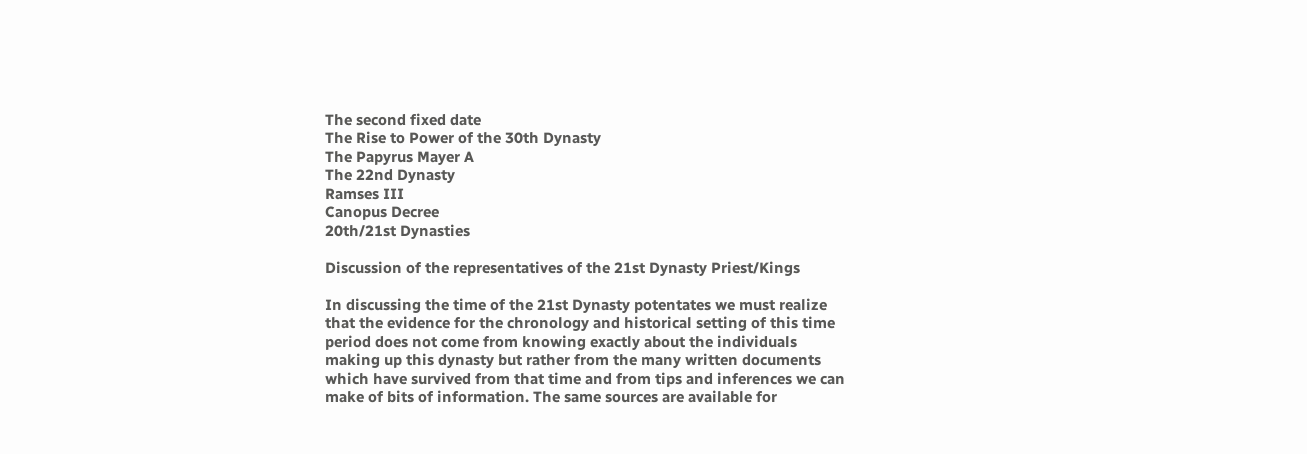The second fixed date
The Rise to Power of the 30th Dynasty
The Papyrus Mayer A
The 22nd Dynasty
Ramses III
Canopus Decree
20th/21st Dynasties

Discussion of the representatives of the 21st Dynasty Priest/Kings

In discussing the time of the 21st Dynasty potentates we must realize that the evidence for the chronology and historical setting of this time period does not come from knowing exactly about the individuals making up this dynasty but rather from the many written documents which have survived from that time and from tips and inferences we can make of bits of information. The same sources are available for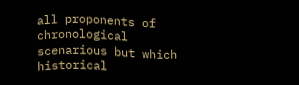all proponents of chronological scenarious but which historical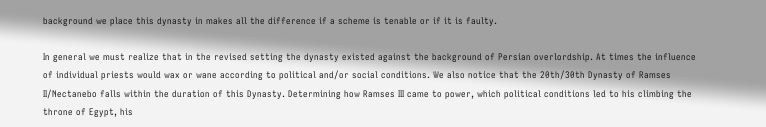background we place this dynasty in makes all the difference if a scheme is tenable or if it is faulty.

In general we must realize that in the revised setting the dynasty existed against the background of Persian overlordship. At times the influence of individual priests would wax or wane according to political and/or social conditions. We also notice that the 20th/30th Dynasty of Ramses II/Nectanebo falls within the duration of this Dynasty. Determining how Ramses III came to power, which political conditions led to his climbing the throne of Egypt, his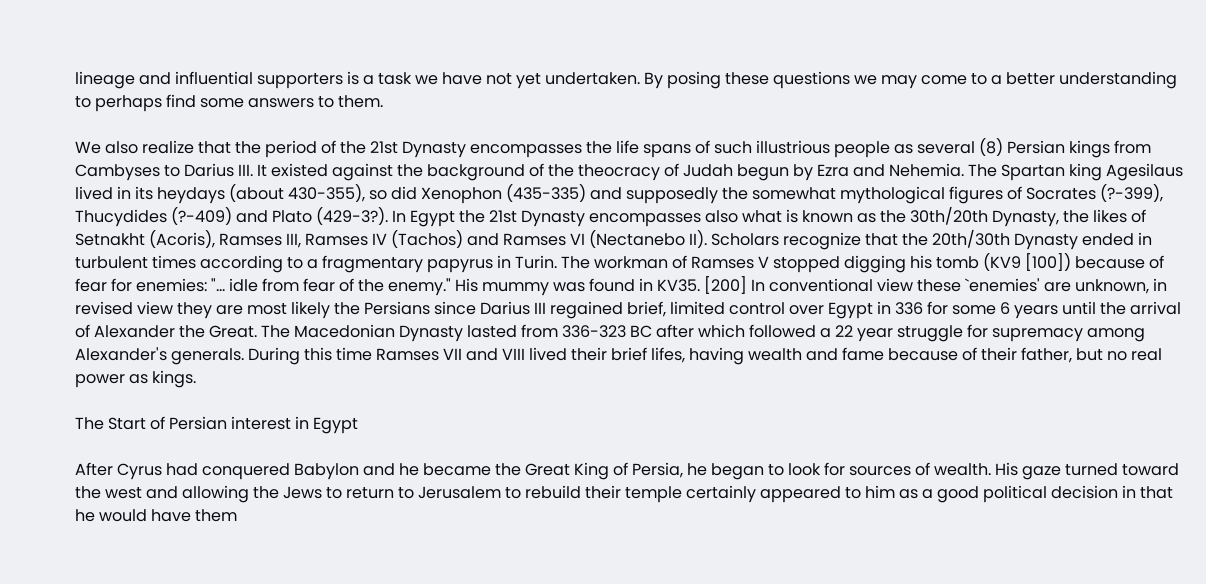lineage and influential supporters is a task we have not yet undertaken. By posing these questions we may come to a better understanding to perhaps find some answers to them.

We also realize that the period of the 21st Dynasty encompasses the life spans of such illustrious people as several (8) Persian kings from Cambyses to Darius III. It existed against the background of the theocracy of Judah begun by Ezra and Nehemia. The Spartan king Agesilaus lived in its heydays (about 430-355), so did Xenophon (435-335) and supposedly the somewhat mythological figures of Socrates (?-399), Thucydides (?-409) and Plato (429-3?). In Egypt the 21st Dynasty encompasses also what is known as the 30th/20th Dynasty, the likes of Setnakht (Acoris), Ramses III, Ramses IV (Tachos) and Ramses VI (Nectanebo II). Scholars recognize that the 20th/30th Dynasty ended in turbulent times according to a fragmentary papyrus in Turin. The workman of Ramses V stopped digging his tomb (KV9 [100]) because of fear for enemies: "... idle from fear of the enemy." His mummy was found in KV35. [200] In conventional view these `enemies' are unknown, in revised view they are most likely the Persians since Darius III regained brief, limited control over Egypt in 336 for some 6 years until the arrival of Alexander the Great. The Macedonian Dynasty lasted from 336-323 BC after which followed a 22 year struggle for supremacy among Alexander's generals. During this time Ramses VII and VIII lived their brief lifes, having wealth and fame because of their father, but no real power as kings.

The Start of Persian interest in Egypt

After Cyrus had conquered Babylon and he became the Great King of Persia, he began to look for sources of wealth. His gaze turned toward the west and allowing the Jews to return to Jerusalem to rebuild their temple certainly appeared to him as a good political decision in that he would have them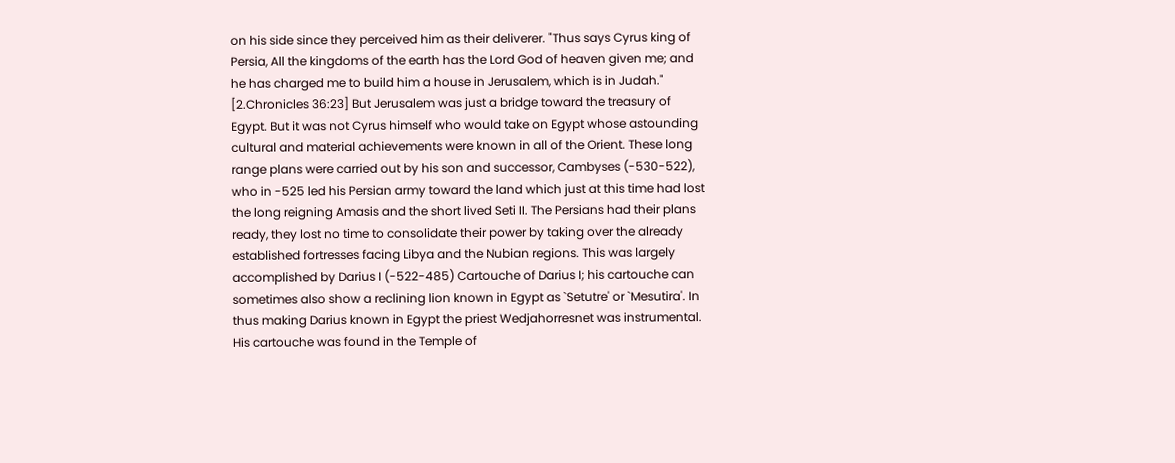on his side since they perceived him as their deliverer. "Thus says Cyrus king of Persia, All the kingdoms of the earth has the Lord God of heaven given me; and he has charged me to build him a house in Jerusalem, which is in Judah." [2.Chronicles 36:23] But Jerusalem was just a bridge toward the treasury of Egypt. But it was not Cyrus himself who would take on Egypt whose astounding cultural and material achievements were known in all of the Orient. These long range plans were carried out by his son and successor, Cambyses (-530-522), who in -525 led his Persian army toward the land which just at this time had lost the long reigning Amasis and the short lived Seti II. The Persians had their plans ready, they lost no time to consolidate their power by taking over the already established fortresses facing Libya and the Nubian regions. This was largely accomplished by Darius I (-522-485) Cartouche of Darius I; his cartouche can sometimes also show a reclining lion known in Egypt as `Setutre' or `Mesutira'. In thus making Darius known in Egypt the priest Wedjahorresnet was instrumental. His cartouche was found in the Temple of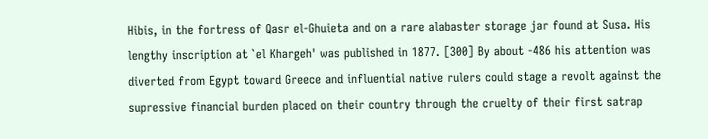Hibis, in the fortress of Qasr el-Ghuieta and on a rare alabaster storage jar found at Susa. His lengthy inscription at `el Khargeh' was published in 1877. [300] By about -486 his attention was diverted from Egypt toward Greece and influential native rulers could stage a revolt against the supressive financial burden placed on their country through the cruelty of their first satrap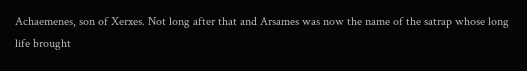Achaemenes, son of Xerxes. Not long after that and Arsames was now the name of the satrap whose long life brought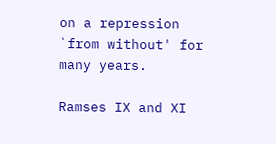on a repression `from without' for many years.

Ramses IX and XI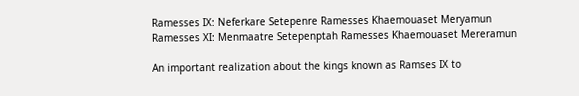Ramesses IX: Neferkare Setepenre Ramesses Khaemouaset Meryamun
Ramesses XI: Menmaatre Setepenptah Ramesses Khaemouaset Mereramun

An important realization about the kings known as Ramses IX to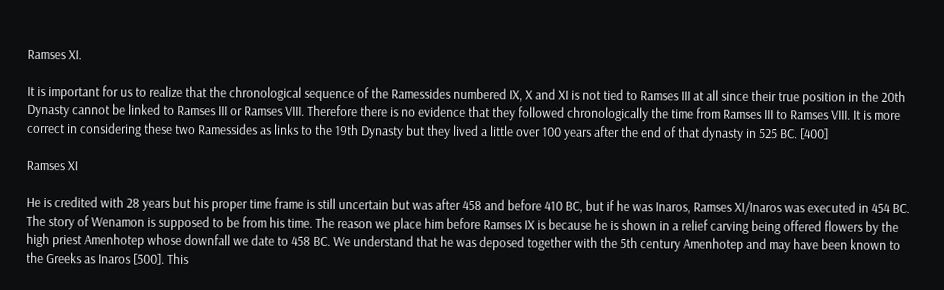Ramses XI.

It is important for us to realize that the chronological sequence of the Ramessides numbered IX, X and XI is not tied to Ramses III at all since their true position in the 20th Dynasty cannot be linked to Ramses III or Ramses VIII. Therefore there is no evidence that they followed chronologically the time from Ramses III to Ramses VIII. It is more correct in considering these two Ramessides as links to the 19th Dynasty but they lived a little over 100 years after the end of that dynasty in 525 BC. [400]

Ramses XI

He is credited with 28 years but his proper time frame is still uncertain but was after 458 and before 410 BC, but if he was Inaros, Ramses XI/Inaros was executed in 454 BC. The story of Wenamon is supposed to be from his time. The reason we place him before Ramses IX is because he is shown in a relief carving being offered flowers by the high priest Amenhotep whose downfall we date to 458 BC. We understand that he was deposed together with the 5th century Amenhotep and may have been known to the Greeks as Inaros [500]. This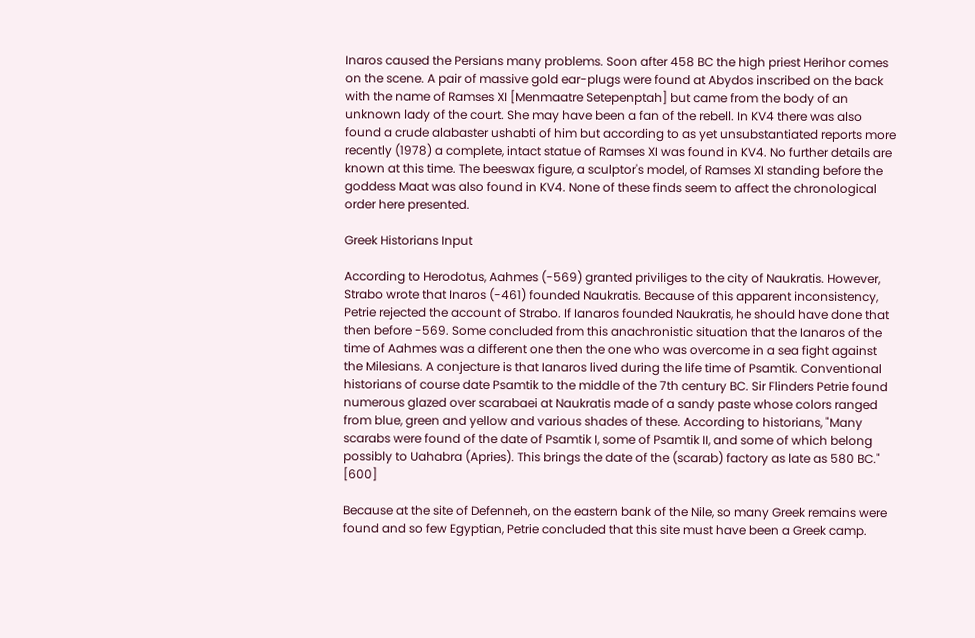Inaros caused the Persians many problems. Soon after 458 BC the high priest Herihor comes on the scene. A pair of massive gold ear-plugs were found at Abydos inscribed on the back with the name of Ramses XI [Menmaatre Setepenptah] but came from the body of an unknown lady of the court. She may have been a fan of the rebell. In KV4 there was also found a crude alabaster ushabti of him but according to as yet unsubstantiated reports more recently (1978) a complete, intact statue of Ramses XI was found in KV4. No further details are known at this time. The beeswax figure, a sculptor's model, of Ramses XI standing before the goddess Maat was also found in KV4. None of these finds seem to affect the chronological order here presented.

Greek Historians Input

According to Herodotus, Aahmes (-569) granted priviliges to the city of Naukratis. However, Strabo wrote that Inaros (-461) founded Naukratis. Because of this apparent inconsistency, Petrie rejected the account of Strabo. If Ianaros founded Naukratis, he should have done that then before -569. Some concluded from this anachronistic situation that the Ianaros of the time of Aahmes was a different one then the one who was overcome in a sea fight against the Milesians. A conjecture is that Ianaros lived during the life time of Psamtik. Conventional historians of course date Psamtik to the middle of the 7th century BC. Sir Flinders Petrie found numerous glazed over scarabaei at Naukratis made of a sandy paste whose colors ranged from blue, green and yellow and various shades of these. According to historians, "Many scarabs were found of the date of Psamtik I, some of Psamtik II, and some of which belong possibly to Uahabra (Apries). This brings the date of the (scarab) factory as late as 580 BC." [600]

Because at the site of Defenneh, on the eastern bank of the Nile, so many Greek remains were found and so few Egyptian, Petrie concluded that this site must have been a Greek camp.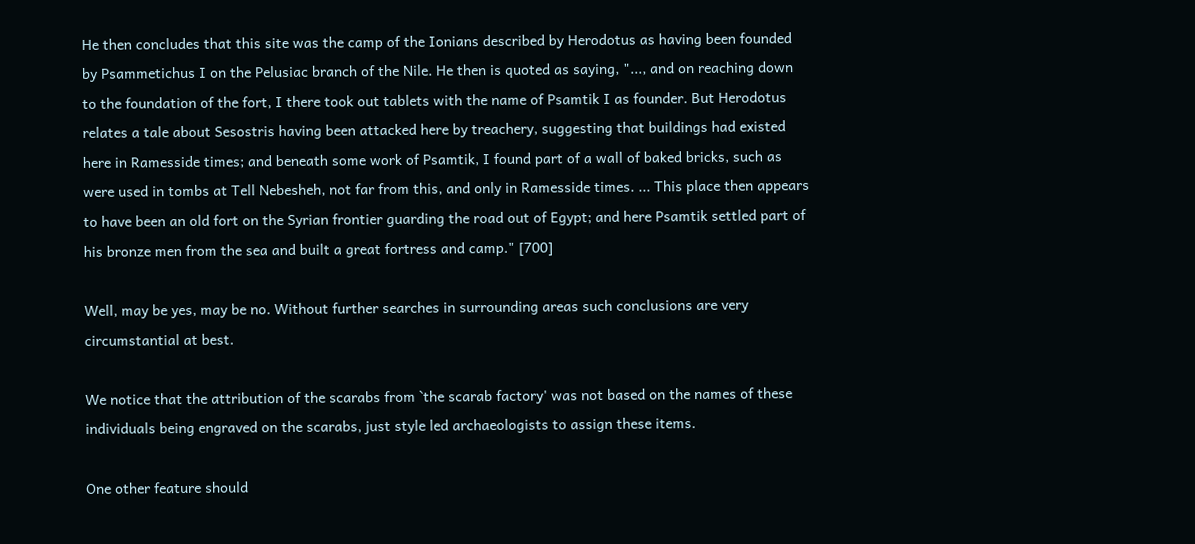He then concludes that this site was the camp of the Ionians described by Herodotus as having been founded by Psammetichus I on the Pelusiac branch of the Nile. He then is quoted as saying, "..., and on reaching down to the foundation of the fort, I there took out tablets with the name of Psamtik I as founder. But Herodotus relates a tale about Sesostris having been attacked here by treachery, suggesting that buildings had existed here in Ramesside times; and beneath some work of Psamtik, I found part of a wall of baked bricks, such as were used in tombs at Tell Nebesheh, not far from this, and only in Ramesside times. ... This place then appears to have been an old fort on the Syrian frontier guarding the road out of Egypt; and here Psamtik settled part of his bronze men from the sea and built a great fortress and camp." [700]

Well, may be yes, may be no. Without further searches in surrounding areas such conclusions are very circumstantial at best.

We notice that the attribution of the scarabs from `the scarab factory' was not based on the names of these individuals being engraved on the scarabs, just style led archaeologists to assign these items.

One other feature should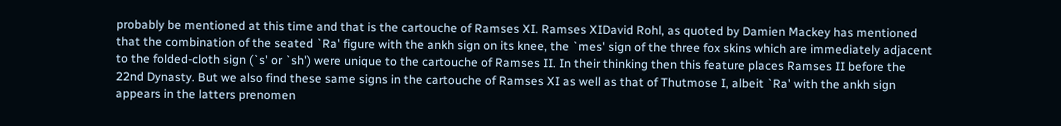probably be mentioned at this time and that is the cartouche of Ramses XI. Ramses XIDavid Rohl, as quoted by Damien Mackey has mentioned that the combination of the seated `Ra' figure with the ankh sign on its knee, the `mes' sign of the three fox skins which are immediately adjacent to the folded-cloth sign (`s' or `sh') were unique to the cartouche of Ramses II. In their thinking then this feature places Ramses II before the 22nd Dynasty. But we also find these same signs in the cartouche of Ramses XI as well as that of Thutmose I, albeit `Ra' with the ankh sign appears in the latters prenomen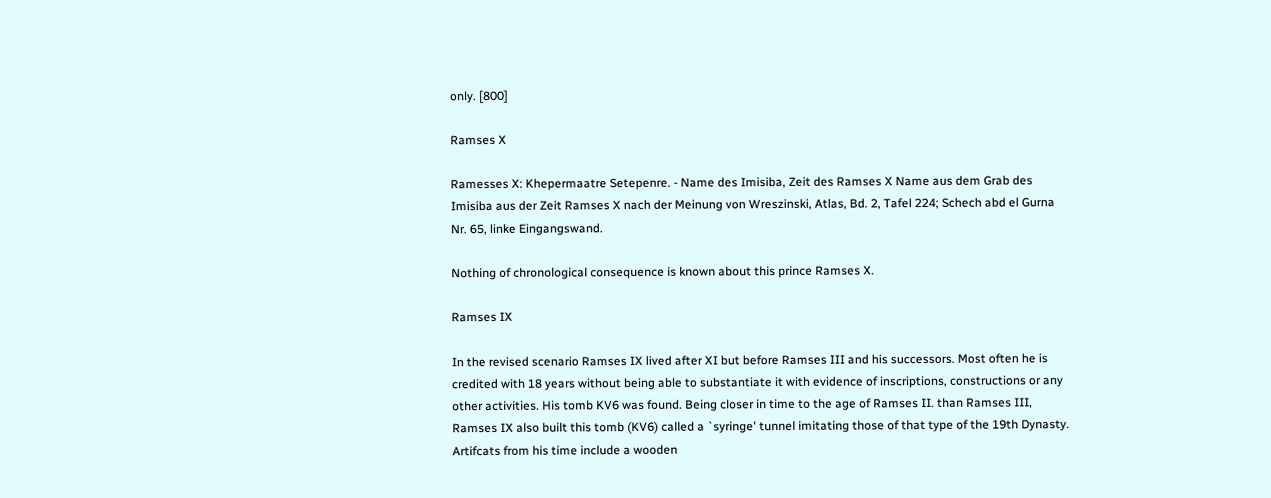only. [800]

Ramses X

Ramesses X: Khepermaatre Setepenre. - Name des Imisiba, Zeit des Ramses X Name aus dem Grab des Imisiba aus der Zeit Ramses X nach der Meinung von Wreszinski, Atlas, Bd. 2, Tafel 224; Schech abd el Gurna Nr. 65, linke Eingangswand.

Nothing of chronological consequence is known about this prince Ramses X.

Ramses IX

In the revised scenario Ramses IX lived after XI but before Ramses III and his successors. Most often he is credited with 18 years without being able to substantiate it with evidence of inscriptions, constructions or any other activities. His tomb KV6 was found. Being closer in time to the age of Ramses II. than Ramses III, Ramses IX also built this tomb (KV6) called a `syringe' tunnel imitating those of that type of the 19th Dynasty. Artifcats from his time include a wooden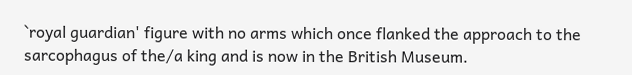`royal guardian' figure with no arms which once flanked the approach to the sarcophagus of the/a king and is now in the British Museum.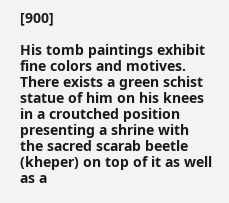[900]

His tomb paintings exhibit fine colors and motives. There exists a green schist statue of him on his knees in a croutched position presenting a shrine with the sacred scarab beetle (kheper) on top of it as well as a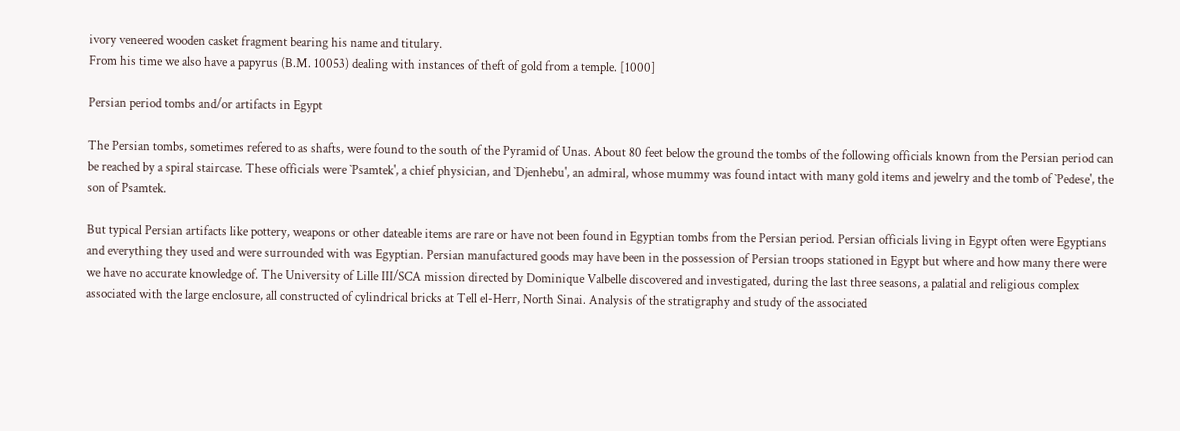ivory veneered wooden casket fragment bearing his name and titulary.
From his time we also have a papyrus (B.M. 10053) dealing with instances of theft of gold from a temple. [1000]

Persian period tombs and/or artifacts in Egypt

The Persian tombs, sometimes refered to as shafts, were found to the south of the Pyramid of Unas. About 80 feet below the ground the tombs of the following officials known from the Persian period can be reached by a spiral staircase. These officials were `Psamtek', a chief physician, and `Djenhebu', an admiral, whose mummy was found intact with many gold items and jewelry and the tomb of `Pedese', the son of Psamtek.

But typical Persian artifacts like pottery, weapons or other dateable items are rare or have not been found in Egyptian tombs from the Persian period. Persian officials living in Egypt often were Egyptians and everything they used and were surrounded with was Egyptian. Persian manufactured goods may have been in the possession of Persian troops stationed in Egypt but where and how many there were we have no accurate knowledge of. The University of Lille III/SCA mission directed by Dominique Valbelle discovered and investigated, during the last three seasons, a palatial and religious complex associated with the large enclosure, all constructed of cylindrical bricks at Tell el-Herr, North Sinai. Analysis of the stratigraphy and study of the associated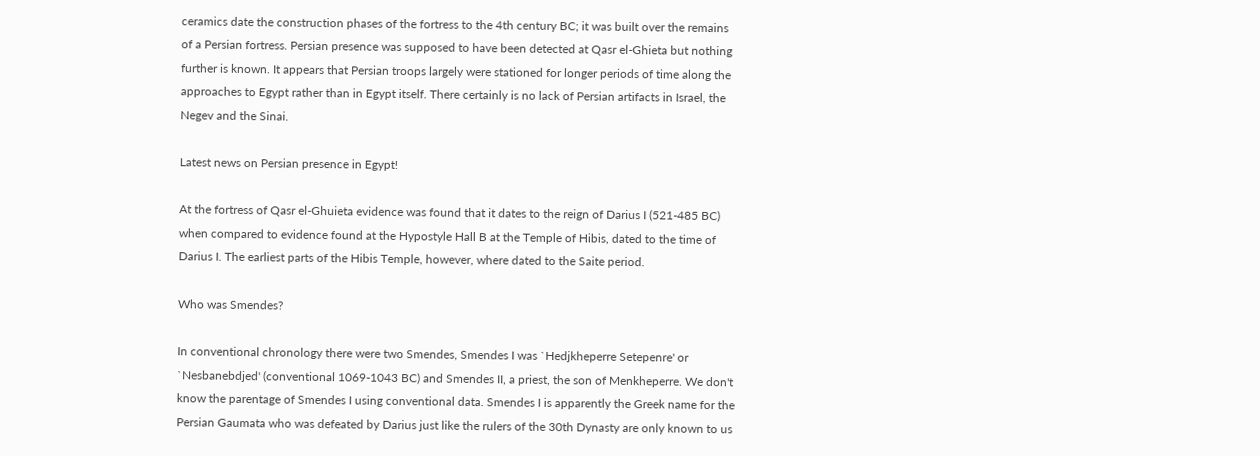ceramics date the construction phases of the fortress to the 4th century BC; it was built over the remains of a Persian fortress. Persian presence was supposed to have been detected at Qasr el-Ghieta but nothing further is known. It appears that Persian troops largely were stationed for longer periods of time along the approaches to Egypt rather than in Egypt itself. There certainly is no lack of Persian artifacts in Israel, the Negev and the Sinai.

Latest news on Persian presence in Egypt!

At the fortress of Qasr el-Ghuieta evidence was found that it dates to the reign of Darius I (521-485 BC) when compared to evidence found at the Hypostyle Hall B at the Temple of Hibis, dated to the time of Darius I. The earliest parts of the Hibis Temple, however, where dated to the Saite period.

Who was Smendes?

In conventional chronology there were two Smendes, Smendes I was `Hedjkheperre Setepenre' or `Nesbanebdjed' (conventional 1069-1043 BC) and Smendes II, a priest, the son of Menkheperre. We don't know the parentage of Smendes I using conventional data. Smendes I is apparently the Greek name for the Persian Gaumata who was defeated by Darius just like the rulers of the 30th Dynasty are only known to us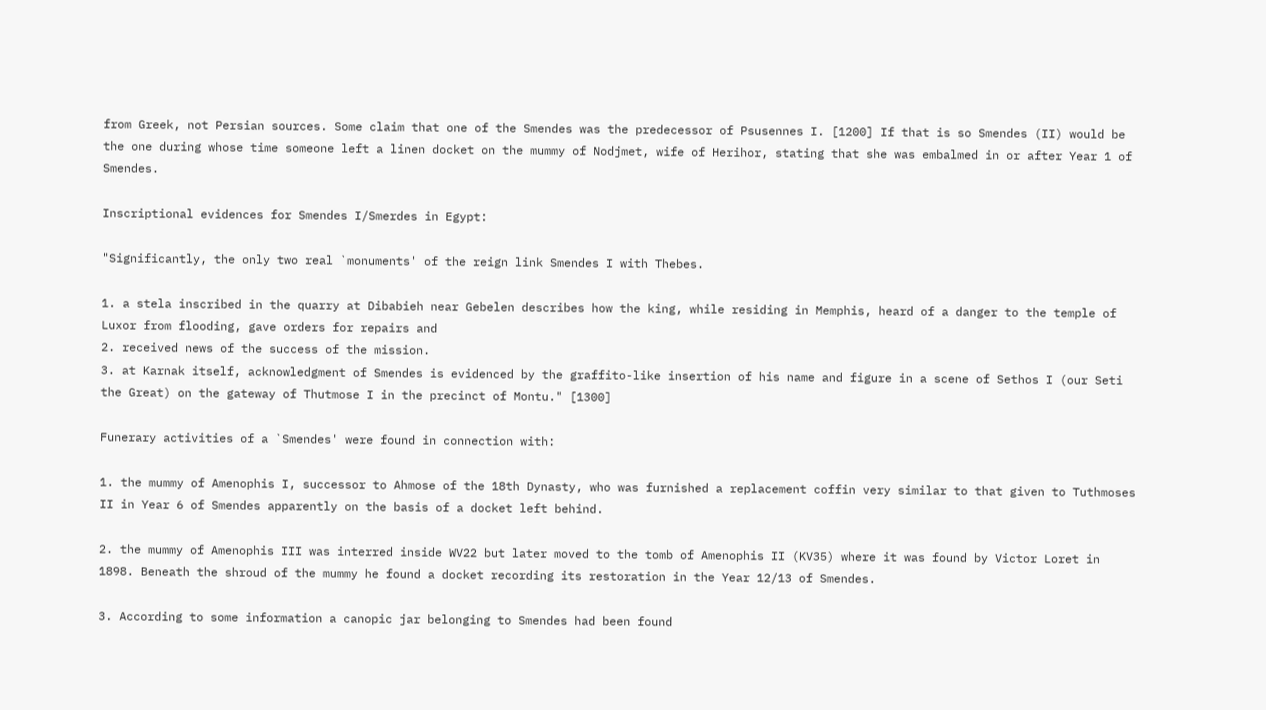from Greek, not Persian sources. Some claim that one of the Smendes was the predecessor of Psusennes I. [1200] If that is so Smendes (II) would be the one during whose time someone left a linen docket on the mummy of Nodjmet, wife of Herihor, stating that she was embalmed in or after Year 1 of Smendes.

Inscriptional evidences for Smendes I/Smerdes in Egypt:

"Significantly, the only two real `monuments' of the reign link Smendes I with Thebes.

1. a stela inscribed in the quarry at Dibabieh near Gebelen describes how the king, while residing in Memphis, heard of a danger to the temple of Luxor from flooding, gave orders for repairs and
2. received news of the success of the mission.
3. at Karnak itself, acknowledgment of Smendes is evidenced by the graffito-like insertion of his name and figure in a scene of Sethos I (our Seti the Great) on the gateway of Thutmose I in the precinct of Montu." [1300]

Funerary activities of a `Smendes' were found in connection with:

1. the mummy of Amenophis I, successor to Ahmose of the 18th Dynasty, who was furnished a replacement coffin very similar to that given to Tuthmoses II in Year 6 of Smendes apparently on the basis of a docket left behind.

2. the mummy of Amenophis III was interred inside WV22 but later moved to the tomb of Amenophis II (KV35) where it was found by Victor Loret in 1898. Beneath the shroud of the mummy he found a docket recording its restoration in the Year 12/13 of Smendes.

3. According to some information a canopic jar belonging to Smendes had been found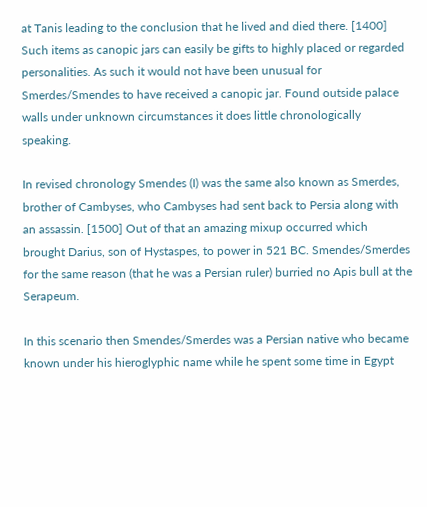at Tanis leading to the conclusion that he lived and died there. [1400] Such items as canopic jars can easily be gifts to highly placed or regarded personalities. As such it would not have been unusual for Smerdes/Smendes to have received a canopic jar. Found outside palace walls under unknown circumstances it does little chronologically speaking.

In revised chronology Smendes (I) was the same also known as Smerdes, brother of Cambyses, who Cambyses had sent back to Persia along with an assassin. [1500] Out of that an amazing mixup occurred which brought Darius, son of Hystaspes, to power in 521 BC. Smendes/Smerdes for the same reason (that he was a Persian ruler) burried no Apis bull at the Serapeum.

In this scenario then Smendes/Smerdes was a Persian native who became known under his hieroglyphic name while he spent some time in Egypt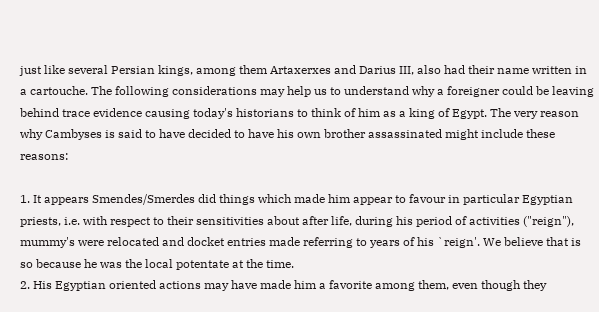just like several Persian kings, among them Artaxerxes and Darius III, also had their name written in a cartouche. The following considerations may help us to understand why a foreigner could be leaving behind trace evidence causing today's historians to think of him as a king of Egypt. The very reason why Cambyses is said to have decided to have his own brother assassinated might include these reasons:

1. It appears Smendes/Smerdes did things which made him appear to favour in particular Egyptian priests, i.e. with respect to their sensitivities about after life, during his period of activities ("reign"), mummy's were relocated and docket entries made referring to years of his `reign'. We believe that is so because he was the local potentate at the time.
2. His Egyptian oriented actions may have made him a favorite among them, even though they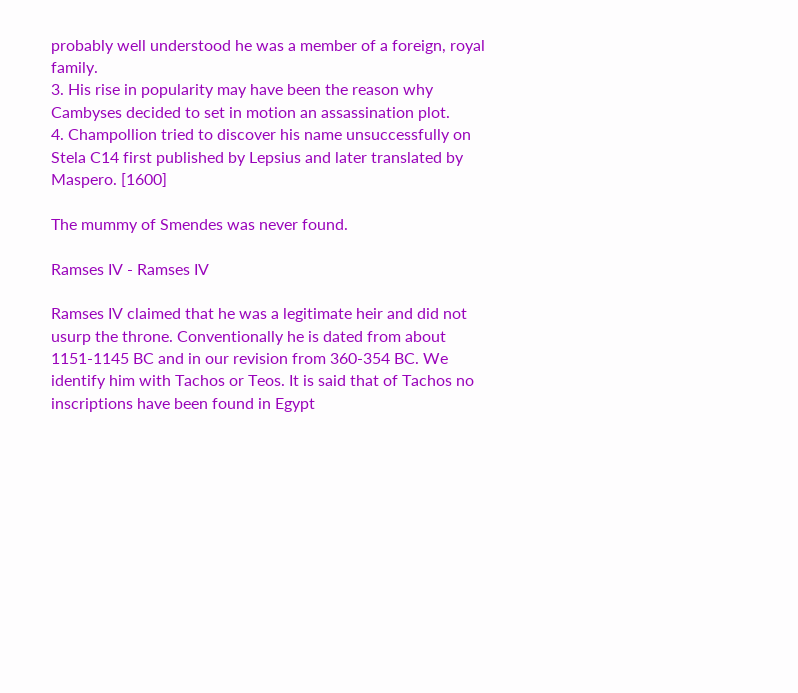probably well understood he was a member of a foreign, royal family.
3. His rise in popularity may have been the reason why Cambyses decided to set in motion an assassination plot.
4. Champollion tried to discover his name unsuccessfully on Stela C14 first published by Lepsius and later translated by Maspero. [1600]

The mummy of Smendes was never found.

Ramses IV - Ramses IV

Ramses IV claimed that he was a legitimate heir and did not usurp the throne. Conventionally he is dated from about 1151-1145 BC and in our revision from 360-354 BC. We identify him with Tachos or Teos. It is said that of Tachos no inscriptions have been found in Egypt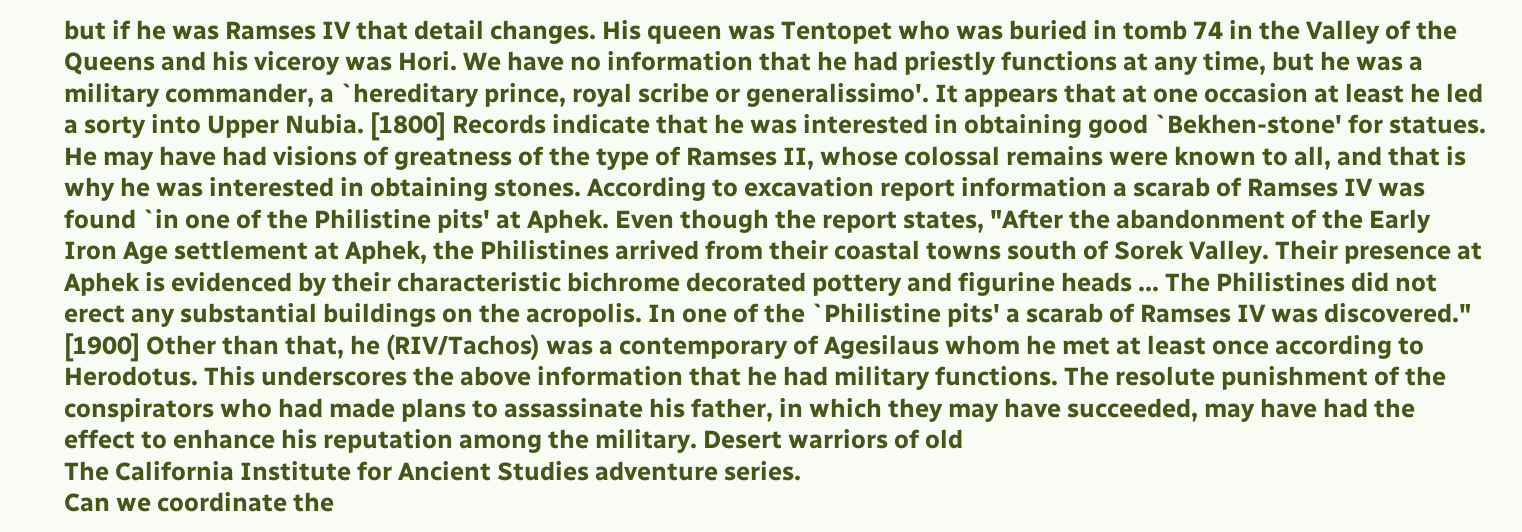but if he was Ramses IV that detail changes. His queen was Tentopet who was buried in tomb 74 in the Valley of the Queens and his viceroy was Hori. We have no information that he had priestly functions at any time, but he was a military commander, a `hereditary prince, royal scribe or generalissimo'. It appears that at one occasion at least he led a sorty into Upper Nubia. [1800] Records indicate that he was interested in obtaining good `Bekhen-stone' for statues. He may have had visions of greatness of the type of Ramses II, whose colossal remains were known to all, and that is why he was interested in obtaining stones. According to excavation report information a scarab of Ramses IV was found `in one of the Philistine pits' at Aphek. Even though the report states, "After the abandonment of the Early Iron Age settlement at Aphek, the Philistines arrived from their coastal towns south of Sorek Valley. Their presence at Aphek is evidenced by their characteristic bichrome decorated pottery and figurine heads ... The Philistines did not erect any substantial buildings on the acropolis. In one of the `Philistine pits' a scarab of Ramses IV was discovered." [1900] Other than that, he (RIV/Tachos) was a contemporary of Agesilaus whom he met at least once according to Herodotus. This underscores the above information that he had military functions. The resolute punishment of the conspirators who had made plans to assassinate his father, in which they may have succeeded, may have had the effect to enhance his reputation among the military. Desert warriors of old
The California Institute for Ancient Studies adventure series.
Can we coordinate the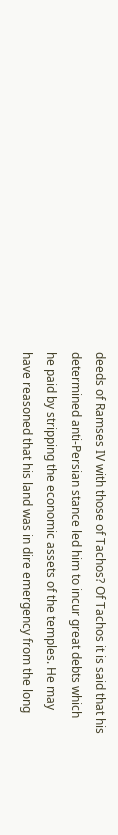deeds of Ramses IV with those of Tachos? Of Tachos it is said that his determined anti-Persian stance led him to incur great debts which he paid by stripping the economic assets of the temples. He may have reasoned that his land was in dire emergency from the long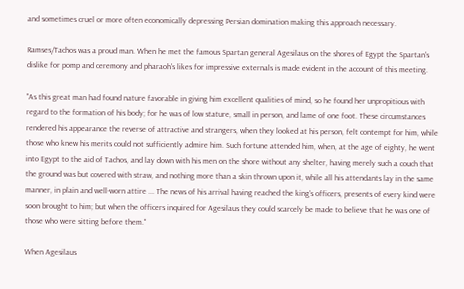and sometimes cruel or more often economically depressing Persian domination making this approach necessary.

Ramses/Tachos was a proud man. When he met the famous Spartan general Agesilaus on the shores of Egypt the Spartan's dislike for pomp and ceremony and pharaoh's likes for impressive externals is made evident in the account of this meeting.

"As this great man had found nature favorable in giving him excellent qualities of mind, so he found her unpropitious with regard to the formation of his body; for he was of low stature, small in person, and lame of one foot. These circumstances rendered his appearance the reverse of attractive and strangers, when they looked at his person, felt contempt for him, while those who knew his merits could not sufficiently admire him. Such fortune attended him, when, at the age of eighty, he went into Egypt to the aid of Tachos, and lay down with his men on the shore without any shelter, having merely such a couch that the ground was but covered with straw, and nothing more than a skin thrown upon it, while all his attendants lay in the same manner, in plain and well-worn attire ... The news of his arrival having reached the king's officers, presents of every kind were soon brought to him; but when the officers inquired for Agesilaus they could scarcely be made to believe that he was one of those who were sitting before them."

When Agesilaus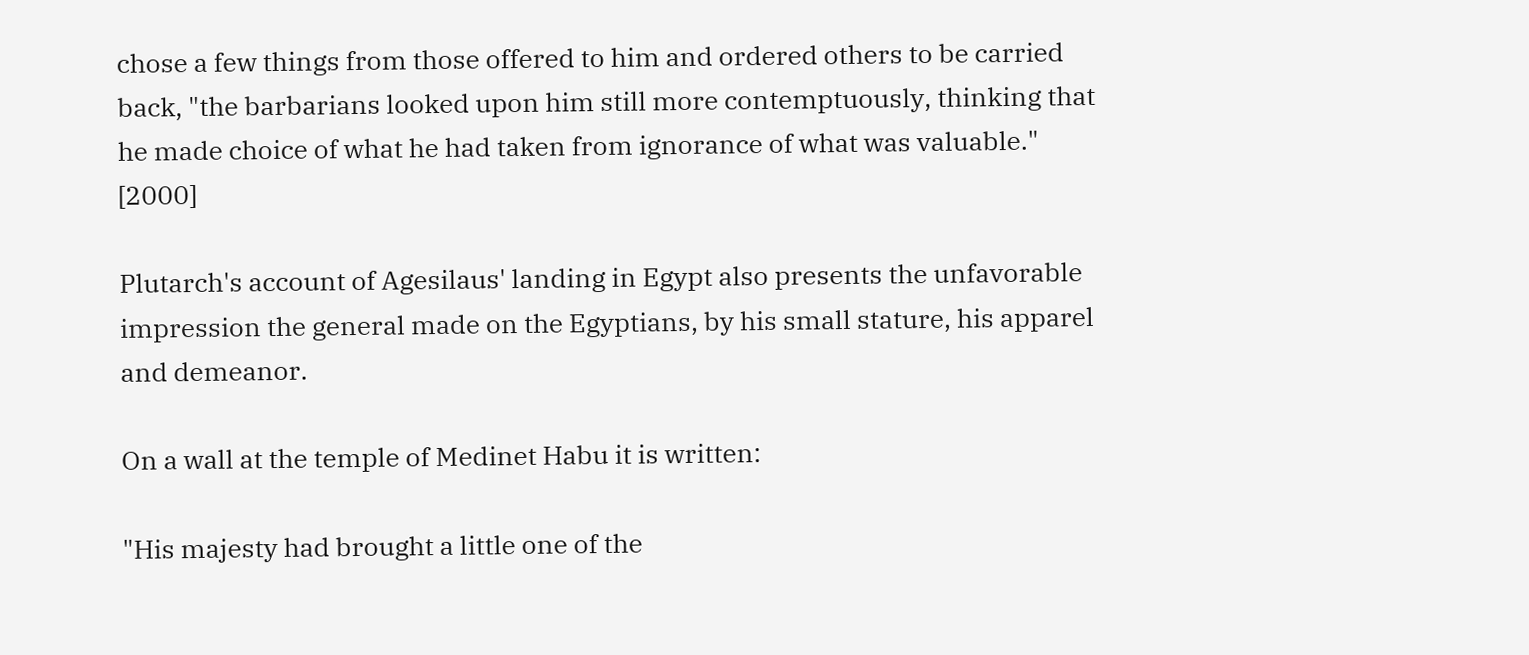chose a few things from those offered to him and ordered others to be carried back, "the barbarians looked upon him still more contemptuously, thinking that he made choice of what he had taken from ignorance of what was valuable." [2000]

Plutarch's account of Agesilaus' landing in Egypt also presents the unfavorable impression the general made on the Egyptians, by his small stature, his apparel and demeanor.

On a wall at the temple of Medinet Habu it is written:

"His majesty had brought a little one of the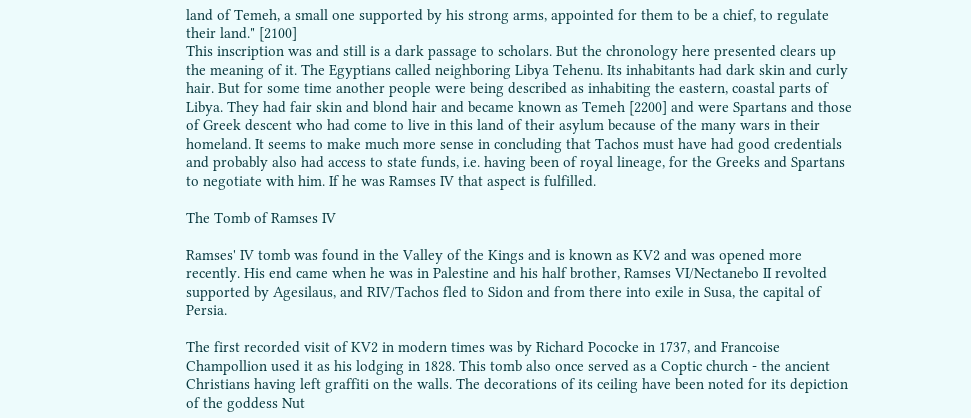land of Temeh, a small one supported by his strong arms, appointed for them to be a chief, to regulate their land." [2100]
This inscription was and still is a dark passage to scholars. But the chronology here presented clears up the meaning of it. The Egyptians called neighboring Libya Tehenu. Its inhabitants had dark skin and curly hair. But for some time another people were being described as inhabiting the eastern, coastal parts of Libya. They had fair skin and blond hair and became known as Temeh [2200] and were Spartans and those of Greek descent who had come to live in this land of their asylum because of the many wars in their homeland. It seems to make much more sense in concluding that Tachos must have had good credentials and probably also had access to state funds, i.e. having been of royal lineage, for the Greeks and Spartans to negotiate with him. If he was Ramses IV that aspect is fulfilled.

The Tomb of Ramses IV

Ramses' IV tomb was found in the Valley of the Kings and is known as KV2 and was opened more recently. His end came when he was in Palestine and his half brother, Ramses VI/Nectanebo II revolted supported by Agesilaus, and RIV/Tachos fled to Sidon and from there into exile in Susa, the capital of Persia.

The first recorded visit of KV2 in modern times was by Richard Pococke in 1737, and Francoise Champollion used it as his lodging in 1828. This tomb also once served as a Coptic church - the ancient Christians having left graffiti on the walls. The decorations of its ceiling have been noted for its depiction of the goddess Nut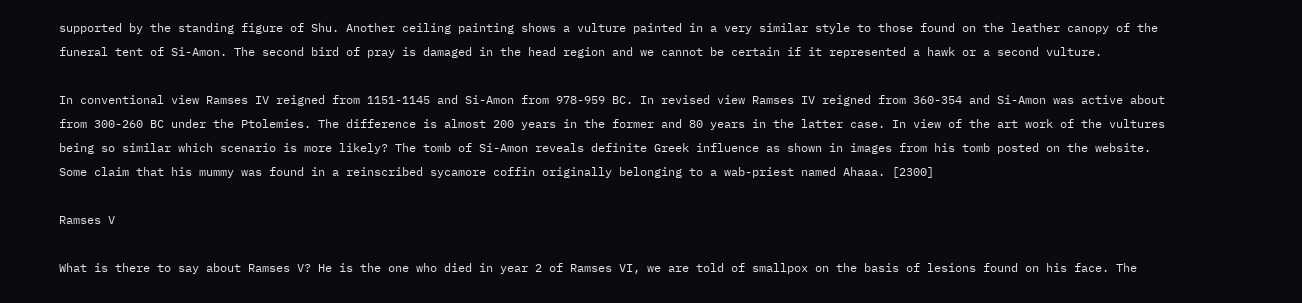supported by the standing figure of Shu. Another ceiling painting shows a vulture painted in a very similar style to those found on the leather canopy of the funeral tent of Si-Amon. The second bird of pray is damaged in the head region and we cannot be certain if it represented a hawk or a second vulture.

In conventional view Ramses IV reigned from 1151-1145 and Si-Amon from 978-959 BC. In revised view Ramses IV reigned from 360-354 and Si-Amon was active about from 300-260 BC under the Ptolemies. The difference is almost 200 years in the former and 80 years in the latter case. In view of the art work of the vultures being so similar which scenario is more likely? The tomb of Si-Amon reveals definite Greek influence as shown in images from his tomb posted on the website. Some claim that his mummy was found in a reinscribed sycamore coffin originally belonging to a wab-priest named Ahaaa. [2300]

Ramses V

What is there to say about Ramses V? He is the one who died in year 2 of Ramses VI, we are told of smallpox on the basis of lesions found on his face. The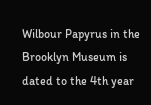Wilbour Papyrus in the Brooklyn Museum is dated to the 4th year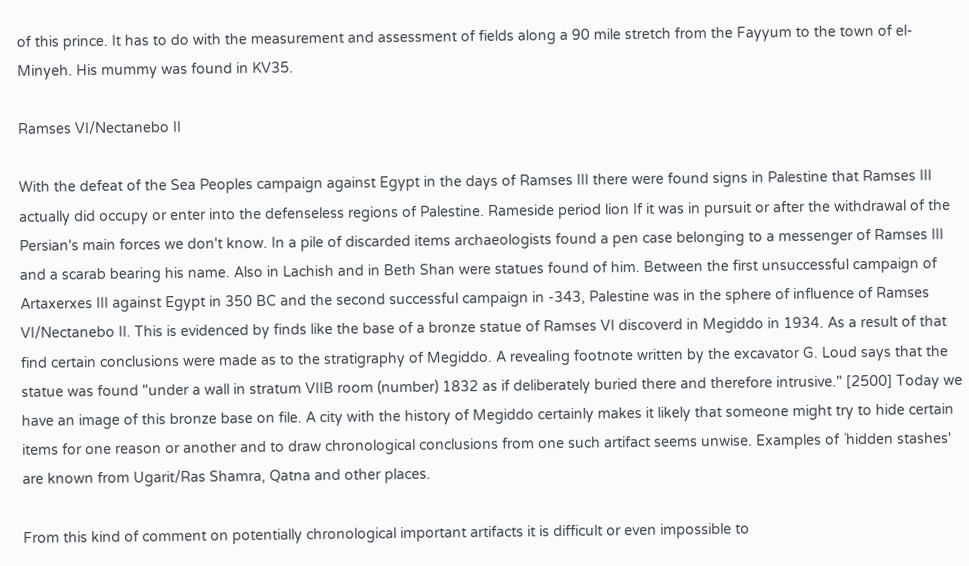of this prince. It has to do with the measurement and assessment of fields along a 90 mile stretch from the Fayyum to the town of el-Minyeh. His mummy was found in KV35.

Ramses VI/Nectanebo II

With the defeat of the Sea Peoples campaign against Egypt in the days of Ramses III there were found signs in Palestine that Ramses III actually did occupy or enter into the defenseless regions of Palestine. Rameside period lion If it was in pursuit or after the withdrawal of the Persian's main forces we don't know. In a pile of discarded items archaeologists found a pen case belonging to a messenger of Ramses III and a scarab bearing his name. Also in Lachish and in Beth Shan were statues found of him. Between the first unsuccessful campaign of Artaxerxes III against Egypt in 350 BC and the second successful campaign in -343, Palestine was in the sphere of influence of Ramses VI/Nectanebo II. This is evidenced by finds like the base of a bronze statue of Ramses VI discoverd in Megiddo in 1934. As a result of that find certain conclusions were made as to the stratigraphy of Megiddo. A revealing footnote written by the excavator G. Loud says that the statue was found "under a wall in stratum VIIB room (number) 1832 as if deliberately buried there and therefore intrusive." [2500] Today we have an image of this bronze base on file. A city with the history of Megiddo certainly makes it likely that someone might try to hide certain items for one reason or another and to draw chronological conclusions from one such artifact seems unwise. Examples of `hidden stashes' are known from Ugarit/Ras Shamra, Qatna and other places.

From this kind of comment on potentially chronological important artifacts it is difficult or even impossible to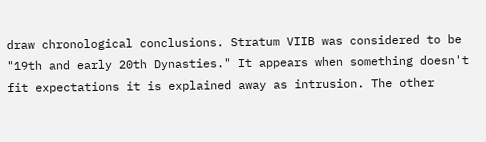draw chronological conclusions. Stratum VIIB was considered to be "19th and early 20th Dynasties." It appears when something doesn't fit expectations it is explained away as intrusion. The other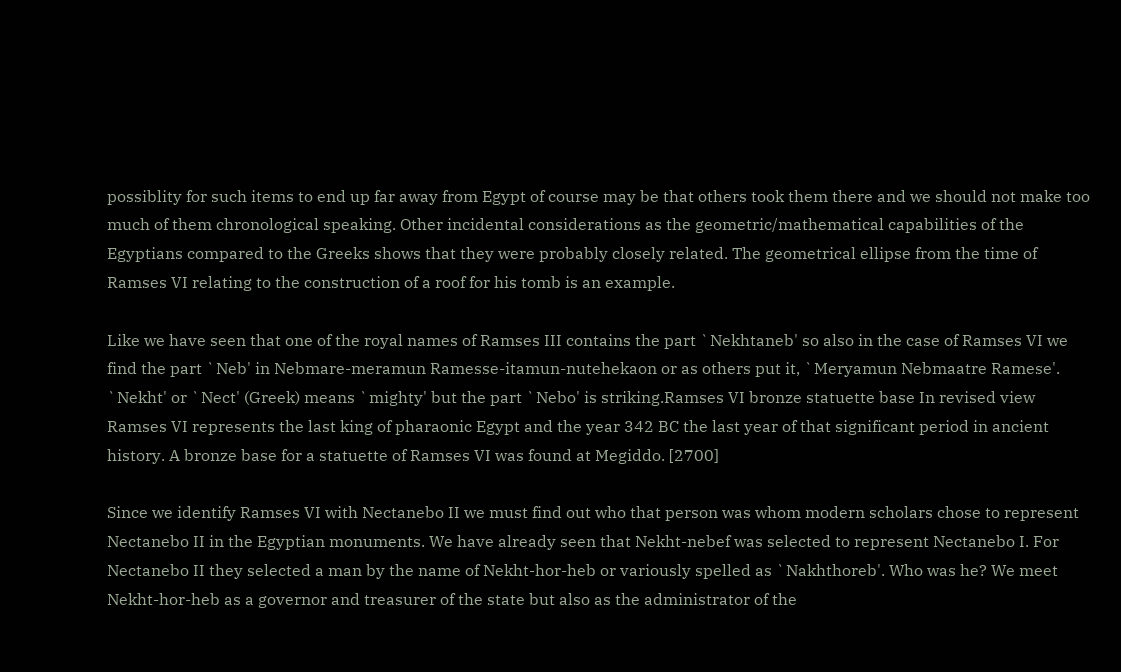possiblity for such items to end up far away from Egypt of course may be that others took them there and we should not make too much of them chronological speaking. Other incidental considerations as the geometric/mathematical capabilities of the Egyptians compared to the Greeks shows that they were probably closely related. The geometrical ellipse from the time of Ramses VI relating to the construction of a roof for his tomb is an example.

Like we have seen that one of the royal names of Ramses III contains the part `Nekhtaneb' so also in the case of Ramses VI we find the part `Neb' in Nebmare-meramun Ramesse-itamun-nutehekaon or as others put it, `Meryamun Nebmaatre Ramese'. `Nekht' or `Nect' (Greek) means `mighty' but the part `Nebo' is striking.Ramses VI bronze statuette base In revised view Ramses VI represents the last king of pharaonic Egypt and the year 342 BC the last year of that significant period in ancient history. A bronze base for a statuette of Ramses VI was found at Megiddo. [2700]

Since we identify Ramses VI with Nectanebo II we must find out who that person was whom modern scholars chose to represent Nectanebo II in the Egyptian monuments. We have already seen that Nekht-nebef was selected to represent Nectanebo I. For Nectanebo II they selected a man by the name of Nekht-hor-heb or variously spelled as `Nakhthoreb'. Who was he? We meet Nekht-hor-heb as a governor and treasurer of the state but also as the administrator of the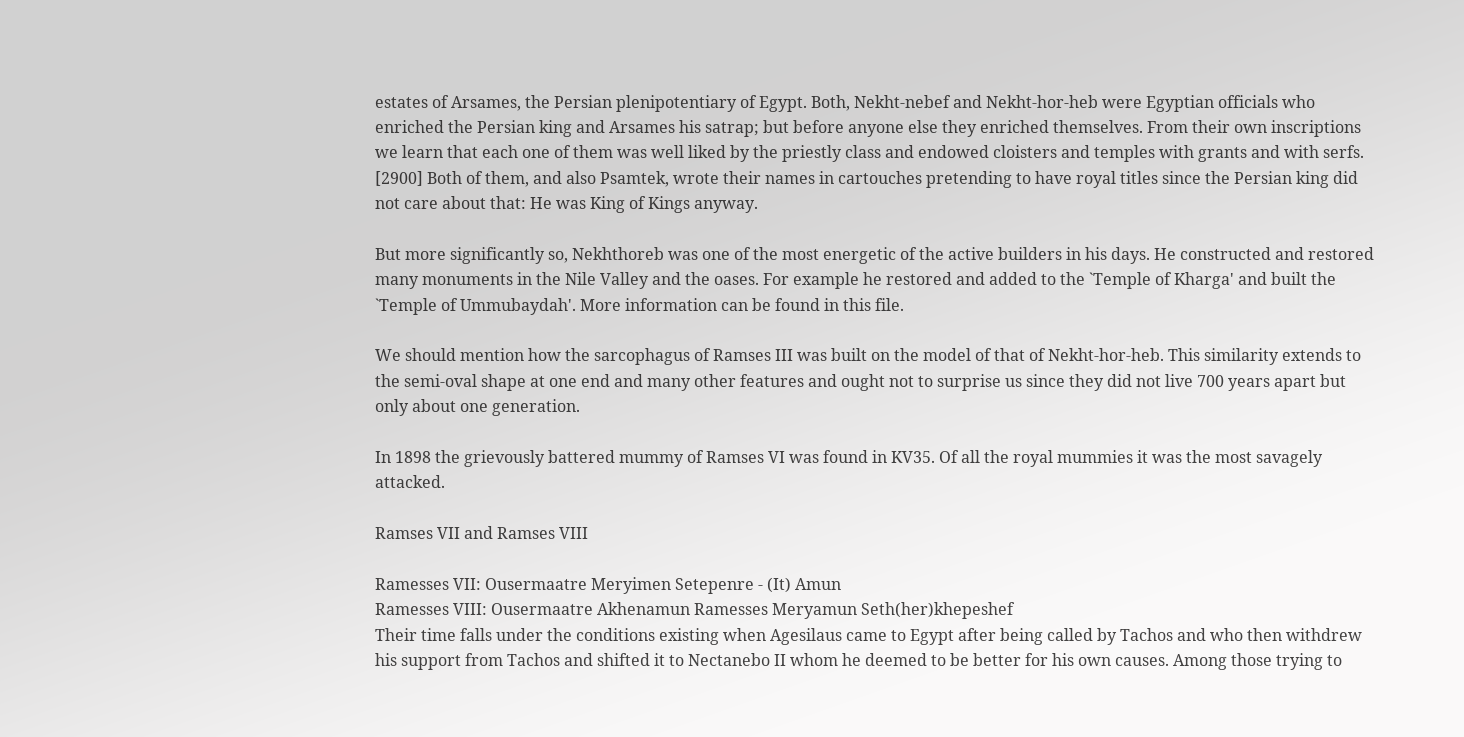estates of Arsames, the Persian plenipotentiary of Egypt. Both, Nekht-nebef and Nekht-hor-heb were Egyptian officials who enriched the Persian king and Arsames his satrap; but before anyone else they enriched themselves. From their own inscriptions we learn that each one of them was well liked by the priestly class and endowed cloisters and temples with grants and with serfs. [2900] Both of them, and also Psamtek, wrote their names in cartouches pretending to have royal titles since the Persian king did not care about that: He was King of Kings anyway.

But more significantly so, Nekhthoreb was one of the most energetic of the active builders in his days. He constructed and restored many monuments in the Nile Valley and the oases. For example he restored and added to the `Temple of Kharga' and built the `Temple of Ummubaydah'. More information can be found in this file.

We should mention how the sarcophagus of Ramses III was built on the model of that of Nekht-hor-heb. This similarity extends to the semi-oval shape at one end and many other features and ought not to surprise us since they did not live 700 years apart but only about one generation.

In 1898 the grievously battered mummy of Ramses VI was found in KV35. Of all the royal mummies it was the most savagely attacked.

Ramses VII and Ramses VIII

Ramesses VII: Ousermaatre Meryimen Setepenre - (It) Amun
Ramesses VIII: Ousermaatre Akhenamun Ramesses Meryamun Seth(her)khepeshef
Their time falls under the conditions existing when Agesilaus came to Egypt after being called by Tachos and who then withdrew his support from Tachos and shifted it to Nectanebo II whom he deemed to be better for his own causes. Among those trying to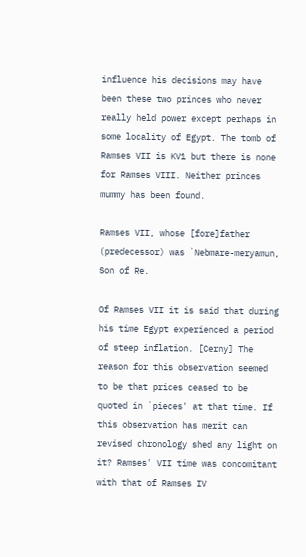influence his decisions may have been these two princes who never really held power except perhaps in some locality of Egypt. The tomb of Ramses VII is KV1 but there is none for Ramses VIII. Neither princes mummy has been found.

Ramses VII, whose [fore]father (predecessor) was `Nebmare-meryamun, Son of Re.

Of Ramses VII it is said that during his time Egypt experienced a period of steep inflation. [Cerny] The reason for this observation seemed to be that prices ceased to be quoted in `pieces' at that time. If this observation has merit can revised chronology shed any light on it? Ramses' VII time was concomitant with that of Ramses IV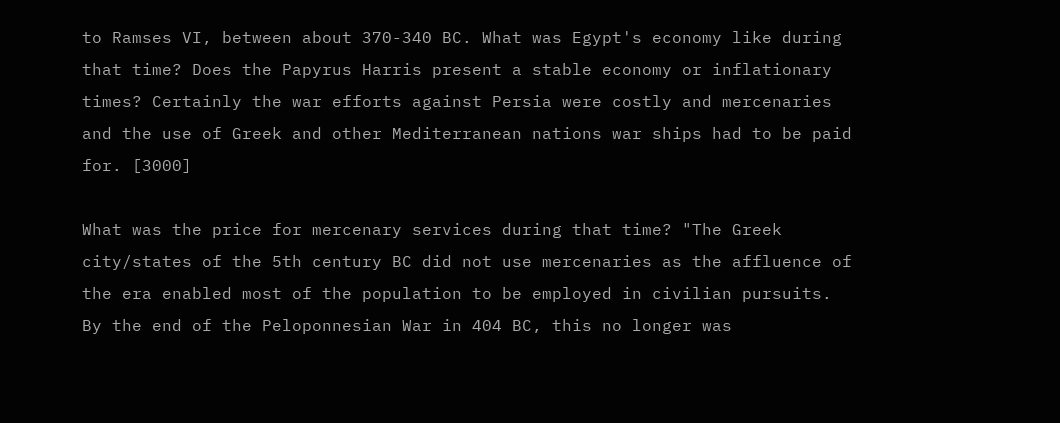to Ramses VI, between about 370-340 BC. What was Egypt's economy like during that time? Does the Papyrus Harris present a stable economy or inflationary times? Certainly the war efforts against Persia were costly and mercenaries and the use of Greek and other Mediterranean nations war ships had to be paid for. [3000]

What was the price for mercenary services during that time? "The Greek city/states of the 5th century BC did not use mercenaries as the affluence of the era enabled most of the population to be employed in civilian pursuits. By the end of the Peloponnesian War in 404 BC, this no longer was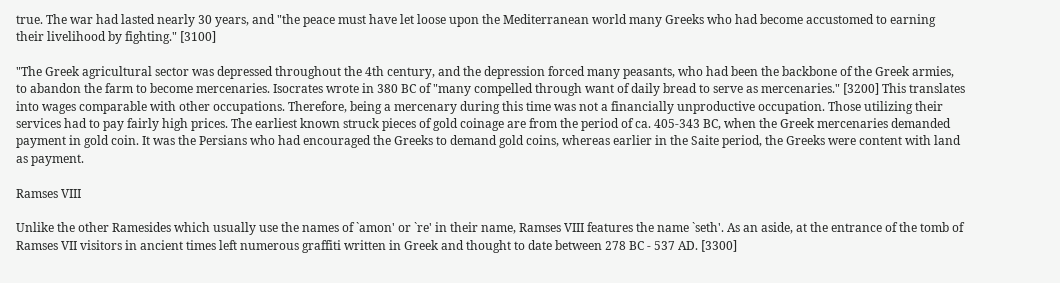true. The war had lasted nearly 30 years, and "the peace must have let loose upon the Mediterranean world many Greeks who had become accustomed to earning their livelihood by fighting." [3100]

"The Greek agricultural sector was depressed throughout the 4th century, and the depression forced many peasants, who had been the backbone of the Greek armies, to abandon the farm to become mercenaries. Isocrates wrote in 380 BC of "many compelled through want of daily bread to serve as mercenaries." [3200] This translates into wages comparable with other occupations. Therefore, being a mercenary during this time was not a financially unproductive occupation. Those utilizing their services had to pay fairly high prices. The earliest known struck pieces of gold coinage are from the period of ca. 405-343 BC, when the Greek mercenaries demanded payment in gold coin. It was the Persians who had encouraged the Greeks to demand gold coins, whereas earlier in the Saite period, the Greeks were content with land as payment.

Ramses VIII

Unlike the other Ramesides which usually use the names of `amon' or `re' in their name, Ramses VIII features the name `seth'. As an aside, at the entrance of the tomb of Ramses VII visitors in ancient times left numerous graffiti written in Greek and thought to date between 278 BC - 537 AD. [3300]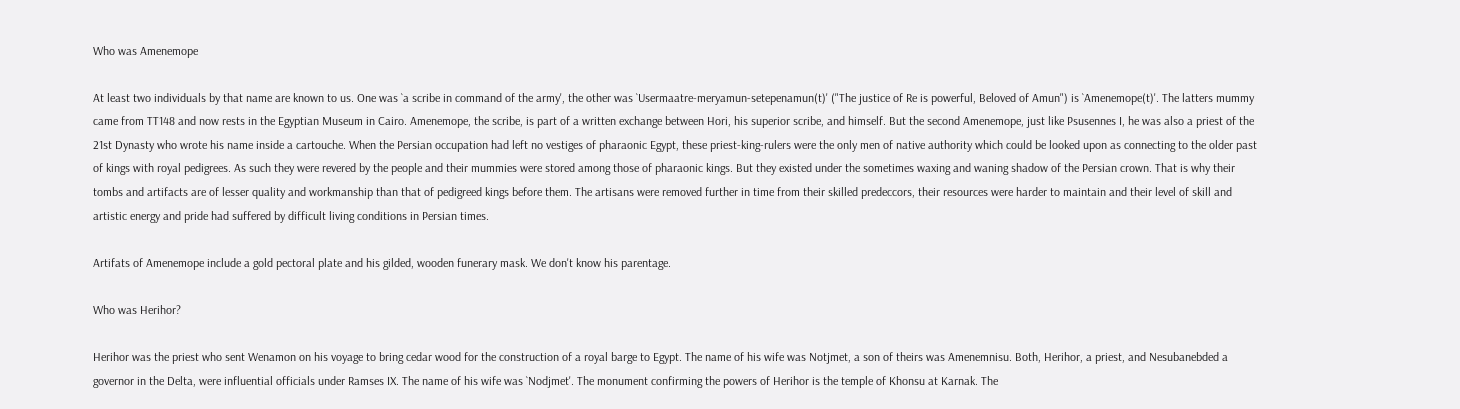Who was Amenemope

At least two individuals by that name are known to us. One was `a scribe in command of the army', the other was `Usermaatre-meryamun-setepenamun(t)' ("The justice of Re is powerful, Beloved of Amun") is `Amenemope(t)'. The latters mummy came from TT148 and now rests in the Egyptian Museum in Cairo. Amenemope, the scribe, is part of a written exchange between Hori, his superior scribe, and himself. But the second Amenemope, just like Psusennes I, he was also a priest of the 21st Dynasty who wrote his name inside a cartouche. When the Persian occupation had left no vestiges of pharaonic Egypt, these priest-king-rulers were the only men of native authority which could be looked upon as connecting to the older past of kings with royal pedigrees. As such they were revered by the people and their mummies were stored among those of pharaonic kings. But they existed under the sometimes waxing and waning shadow of the Persian crown. That is why their tombs and artifacts are of lesser quality and workmanship than that of pedigreed kings before them. The artisans were removed further in time from their skilled predeccors, their resources were harder to maintain and their level of skill and artistic energy and pride had suffered by difficult living conditions in Persian times.

Artifats of Amenemope include a gold pectoral plate and his gilded, wooden funerary mask. We don't know his parentage.

Who was Herihor?

Herihor was the priest who sent Wenamon on his voyage to bring cedar wood for the construction of a royal barge to Egypt. The name of his wife was Notjmet, a son of theirs was Amenemnisu. Both, Herihor, a priest, and Nesubanebded a governor in the Delta, were influential officials under Ramses IX. The name of his wife was `Nodjmet'. The monument confirming the powers of Herihor is the temple of Khonsu at Karnak. The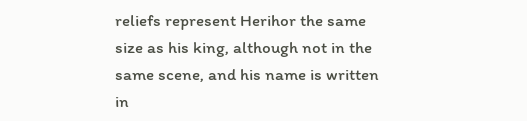reliefs represent Herihor the same size as his king, although not in the same scene, and his name is written in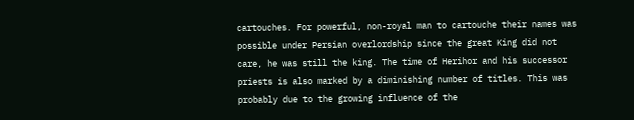cartouches. For powerful, non-royal man to cartouche their names was possible under Persian overlordship since the great King did not care, he was still the king. The time of Herihor and his successor priests is also marked by a diminishing number of titles. This was probably due to the growing influence of the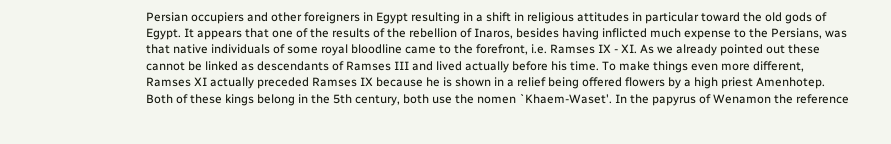Persian occupiers and other foreigners in Egypt resulting in a shift in religious attitudes in particular toward the old gods of Egypt. It appears that one of the results of the rebellion of Inaros, besides having inflicted much expense to the Persians, was that native individuals of some royal bloodline came to the forefront, i.e. Ramses IX - XI. As we already pointed out these cannot be linked as descendants of Ramses III and lived actually before his time. To make things even more different, Ramses XI actually preceded Ramses IX because he is shown in a relief being offered flowers by a high priest Amenhotep. Both of these kings belong in the 5th century, both use the nomen `Khaem-Waset'. In the papyrus of Wenamon the reference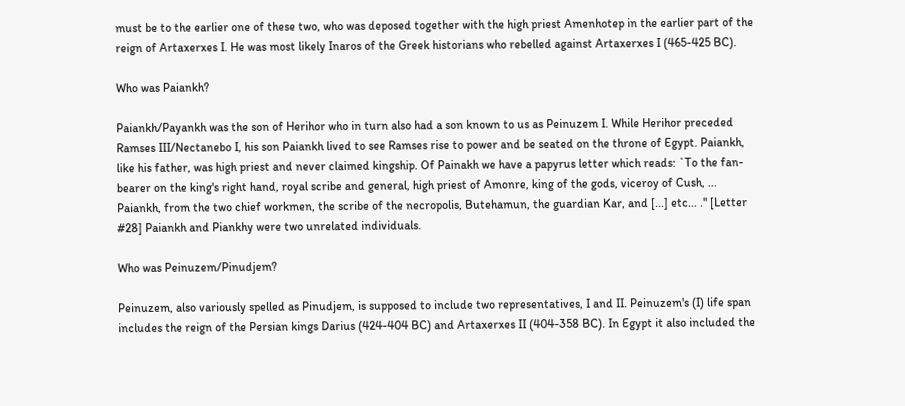must be to the earlier one of these two, who was deposed together with the high priest Amenhotep in the earlier part of the reign of Artaxerxes I. He was most likely Inaros of the Greek historians who rebelled against Artaxerxes I (465-425 BC).

Who was Paiankh?

Paiankh/Payankh was the son of Herihor who in turn also had a son known to us as Peinuzem I. While Herihor preceded Ramses III/Nectanebo I, his son Paiankh lived to see Ramses rise to power and be seated on the throne of Egypt. Paiankh, like his father, was high priest and never claimed kingship. Of Painakh we have a papyrus letter which reads: `To the fan-bearer on the king's right hand, royal scribe and general, high priest of Amonre, king of the gods, viceroy of Cush, ... Paiankh, from the two chief workmen, the scribe of the necropolis, Butehamun, the guardian Kar, and [...] etc... ." [Letter #28] Paiankh and Piankhy were two unrelated individuals.

Who was Peinuzem/Pinudjem?

Peinuzem, also variously spelled as Pinudjem, is supposed to include two representatives, I and II. Peinuzem's (I) life span includes the reign of the Persian kings Darius (424-404 BC) and Artaxerxes II (404-358 BC). In Egypt it also included the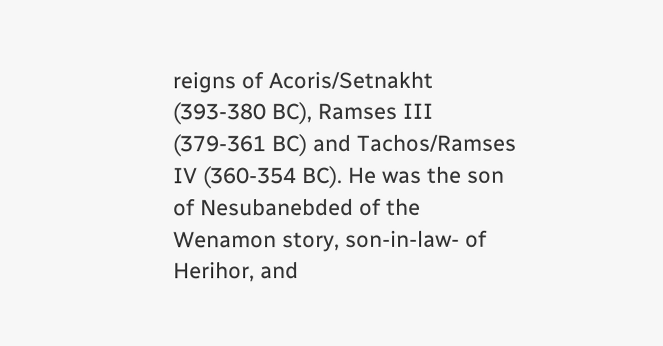reigns of Acoris/Setnakht (393-380 BC), Ramses III (379-361 BC) and Tachos/Ramses IV (360-354 BC). He was the son of Nesubanebded of the Wenamon story, son-in-law- of Herihor, and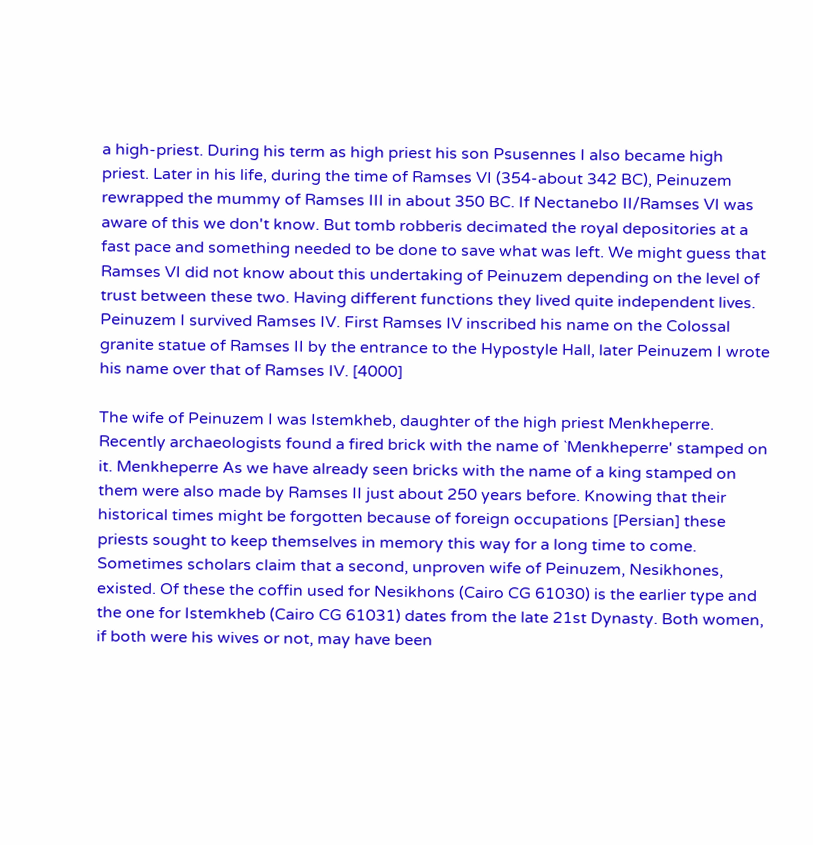a high-priest. During his term as high priest his son Psusennes I also became high priest. Later in his life, during the time of Ramses VI (354-about 342 BC), Peinuzem rewrapped the mummy of Ramses III in about 350 BC. If Nectanebo II/Ramses VI was aware of this we don't know. But tomb robberis decimated the royal depositories at a fast pace and something needed to be done to save what was left. We might guess that Ramses VI did not know about this undertaking of Peinuzem depending on the level of trust between these two. Having different functions they lived quite independent lives. Peinuzem I survived Ramses IV. First Ramses IV inscribed his name on the Colossal granite statue of Ramses II by the entrance to the Hypostyle Hall, later Peinuzem I wrote his name over that of Ramses IV. [4000]

The wife of Peinuzem I was Istemkheb, daughter of the high priest Menkheperre. Recently archaeologists found a fired brick with the name of `Menkheperre' stamped on it. Menkheperre As we have already seen bricks with the name of a king stamped on them were also made by Ramses II just about 250 years before. Knowing that their historical times might be forgotten because of foreign occupations [Persian] these priests sought to keep themselves in memory this way for a long time to come. Sometimes scholars claim that a second, unproven wife of Peinuzem, Nesikhones, existed. Of these the coffin used for Nesikhons (Cairo CG 61030) is the earlier type and the one for Istemkheb (Cairo CG 61031) dates from the late 21st Dynasty. Both women, if both were his wives or not, may have been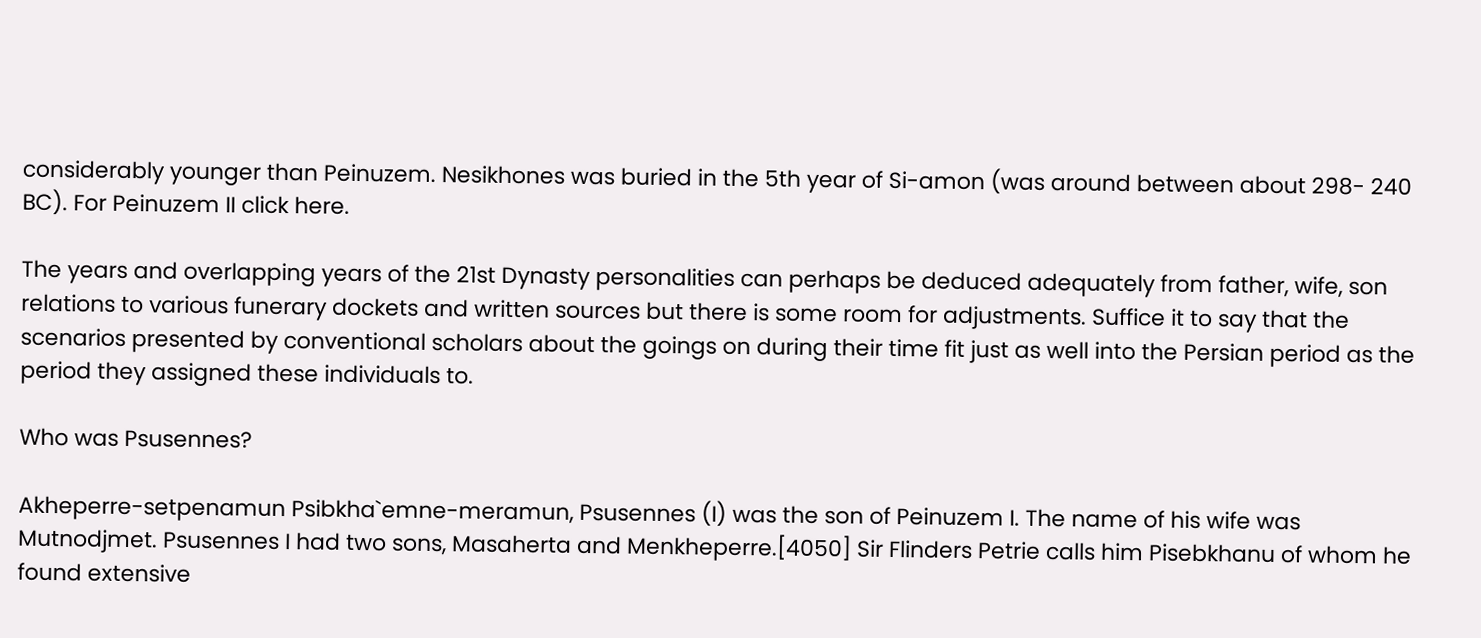considerably younger than Peinuzem. Nesikhones was buried in the 5th year of Si-amon (was around between about 298- 240 BC). For Peinuzem II click here.

The years and overlapping years of the 21st Dynasty personalities can perhaps be deduced adequately from father, wife, son relations to various funerary dockets and written sources but there is some room for adjustments. Suffice it to say that the scenarios presented by conventional scholars about the goings on during their time fit just as well into the Persian period as the period they assigned these individuals to.

Who was Psusennes?

Akheperre-setpenamun Psibkha`emne-meramun, Psusennes (I) was the son of Peinuzem I. The name of his wife was Mutnodjmet. Psusennes I had two sons, Masaherta and Menkheperre.[4050] Sir Flinders Petrie calls him Pisebkhanu of whom he found extensive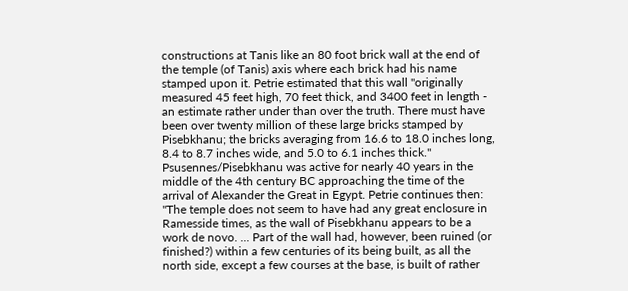constructions at Tanis like an 80 foot brick wall at the end of the temple (of Tanis) axis where each brick had his name stamped upon it. Petrie estimated that this wall "originally measured 45 feet high, 70 feet thick, and 3400 feet in length - an estimate rather under than over the truth. There must have been over twenty million of these large bricks stamped by Pisebkhanu; the bricks averaging from 16.6 to 18.0 inches long, 8.4 to 8.7 inches wide, and 5.0 to 6.1 inches thick." Psusennes/Pisebkhanu was active for nearly 40 years in the middle of the 4th century BC approaching the time of the arrival of Alexander the Great in Egypt. Petrie continues then: "The temple does not seem to have had any great enclosure in Ramesside times, as the wall of Pisebkhanu appears to be a work de novo. ... Part of the wall had, however, been ruined (or finished?) within a few centuries of its being built, as all the north side, except a few courses at the base, is built of rather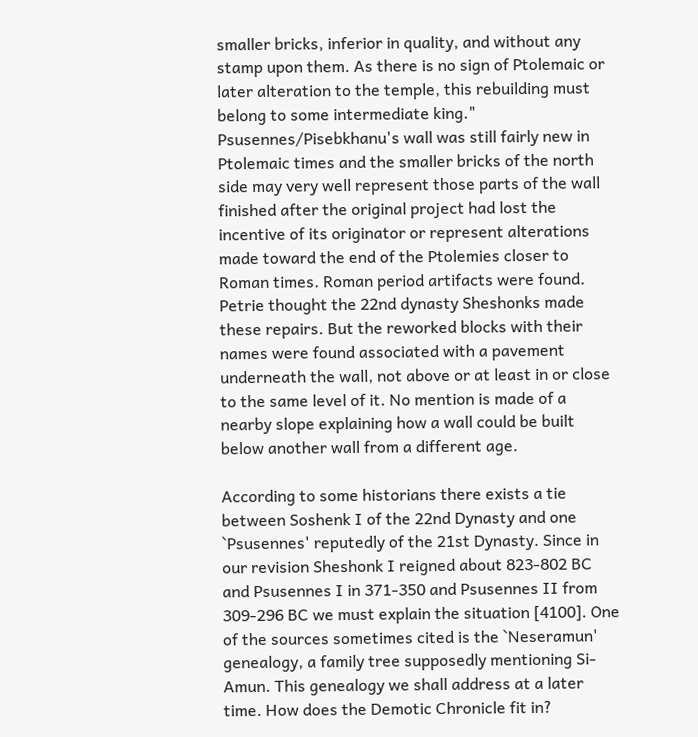smaller bricks, inferior in quality, and without any stamp upon them. As there is no sign of Ptolemaic or later alteration to the temple, this rebuilding must belong to some intermediate king." Psusennes/Pisebkhanu's wall was still fairly new in Ptolemaic times and the smaller bricks of the north side may very well represent those parts of the wall finished after the original project had lost the incentive of its originator or represent alterations made toward the end of the Ptolemies closer to Roman times. Roman period artifacts were found. Petrie thought the 22nd dynasty Sheshonks made these repairs. But the reworked blocks with their names were found associated with a pavement underneath the wall, not above or at least in or close to the same level of it. No mention is made of a nearby slope explaining how a wall could be built below another wall from a different age.

According to some historians there exists a tie between Soshenk I of the 22nd Dynasty and one `Psusennes' reputedly of the 21st Dynasty. Since in our revision Sheshonk I reigned about 823-802 BC and Psusennes I in 371-350 and Psusennes II from 309-296 BC we must explain the situation [4100]. One of the sources sometimes cited is the `Neseramun' genealogy, a family tree supposedly mentioning Si-Amun. This genealogy we shall address at a later time. How does the Demotic Chronicle fit in?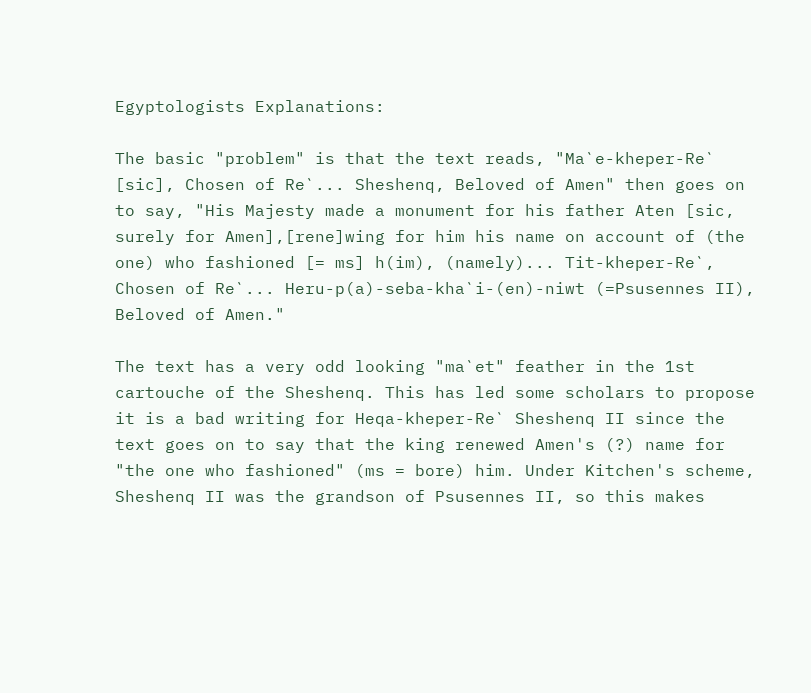Egyptologists Explanations:

The basic "problem" is that the text reads, "Ma`e-kheper-Re` [sic], Chosen of Re`... Sheshenq, Beloved of Amen" then goes on to say, "His Majesty made a monument for his father Aten [sic, surely for Amen],[rene]wing for him his name on account of (the one) who fashioned [= ms] h(im), (namely)... Tit-kheper-Re`, Chosen of Re`... Heru-p(a)-seba-kha`i-(en)-niwt (=Psusennes II), Beloved of Amen."

The text has a very odd looking "ma`et" feather in the 1st cartouche of the Sheshenq. This has led some scholars to propose it is a bad writing for Heqa-kheper-Re` Sheshenq II since the text goes on to say that the king renewed Amen's (?) name for "the one who fashioned" (ms = bore) him. Under Kitchen's scheme, Sheshenq II was the grandson of Psusennes II, so this makes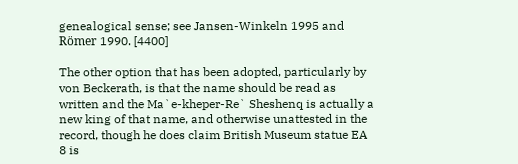genealogical sense; see Jansen-Winkeln 1995 and Römer 1990. [4400]

The other option that has been adopted, particularly by von Beckerath, is that the name should be read as written and the Ma`e-kheper-Re` Sheshenq is actually a new king of that name, and otherwise unattested in the record, though he does claim British Museum statue EA 8 is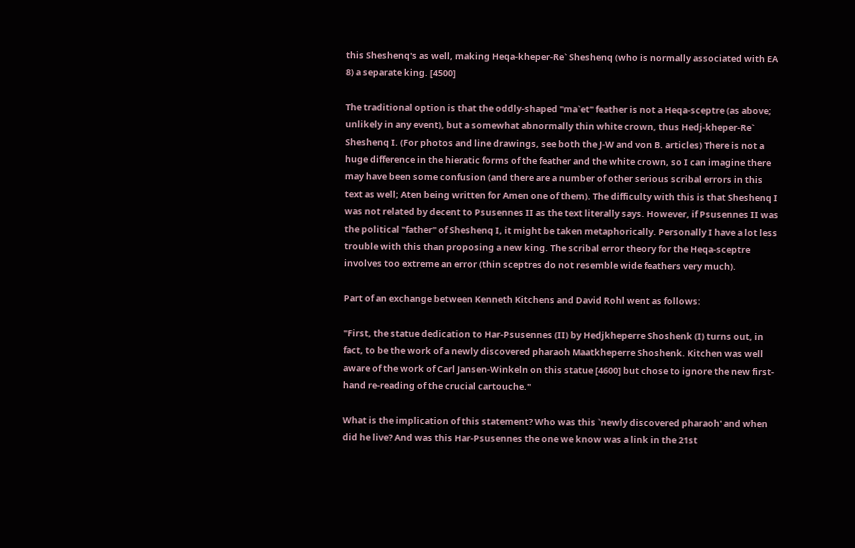this Sheshenq's as well, making Heqa-kheper-Re` Sheshenq (who is normally associated with EA 8) a separate king. [4500]

The traditional option is that the oddly-shaped "ma`et" feather is not a Heqa-sceptre (as above; unlikely in any event), but a somewhat abnormally thin white crown, thus Hedj-kheper-Re` Sheshenq I. (For photos and line drawings, see both the J-W and von B. articles) There is not a huge difference in the hieratic forms of the feather and the white crown, so I can imagine there may have been some confusion (and there are a number of other serious scribal errors in this text as well; Aten being written for Amen one of them). The difficulty with this is that Sheshenq I was not related by decent to Psusennes II as the text literally says. However, if Psusennes II was the political "father" of Sheshenq I, it might be taken metaphorically. Personally I have a lot less trouble with this than proposing a new king. The scribal error theory for the Heqa-sceptre involves too extreme an error (thin sceptres do not resemble wide feathers very much).

Part of an exchange between Kenneth Kitchens and David Rohl went as follows:

"First, the statue dedication to Har-Psusennes (II) by Hedjkheperre Shoshenk (I) turns out, in fact, to be the work of a newly discovered pharaoh Maatkheperre Shoshenk. Kitchen was well aware of the work of Carl Jansen-Winkeln on this statue [4600] but chose to ignore the new first-hand re-reading of the crucial cartouche."

What is the implication of this statement? Who was this `newly discovered pharaoh' and when did he live? And was this Har-Psusennes the one we know was a link in the 21st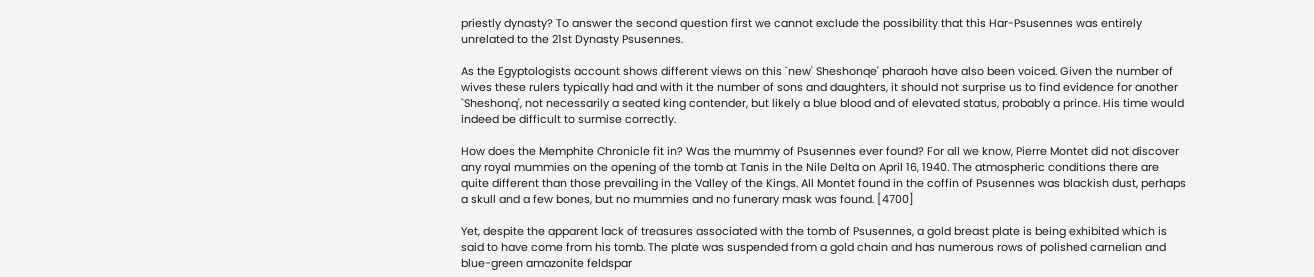priestly dynasty? To answer the second question first we cannot exclude the possibility that this Har-Psusennes was entirely unrelated to the 21st Dynasty Psusennes.

As the Egyptologists account shows different views on this `new' Sheshonqe' pharaoh have also been voiced. Given the number of wives these rulers typically had and with it the number of sons and daughters, it should not surprise us to find evidence for another `Sheshonq', not necessarily a seated king contender, but likely a blue blood and of elevated status, probably a prince. His time would indeed be difficult to surmise correctly.

How does the Memphite Chronicle fit in? Was the mummy of Psusennes ever found? For all we know, Pierre Montet did not discover any royal mummies on the opening of the tomb at Tanis in the Nile Delta on April 16, 1940. The atmospheric conditions there are quite different than those prevailing in the Valley of the Kings. All Montet found in the coffin of Psusennes was blackish dust, perhaps a skull and a few bones, but no mummies and no funerary mask was found. [4700]

Yet, despite the apparent lack of treasures associated with the tomb of Psusennes, a gold breast plate is being exhibited which is said to have come from his tomb. The plate was suspended from a gold chain and has numerous rows of polished carnelian and blue-green amazonite feldspar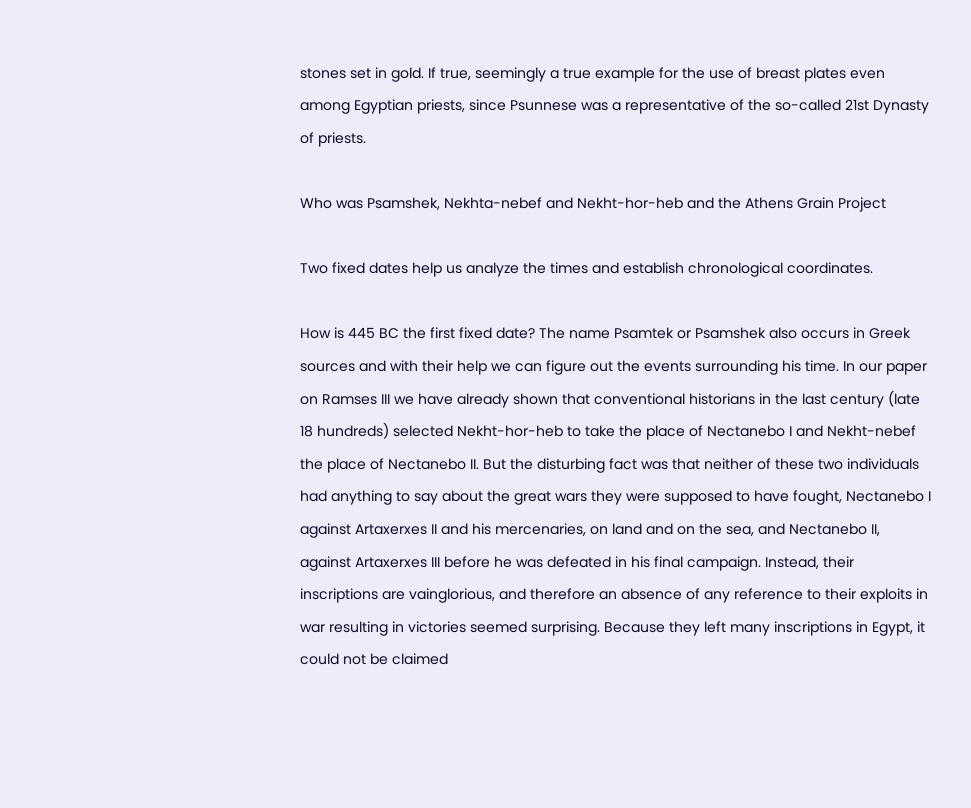stones set in gold. If true, seemingly a true example for the use of breast plates even among Egyptian priests, since Psunnese was a representative of the so-called 21st Dynasty of priests.

Who was Psamshek, Nekhta-nebef and Nekht-hor-heb and the Athens Grain Project

Two fixed dates help us analyze the times and establish chronological coordinates.

How is 445 BC the first fixed date? The name Psamtek or Psamshek also occurs in Greek sources and with their help we can figure out the events surrounding his time. In our paper on Ramses III we have already shown that conventional historians in the last century (late 18 hundreds) selected Nekht-hor-heb to take the place of Nectanebo I and Nekht-nebef the place of Nectanebo II. But the disturbing fact was that neither of these two individuals had anything to say about the great wars they were supposed to have fought, Nectanebo I against Artaxerxes II and his mercenaries, on land and on the sea, and Nectanebo II, against Artaxerxes III before he was defeated in his final campaign. Instead, their inscriptions are vainglorious, and therefore an absence of any reference to their exploits in war resulting in victories seemed surprising. Because they left many inscriptions in Egypt, it could not be claimed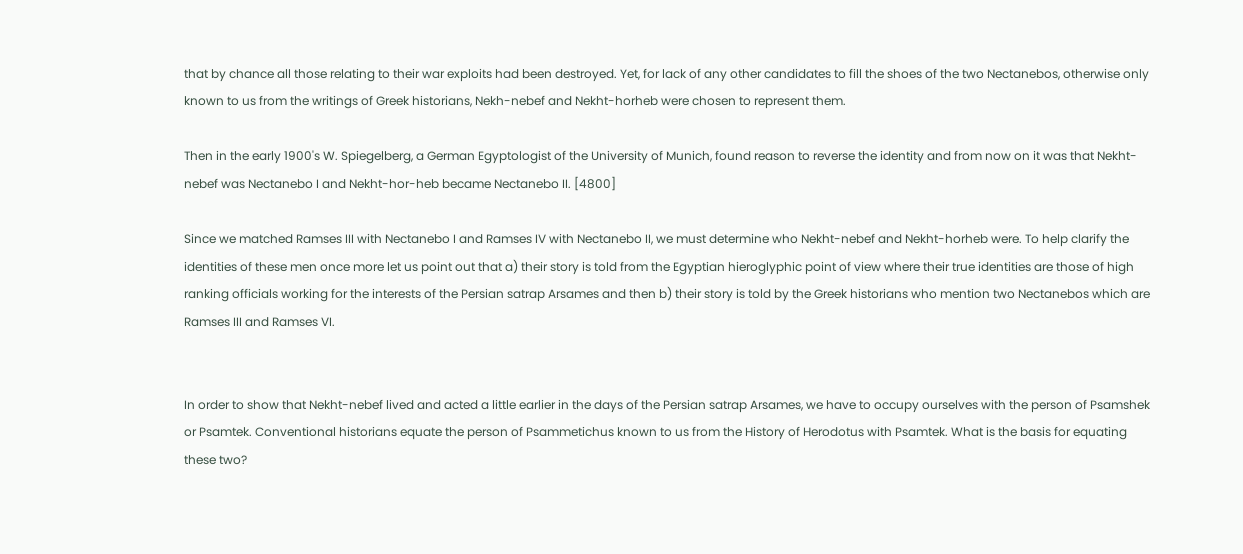that by chance all those relating to their war exploits had been destroyed. Yet, for lack of any other candidates to fill the shoes of the two Nectanebos, otherwise only known to us from the writings of Greek historians, Nekh-nebef and Nekht-horheb were chosen to represent them.

Then in the early 1900's W. Spiegelberg, a German Egyptologist of the University of Munich, found reason to reverse the identity and from now on it was that Nekht-nebef was Nectanebo I and Nekht-hor-heb became Nectanebo II. [4800]

Since we matched Ramses III with Nectanebo I and Ramses IV with Nectanebo II, we must determine who Nekht-nebef and Nekht-horheb were. To help clarify the identities of these men once more let us point out that a) their story is told from the Egyptian hieroglyphic point of view where their true identities are those of high ranking officials working for the interests of the Persian satrap Arsames and then b) their story is told by the Greek historians who mention two Nectanebos which are Ramses III and Ramses VI.


In order to show that Nekht-nebef lived and acted a little earlier in the days of the Persian satrap Arsames, we have to occupy ourselves with the person of Psamshek or Psamtek. Conventional historians equate the person of Psammetichus known to us from the History of Herodotus with Psamtek. What is the basis for equating these two?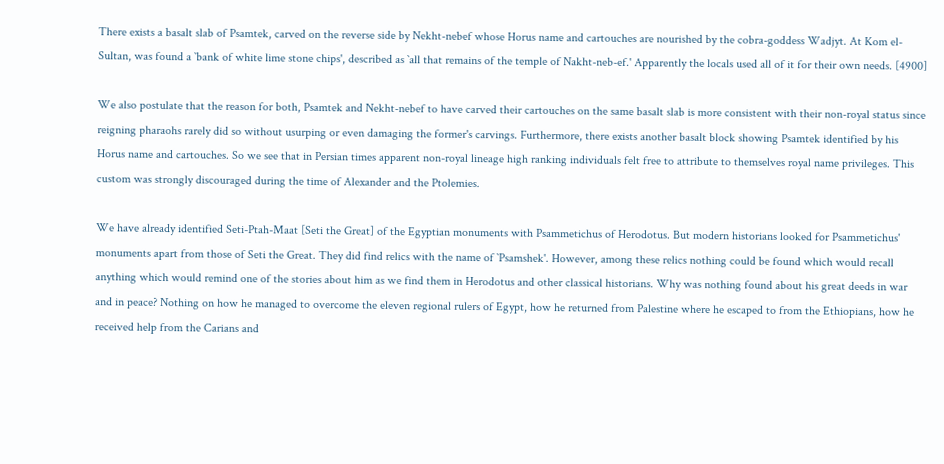There exists a basalt slab of Psamtek, carved on the reverse side by Nekht-nebef whose Horus name and cartouches are nourished by the cobra-goddess Wadjyt. At Kom el-Sultan, was found a `bank of white lime stone chips', described as `all that remains of the temple of Nakht-neb-ef.' Apparently the locals used all of it for their own needs. [4900]

We also postulate that the reason for both, Psamtek and Nekht-nebef to have carved their cartouches on the same basalt slab is more consistent with their non-royal status since reigning pharaohs rarely did so without usurping or even damaging the former's carvings. Furthermore, there exists another basalt block showing Psamtek identified by his Horus name and cartouches. So we see that in Persian times apparent non-royal lineage high ranking individuals felt free to attribute to themselves royal name privileges. This custom was strongly discouraged during the time of Alexander and the Ptolemies.

We have already identified Seti-Ptah-Maat [Seti the Great] of the Egyptian monuments with Psammetichus of Herodotus. But modern historians looked for Psammetichus' monuments apart from those of Seti the Great. They did find relics with the name of `Psamshek'. However, among these relics nothing could be found which would recall anything which would remind one of the stories about him as we find them in Herodotus and other classical historians. Why was nothing found about his great deeds in war and in peace? Nothing on how he managed to overcome the eleven regional rulers of Egypt, how he returned from Palestine where he escaped to from the Ethiopians, how he received help from the Carians and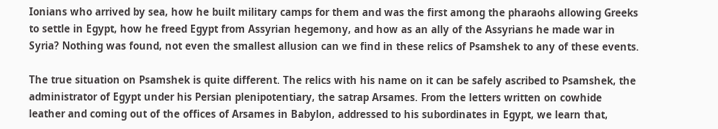Ionians who arrived by sea, how he built military camps for them and was the first among the pharaohs allowing Greeks to settle in Egypt, how he freed Egypt from Assyrian hegemony, and how as an ally of the Assyrians he made war in Syria? Nothing was found, not even the smallest allusion can we find in these relics of Psamshek to any of these events.

The true situation on Psamshek is quite different. The relics with his name on it can be safely ascribed to Psamshek, the administrator of Egypt under his Persian plenipotentiary, the satrap Arsames. From the letters written on cowhide leather and coming out of the offices of Arsames in Babylon, addressed to his subordinates in Egypt, we learn that,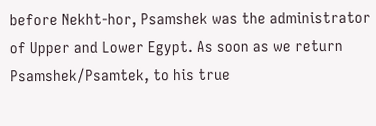before Nekht-hor, Psamshek was the administrator of Upper and Lower Egypt. As soon as we return Psamshek/Psamtek, to his true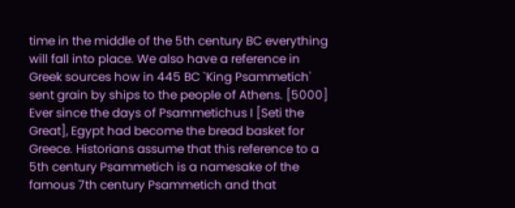time in the middle of the 5th century BC everything will fall into place. We also have a reference in Greek sources how in 445 BC `King Psammetich' sent grain by ships to the people of Athens. [5000] Ever since the days of Psammetichus I [Seti the Great], Egypt had become the bread basket for Greece. Historians assume that this reference to a 5th century Psammetich is a namesake of the famous 7th century Psammetich and that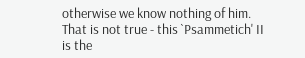otherwise we know nothing of him. That is not true - this `Psammetich' II is the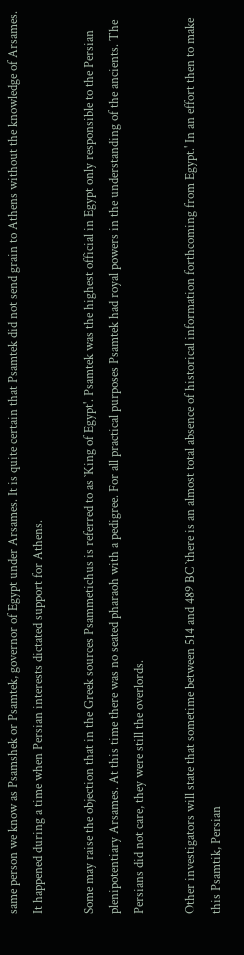same person we know as Psamshek or Psamtek, governor of Egypt under Arsames. It is quite certain that Psamtek did not send grain to Athens without the knowledge of Arsames. It happened during a time when Persian interests dictated support for Athens.

Some may raise the objection that in the Greek sources Psammetichus is referred to as `King of Egypt'. Psamtek was the highest official in Egypt only responsible to the Persian plenipotentiary Arsames. At this time there was no seated pharaoh with a pedigree. For all practical purposes Psamtek had royal powers in the understanding of the ancients. The Persians did not care, they were still the overlords.

Other investigators will state that sometime between 514 and 489 BC `there is an almost total absence of historical information forthcoming from Egypt.' In an effort then to make this Psamtik, Persian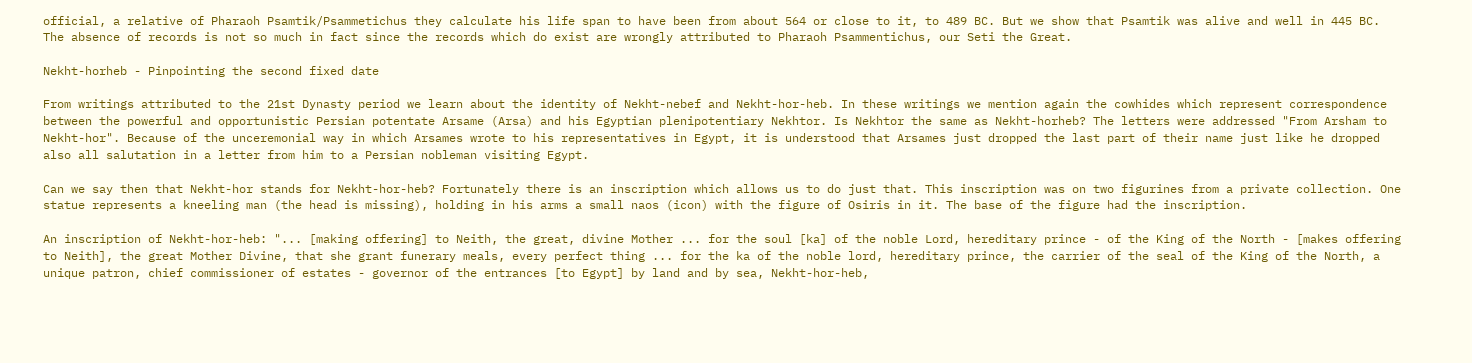official, a relative of Pharaoh Psamtik/Psammetichus they calculate his life span to have been from about 564 or close to it, to 489 BC. But we show that Psamtik was alive and well in 445 BC. The absence of records is not so much in fact since the records which do exist are wrongly attributed to Pharaoh Psammentichus, our Seti the Great.

Nekht-horheb - Pinpointing the second fixed date

From writings attributed to the 21st Dynasty period we learn about the identity of Nekht-nebef and Nekht-hor-heb. In these writings we mention again the cowhides which represent correspondence between the powerful and opportunistic Persian potentate Arsame (Arsa) and his Egyptian plenipotentiary Nekhtor. Is Nekhtor the same as Nekht-horheb? The letters were addressed "From Arsham to Nekht-hor". Because of the unceremonial way in which Arsames wrote to his representatives in Egypt, it is understood that Arsames just dropped the last part of their name just like he dropped also all salutation in a letter from him to a Persian nobleman visiting Egypt.

Can we say then that Nekht-hor stands for Nekht-hor-heb? Fortunately there is an inscription which allows us to do just that. This inscription was on two figurines from a private collection. One statue represents a kneeling man (the head is missing), holding in his arms a small naos (icon) with the figure of Osiris in it. The base of the figure had the inscription.

An inscription of Nekht-hor-heb: "... [making offering] to Neith, the great, divine Mother ... for the soul [ka] of the noble Lord, hereditary prince - of the King of the North - [makes offering to Neith], the great Mother Divine, that she grant funerary meals, every perfect thing ... for the ka of the noble lord, hereditary prince, the carrier of the seal of the King of the North, a unique patron, chief commissioner of estates - governor of the entrances [to Egypt] by land and by sea, Nekht-hor-heb,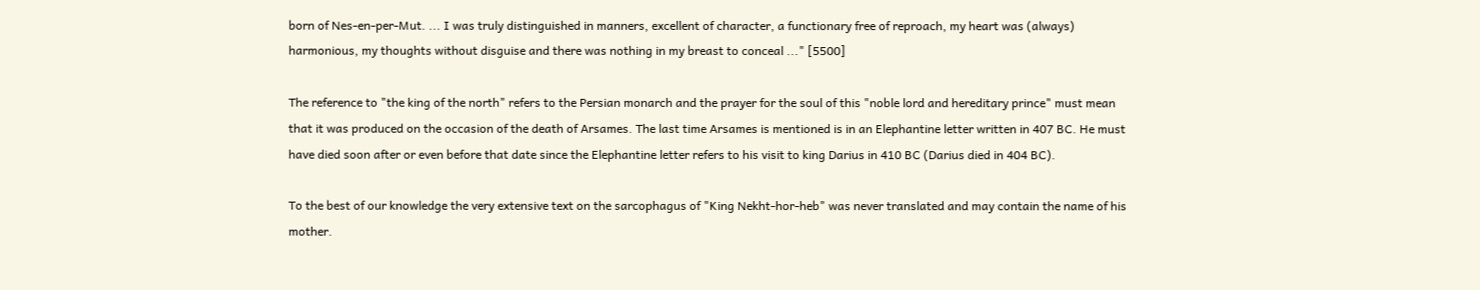born of Nes-en-per-Mut. ... I was truly distinguished in manners, excellent of character, a functionary free of reproach, my heart was (always) harmonious, my thoughts without disguise and there was nothing in my breast to conceal ..." [5500]

The reference to "the king of the north" refers to the Persian monarch and the prayer for the soul of this "noble lord and hereditary prince" must mean that it was produced on the occasion of the death of Arsames. The last time Arsames is mentioned is in an Elephantine letter written in 407 BC. He must have died soon after or even before that date since the Elephantine letter refers to his visit to king Darius in 410 BC (Darius died in 404 BC).

To the best of our knowledge the very extensive text on the sarcophagus of "King Nekht-hor-heb" was never translated and may contain the name of his mother.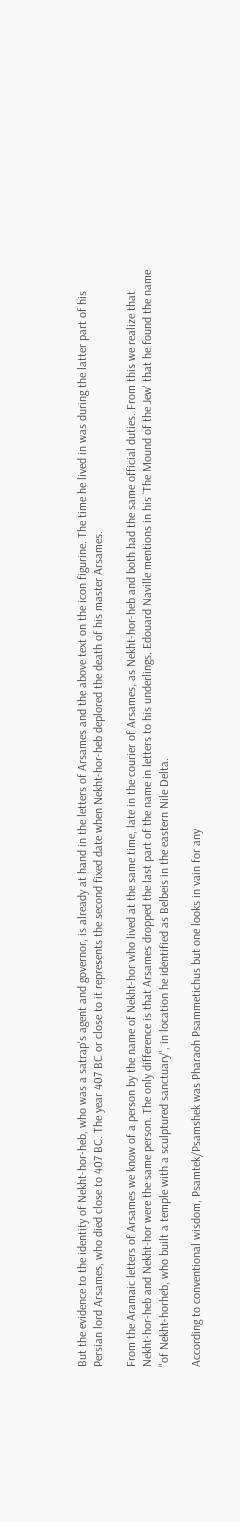But the evidence to the identity of Nekht-hor-heb, who was a satrap's agent and governor, is already at hand in the letters of Arsames and the above text on the icon figurine. The time he lived in was during the latter part of his Persian lord Arsames, who died close to 407 BC. The year 407 BC or close to it represents the second fixed date when Nekht-hor-heb deplored the death of his master Arsames.

From the Aramaic letters of Arsames we know of a person by the name of Nekht-hor who lived at the same time, late in the courier of Arsames, as Nekht-hor-heb and both had the same official duties. From this we realize that Nekht-hor-heb and Nekht-hor were the same person. The only difference is that Arsames dropped the last part of the name in letters to his underlings. Edouard Naville mentions in his `The Mound of the Jew' that he found the name "of Nekht-horheb, who built a temple with a sculptured sanctuary", in location he identified as Belbeis in the eastern Nile Delta.

According to conventional wisdom, Psamtek/Psamshek was Pharaoh Psammetichus but one looks in vain for any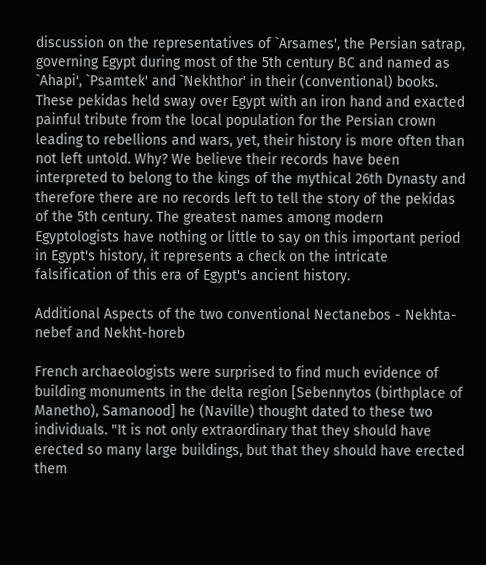discussion on the representatives of `Arsames', the Persian satrap, governing Egypt during most of the 5th century BC and named as `Ahapi', `Psamtek' and `Nekhthor' in their (conventional) books. These pekidas held sway over Egypt with an iron hand and exacted painful tribute from the local population for the Persian crown leading to rebellions and wars, yet, their history is more often than not left untold. Why? We believe their records have been interpreted to belong to the kings of the mythical 26th Dynasty and therefore there are no records left to tell the story of the pekidas of the 5th century. The greatest names among modern Egyptologists have nothing or little to say on this important period in Egypt's history, it represents a check on the intricate falsification of this era of Egypt's ancient history.

Additional Aspects of the two conventional Nectanebos - Nekhta-nebef and Nekht-horeb

French archaeologists were surprised to find much evidence of building monuments in the delta region [Sebennytos (birthplace of Manetho), Samanood] he (Naville) thought dated to these two individuals. "It is not only extraordinary that they should have erected so many large buildings, but that they should have erected them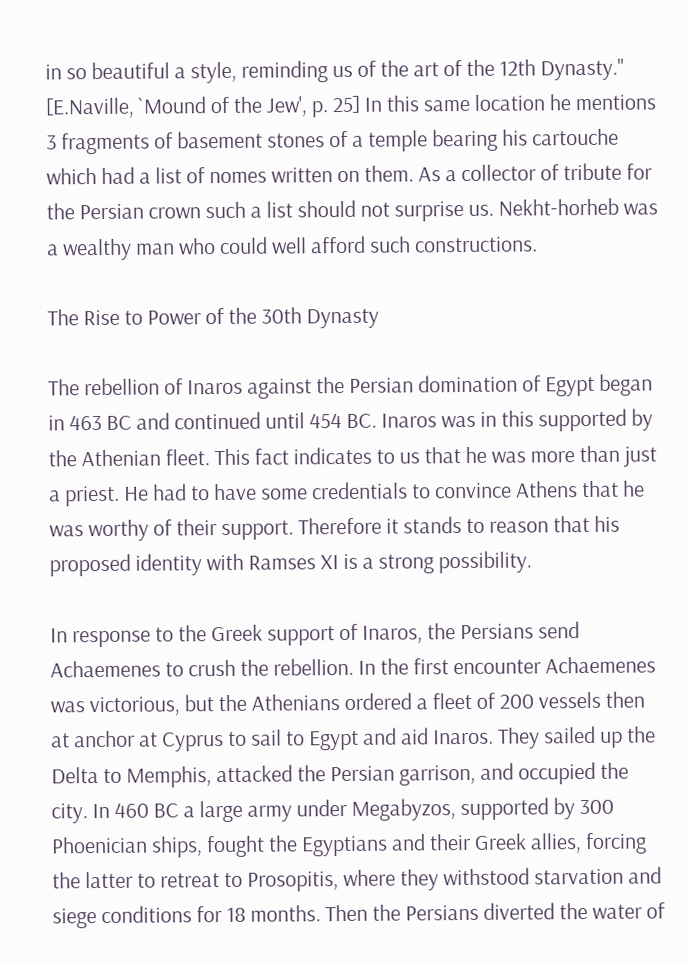in so beautiful a style, reminding us of the art of the 12th Dynasty." [E.Naville, `Mound of the Jew', p. 25] In this same location he mentions 3 fragments of basement stones of a temple bearing his cartouche which had a list of nomes written on them. As a collector of tribute for the Persian crown such a list should not surprise us. Nekht-horheb was a wealthy man who could well afford such constructions.

The Rise to Power of the 30th Dynasty

The rebellion of Inaros against the Persian domination of Egypt began in 463 BC and continued until 454 BC. Inaros was in this supported by the Athenian fleet. This fact indicates to us that he was more than just a priest. He had to have some credentials to convince Athens that he was worthy of their support. Therefore it stands to reason that his proposed identity with Ramses XI is a strong possibility.

In response to the Greek support of Inaros, the Persians send Achaemenes to crush the rebellion. In the first encounter Achaemenes was victorious, but the Athenians ordered a fleet of 200 vessels then at anchor at Cyprus to sail to Egypt and aid Inaros. They sailed up the Delta to Memphis, attacked the Persian garrison, and occupied the city. In 460 BC a large army under Megabyzos, supported by 300 Phoenician ships, fought the Egyptians and their Greek allies, forcing the latter to retreat to Prosopitis, where they withstood starvation and siege conditions for 18 months. Then the Persians diverted the water of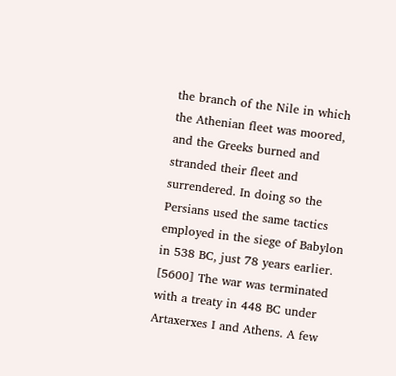the branch of the Nile in which the Athenian fleet was moored, and the Greeks burned and stranded their fleet and surrendered. In doing so the Persians used the same tactics employed in the siege of Babylon in 538 BC, just 78 years earlier. [5600] The war was terminated with a treaty in 448 BC under Artaxerxes I and Athens. A few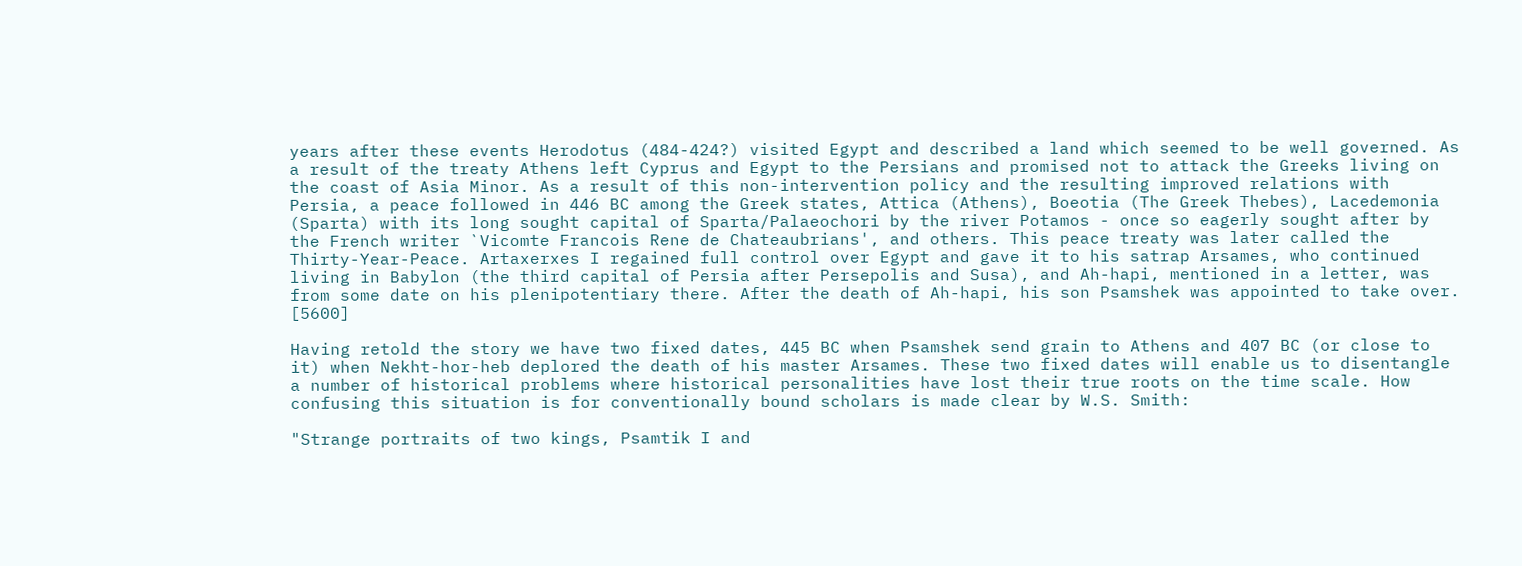years after these events Herodotus (484-424?) visited Egypt and described a land which seemed to be well governed. As a result of the treaty Athens left Cyprus and Egypt to the Persians and promised not to attack the Greeks living on the coast of Asia Minor. As a result of this non-intervention policy and the resulting improved relations with Persia, a peace followed in 446 BC among the Greek states, Attica (Athens), Boeotia (The Greek Thebes), Lacedemonia (Sparta) with its long sought capital of Sparta/Palaeochori by the river Potamos - once so eagerly sought after by the French writer `Vicomte Francois Rene de Chateaubrians', and others. This peace treaty was later called the Thirty-Year-Peace. Artaxerxes I regained full control over Egypt and gave it to his satrap Arsames, who continued living in Babylon (the third capital of Persia after Persepolis and Susa), and Ah-hapi, mentioned in a letter, was from some date on his plenipotentiary there. After the death of Ah-hapi, his son Psamshek was appointed to take over. [5600]

Having retold the story we have two fixed dates, 445 BC when Psamshek send grain to Athens and 407 BC (or close to it) when Nekht-hor-heb deplored the death of his master Arsames. These two fixed dates will enable us to disentangle a number of historical problems where historical personalities have lost their true roots on the time scale. How confusing this situation is for conventionally bound scholars is made clear by W.S. Smith:

"Strange portraits of two kings, Psamtik I and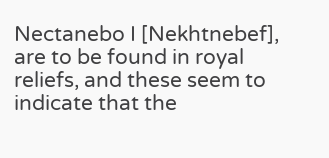Nectanebo I [Nekhtnebef], are to be found in royal reliefs, and these seem to indicate that the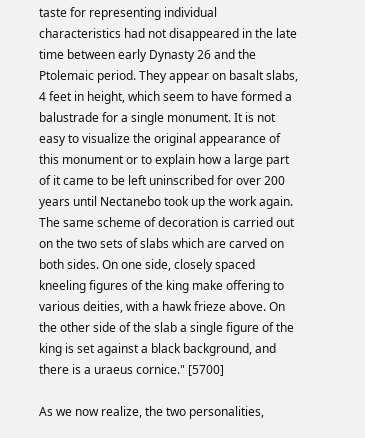taste for representing individual characteristics had not disappeared in the late time between early Dynasty 26 and the Ptolemaic period. They appear on basalt slabs, 4 feet in height, which seem to have formed a balustrade for a single monument. It is not easy to visualize the original appearance of this monument or to explain how a large part of it came to be left uninscribed for over 200 years until Nectanebo took up the work again. The same scheme of decoration is carried out on the two sets of slabs which are carved on both sides. On one side, closely spaced kneeling figures of the king make offering to various deities, with a hawk frieze above. On the other side of the slab a single figure of the king is set against a black background, and there is a uraeus cornice." [5700]

As we now realize, the two personalities,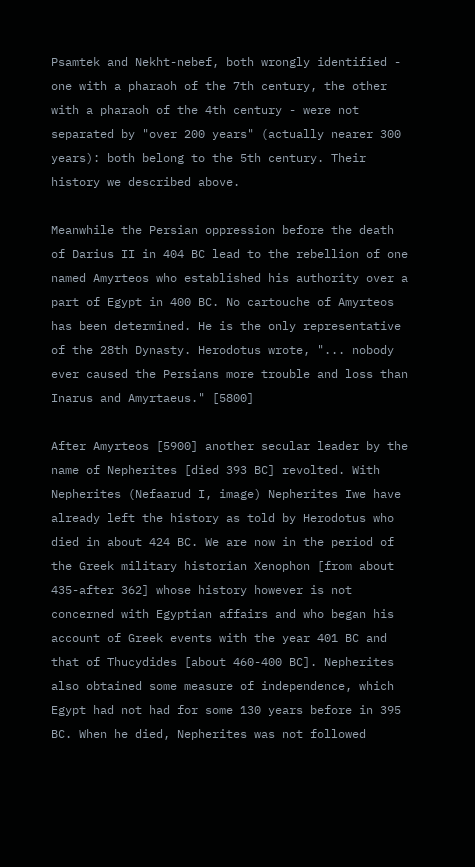Psamtek and Nekht-nebef, both wrongly identified - one with a pharaoh of the 7th century, the other with a pharaoh of the 4th century - were not separated by "over 200 years" (actually nearer 300 years): both belong to the 5th century. Their history we described above.

Meanwhile the Persian oppression before the death of Darius II in 404 BC lead to the rebellion of one named Amyrteos who established his authority over a part of Egypt in 400 BC. No cartouche of Amyrteos has been determined. He is the only representative of the 28th Dynasty. Herodotus wrote, "... nobody ever caused the Persians more trouble and loss than Inarus and Amyrtaeus." [5800]

After Amyrteos [5900] another secular leader by the name of Nepherites [died 393 BC] revolted. With Nepherites (Nefaarud I, image) Nepherites Iwe have already left the history as told by Herodotus who died in about 424 BC. We are now in the period of the Greek military historian Xenophon [from about 435-after 362] whose history however is not concerned with Egyptian affairs and who began his account of Greek events with the year 401 BC and that of Thucydides [about 460-400 BC]. Nepherites also obtained some measure of independence, which Egypt had not had for some 130 years before in 395 BC. When he died, Nepherites was not followed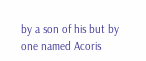by a son of his but by one named Acoris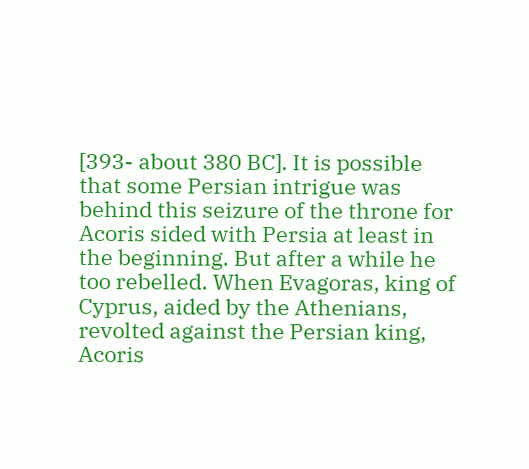[393- about 380 BC]. It is possible that some Persian intrigue was behind this seizure of the throne for Acoris sided with Persia at least in the beginning. But after a while he too rebelled. When Evagoras, king of Cyprus, aided by the Athenians, revolted against the Persian king, Acoris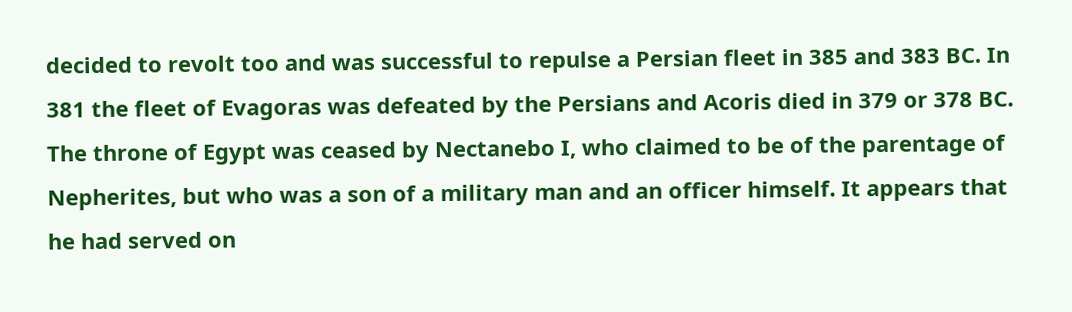decided to revolt too and was successful to repulse a Persian fleet in 385 and 383 BC. In 381 the fleet of Evagoras was defeated by the Persians and Acoris died in 379 or 378 BC. The throne of Egypt was ceased by Nectanebo I, who claimed to be of the parentage of Nepherites, but who was a son of a military man and an officer himself. It appears that he had served on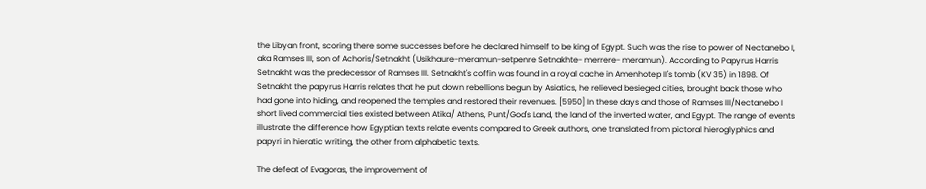the Libyan front, scoring there some successes before he declared himself to be king of Egypt. Such was the rise to power of Nectanebo I, aka Ramses III, son of Achoris/Setnakht (Usikhaure-meramun-setpenre Setnakhte- merrere- meramun). According to Papyrus Harris Setnakht was the predecessor of Ramses III. Setnakht's coffin was found in a royal cache in Amenhotep II's tomb (KV 35) in 1898. Of Setnakht the papyrus Harris relates that he put down rebellions begun by Asiatics, he relieved besieged cities, brought back those who had gone into hiding, and reopened the temples and restored their revenues. [5950] In these days and those of Ramses III/Nectanebo I short lived commercial ties existed between Atika/ Athens, Punt/God's Land, the land of the inverted water, and Egypt. The range of events illustrate the difference how Egyptian texts relate events compared to Greek authors, one translated from pictoral hieroglyphics and papyri in hieratic writing, the other from alphabetic texts.

The defeat of Evagoras, the improvement of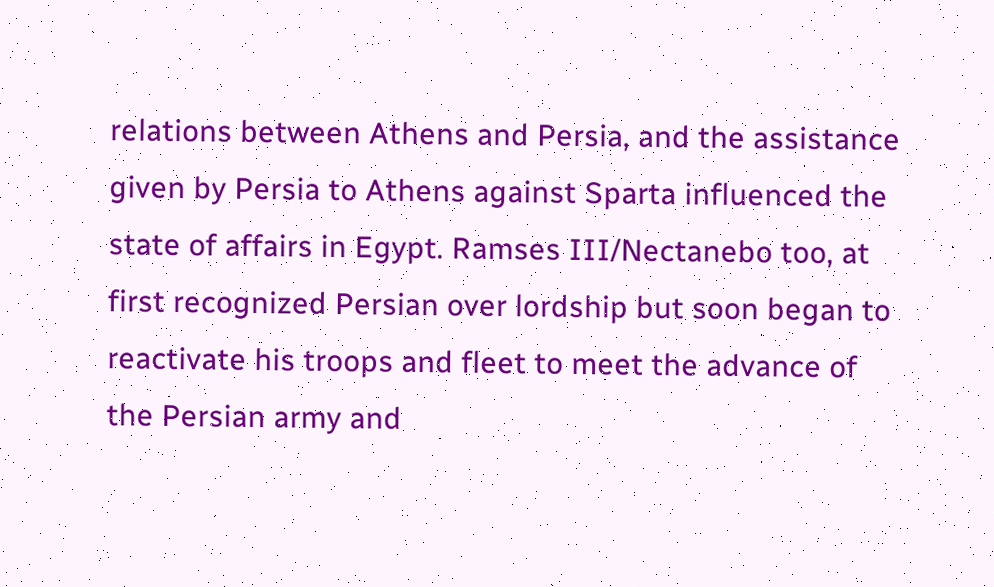relations between Athens and Persia, and the assistance given by Persia to Athens against Sparta influenced the state of affairs in Egypt. Ramses III/Nectanebo too, at first recognized Persian over lordship but soon began to reactivate his troops and fleet to meet the advance of the Persian army and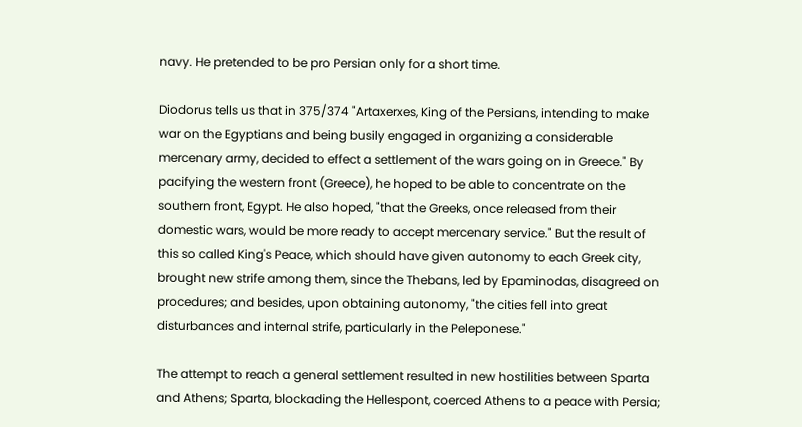navy. He pretended to be pro Persian only for a short time.

Diodorus tells us that in 375/374 "Artaxerxes, King of the Persians, intending to make war on the Egyptians and being busily engaged in organizing a considerable mercenary army, decided to effect a settlement of the wars going on in Greece." By pacifying the western front (Greece), he hoped to be able to concentrate on the southern front, Egypt. He also hoped, "that the Greeks, once released from their domestic wars, would be more ready to accept mercenary service." But the result of this so called King's Peace, which should have given autonomy to each Greek city, brought new strife among them, since the Thebans, led by Epaminodas, disagreed on procedures; and besides, upon obtaining autonomy, "the cities fell into great disturbances and internal strife, particularly in the Peleponese."

The attempt to reach a general settlement resulted in new hostilities between Sparta and Athens; Sparta, blockading the Hellespont, coerced Athens to a peace with Persia;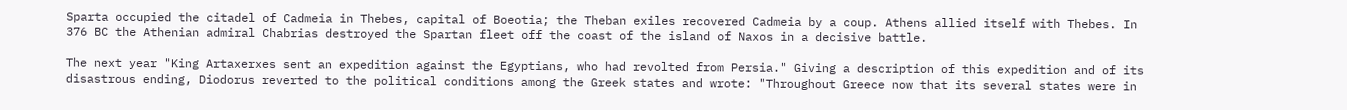Sparta occupied the citadel of Cadmeia in Thebes, capital of Boeotia; the Theban exiles recovered Cadmeia by a coup. Athens allied itself with Thebes. In 376 BC the Athenian admiral Chabrias destroyed the Spartan fleet off the coast of the island of Naxos in a decisive battle.

The next year "King Artaxerxes sent an expedition against the Egyptians, who had revolted from Persia." Giving a description of this expedition and of its disastrous ending, Diodorus reverted to the political conditions among the Greek states and wrote: "Throughout Greece now that its several states were in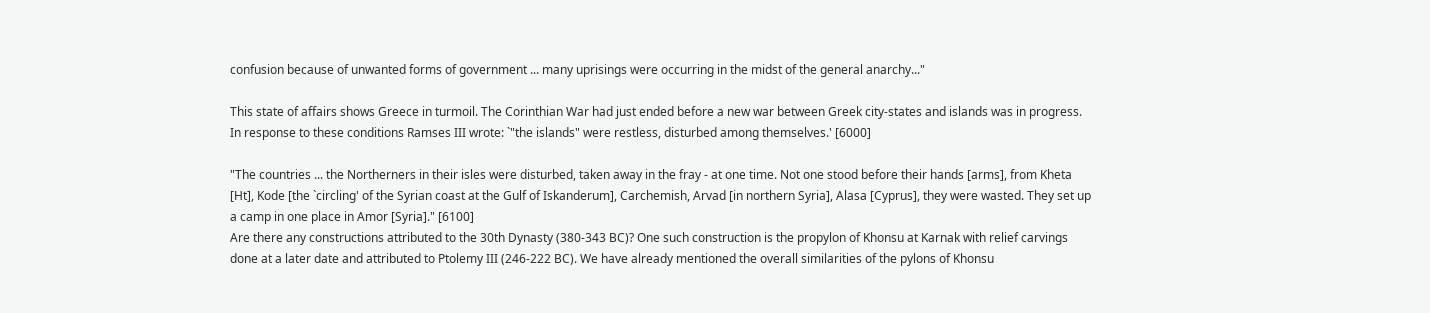confusion because of unwanted forms of government ... many uprisings were occurring in the midst of the general anarchy..."

This state of affairs shows Greece in turmoil. The Corinthian War had just ended before a new war between Greek city-states and islands was in progress. In response to these conditions Ramses III wrote: `"the islands" were restless, disturbed among themselves.' [6000]

"The countries ... the Northerners in their isles were disturbed, taken away in the fray - at one time. Not one stood before their hands [arms], from Kheta [Ht], Kode [the `circling' of the Syrian coast at the Gulf of Iskanderum], Carchemish, Arvad [in northern Syria], Alasa [Cyprus], they were wasted. They set up a camp in one place in Amor [Syria]." [6100]
Are there any constructions attributed to the 30th Dynasty (380-343 BC)? One such construction is the propylon of Khonsu at Karnak with relief carvings done at a later date and attributed to Ptolemy III (246-222 BC). We have already mentioned the overall similarities of the pylons of Khonsu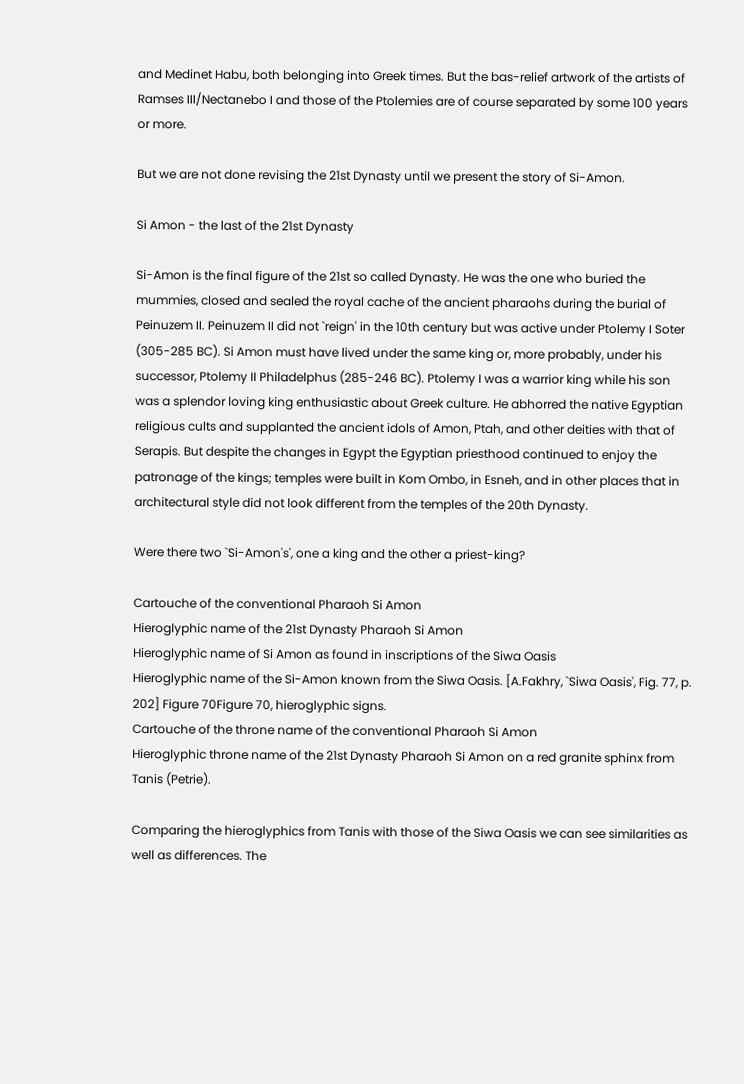and Medinet Habu, both belonging into Greek times. But the bas-relief artwork of the artists of Ramses III/Nectanebo I and those of the Ptolemies are of course separated by some 100 years or more.

But we are not done revising the 21st Dynasty until we present the story of Si-Amon.

Si Amon - the last of the 21st Dynasty

Si-Amon is the final figure of the 21st so called Dynasty. He was the one who buried the mummies, closed and sealed the royal cache of the ancient pharaohs during the burial of Peinuzem II. Peinuzem II did not `reign' in the 10th century but was active under Ptolemy I Soter (305-285 BC). Si Amon must have lived under the same king or, more probably, under his successor, Ptolemy II Philadelphus (285-246 BC). Ptolemy I was a warrior king while his son was a splendor loving king enthusiastic about Greek culture. He abhorred the native Egyptian religious cults and supplanted the ancient idols of Amon, Ptah, and other deities with that of Serapis. But despite the changes in Egypt the Egyptian priesthood continued to enjoy the patronage of the kings; temples were built in Kom Ombo, in Esneh, and in other places that in architectural style did not look different from the temples of the 20th Dynasty.

Were there two `Si-Amon's', one a king and the other a priest-king?

Cartouche of the conventional Pharaoh Si Amon
Hieroglyphic name of the 21st Dynasty Pharaoh Si Amon
Hieroglyphic name of Si Amon as found in inscriptions of the Siwa Oasis
Hieroglyphic name of the Si-Amon known from the Siwa Oasis. [A.Fakhry, `Siwa Oasis', Fig. 77, p. 202] Figure 70Figure 70, hieroglyphic signs.
Cartouche of the throne name of the conventional Pharaoh Si Amon
Hieroglyphic throne name of the 21st Dynasty Pharaoh Si Amon on a red granite sphinx from Tanis (Petrie).

Comparing the hieroglyphics from Tanis with those of the Siwa Oasis we can see similarities as well as differences. The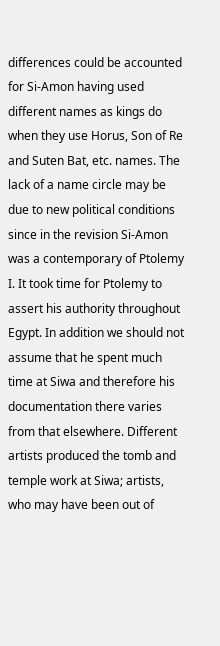differences could be accounted for Si-Amon having used different names as kings do when they use Horus, Son of Re and Suten Bat, etc. names. The lack of a name circle may be due to new political conditions since in the revision Si-Amon was a contemporary of Ptolemy I. It took time for Ptolemy to assert his authority throughout Egypt. In addition we should not assume that he spent much time at Siwa and therefore his documentation there varies from that elsewhere. Different artists produced the tomb and temple work at Siwa; artists, who may have been out of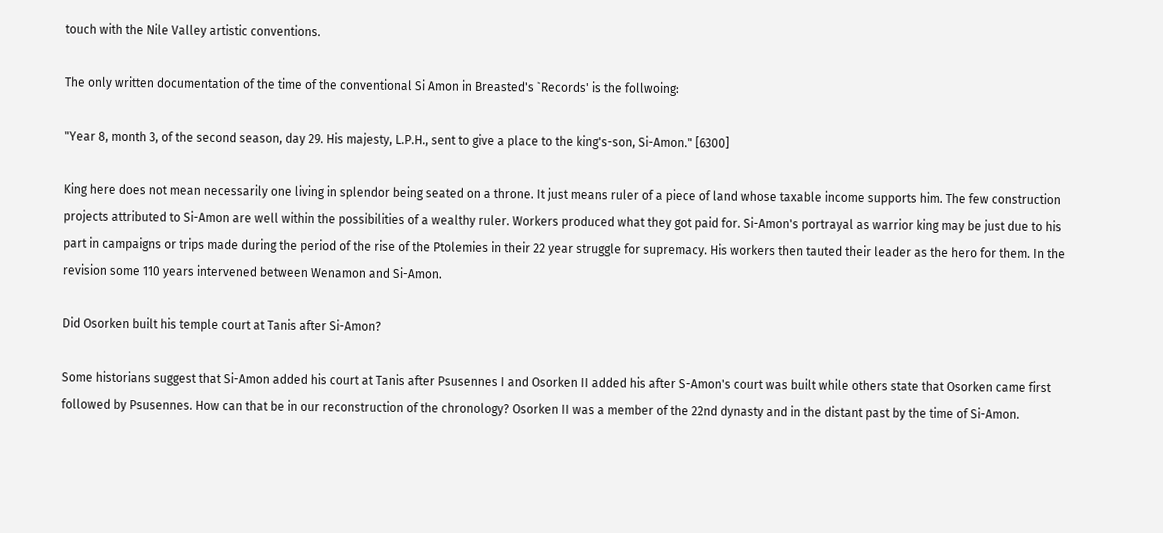touch with the Nile Valley artistic conventions.

The only written documentation of the time of the conventional Si Amon in Breasted's `Records' is the follwoing:

"Year 8, month 3, of the second season, day 29. His majesty, L.P.H., sent to give a place to the king's-son, Si-Amon." [6300]

King here does not mean necessarily one living in splendor being seated on a throne. It just means ruler of a piece of land whose taxable income supports him. The few construction projects attributed to Si-Amon are well within the possibilities of a wealthy ruler. Workers produced what they got paid for. Si-Amon's portrayal as warrior king may be just due to his part in campaigns or trips made during the period of the rise of the Ptolemies in their 22 year struggle for supremacy. His workers then tauted their leader as the hero for them. In the revision some 110 years intervened between Wenamon and Si-Amon.

Did Osorken built his temple court at Tanis after Si-Amon?

Some historians suggest that Si-Amon added his court at Tanis after Psusennes I and Osorken II added his after S-Amon's court was built while others state that Osorken came first followed by Psusennes. How can that be in our reconstruction of the chronology? Osorken II was a member of the 22nd dynasty and in the distant past by the time of Si-Amon.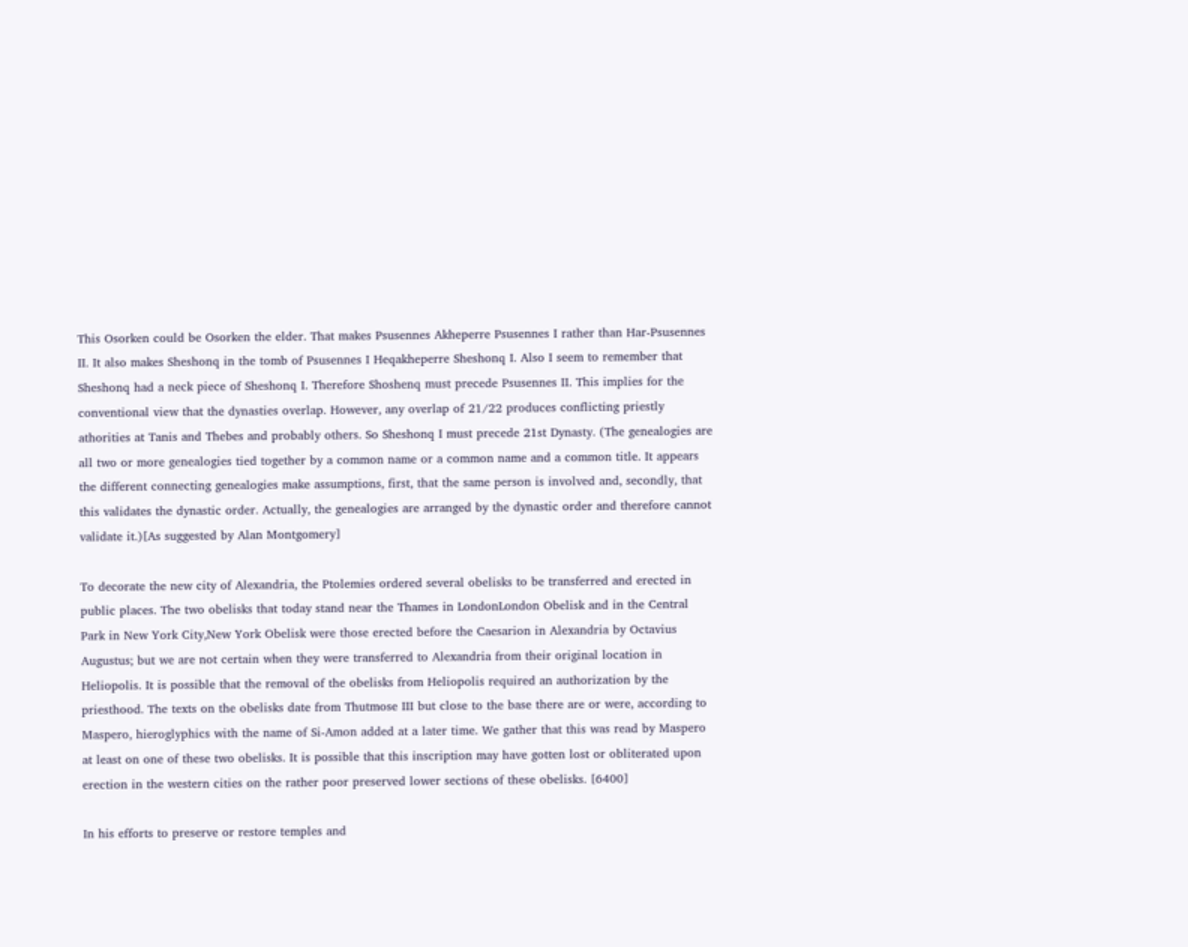This Osorken could be Osorken the elder. That makes Psusennes Akheperre Psusennes I rather than Har-Psusennes II. It also makes Sheshonq in the tomb of Psusennes I Heqakheperre Sheshonq I. Also I seem to remember that Sheshonq had a neck piece of Sheshonq I. Therefore Shoshenq must precede Psusennes II. This implies for the conventional view that the dynasties overlap. However, any overlap of 21/22 produces conflicting priestly athorities at Tanis and Thebes and probably others. So Sheshonq I must precede 21st Dynasty. (The genealogies are all two or more genealogies tied together by a common name or a common name and a common title. It appears the different connecting genealogies make assumptions, first, that the same person is involved and, secondly, that this validates the dynastic order. Actually, the genealogies are arranged by the dynastic order and therefore cannot validate it.)[As suggested by Alan Montgomery]

To decorate the new city of Alexandria, the Ptolemies ordered several obelisks to be transferred and erected in public places. The two obelisks that today stand near the Thames in LondonLondon Obelisk and in the Central Park in New York City,New York Obelisk were those erected before the Caesarion in Alexandria by Octavius Augustus; but we are not certain when they were transferred to Alexandria from their original location in Heliopolis. It is possible that the removal of the obelisks from Heliopolis required an authorization by the priesthood. The texts on the obelisks date from Thutmose III but close to the base there are or were, according to Maspero, hieroglyphics with the name of Si-Amon added at a later time. We gather that this was read by Maspero at least on one of these two obelisks. It is possible that this inscription may have gotten lost or obliterated upon erection in the western cities on the rather poor preserved lower sections of these obelisks. [6400]

In his efforts to preserve or restore temples and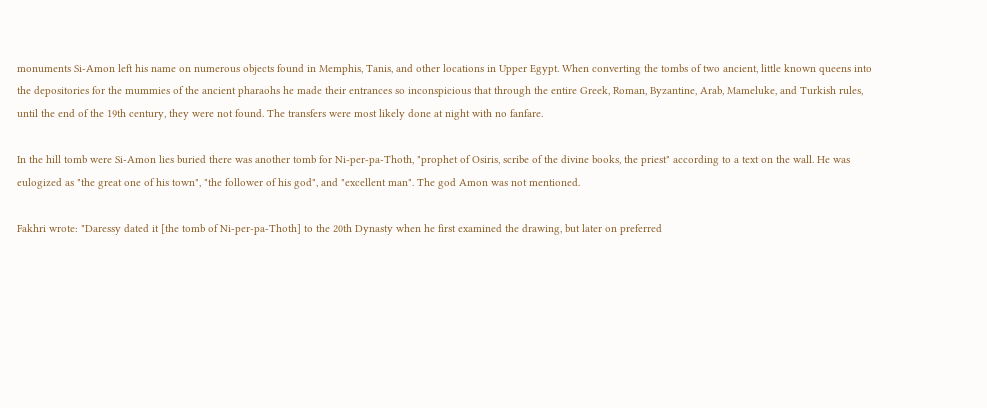monuments Si-Amon left his name on numerous objects found in Memphis, Tanis, and other locations in Upper Egypt. When converting the tombs of two ancient, little known queens into the depositories for the mummies of the ancient pharaohs he made their entrances so inconspicious that through the entire Greek, Roman, Byzantine, Arab, Mameluke, and Turkish rules, until the end of the 19th century, they were not found. The transfers were most likely done at night with no fanfare.

In the hill tomb were Si-Amon lies buried there was another tomb for Ni-per-pa-Thoth, "prophet of Osiris, scribe of the divine books, the priest" according to a text on the wall. He was eulogized as "the great one of his town", "the follower of his god", and "excellent man". The god Amon was not mentioned.

Fakhri wrote: "Daressy dated it [the tomb of Ni-per-pa-Thoth] to the 20th Dynasty when he first examined the drawing, but later on preferred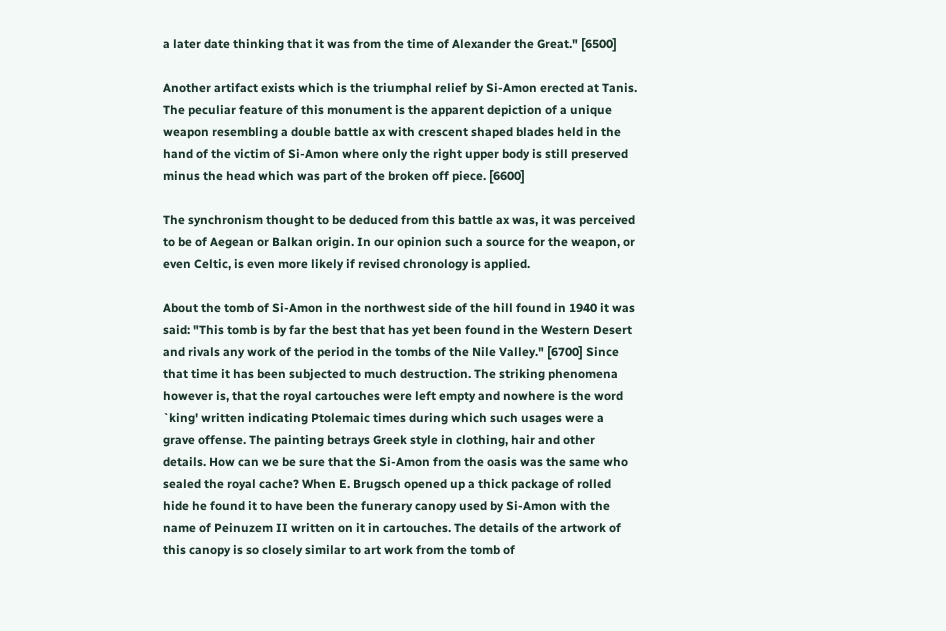a later date thinking that it was from the time of Alexander the Great." [6500]

Another artifact exists which is the triumphal relief by Si-Amon erected at Tanis. The peculiar feature of this monument is the apparent depiction of a unique weapon resembling a double battle ax with crescent shaped blades held in the hand of the victim of Si-Amon where only the right upper body is still preserved minus the head which was part of the broken off piece. [6600]

The synchronism thought to be deduced from this battle ax was, it was perceived to be of Aegean or Balkan origin. In our opinion such a source for the weapon, or even Celtic, is even more likely if revised chronology is applied.

About the tomb of Si-Amon in the northwest side of the hill found in 1940 it was said: "This tomb is by far the best that has yet been found in the Western Desert and rivals any work of the period in the tombs of the Nile Valley." [6700] Since that time it has been subjected to much destruction. The striking phenomena however is, that the royal cartouches were left empty and nowhere is the word `king' written indicating Ptolemaic times during which such usages were a grave offense. The painting betrays Greek style in clothing, hair and other details. How can we be sure that the Si-Amon from the oasis was the same who sealed the royal cache? When E. Brugsch opened up a thick package of rolled hide he found it to have been the funerary canopy used by Si-Amon with the name of Peinuzem II written on it in cartouches. The details of the artwork of this canopy is so closely similar to art work from the tomb of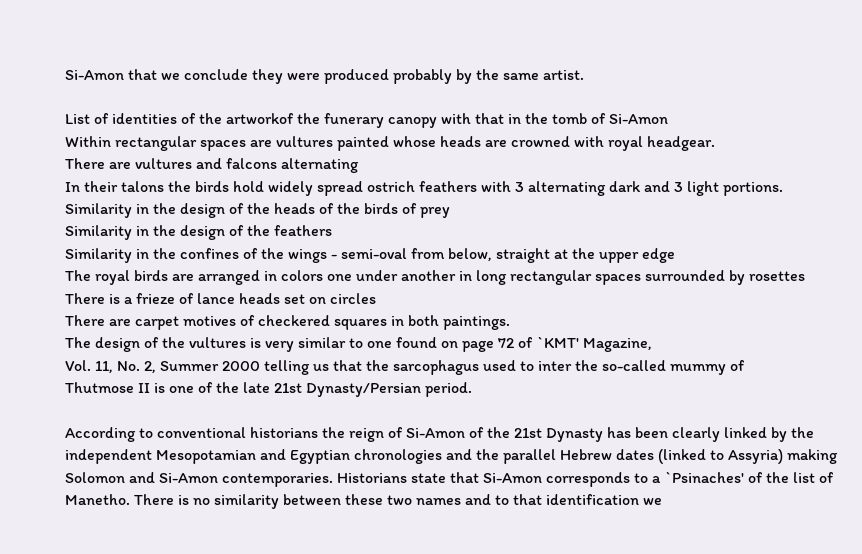Si-Amon that we conclude they were produced probably by the same artist.

List of identities of the artworkof the funerary canopy with that in the tomb of Si-Amon
Within rectangular spaces are vultures painted whose heads are crowned with royal headgear.
There are vultures and falcons alternating
In their talons the birds hold widely spread ostrich feathers with 3 alternating dark and 3 light portions.
Similarity in the design of the heads of the birds of prey
Similarity in the design of the feathers
Similarity in the confines of the wings - semi-oval from below, straight at the upper edge
The royal birds are arranged in colors one under another in long rectangular spaces surrounded by rosettes
There is a frieze of lance heads set on circles
There are carpet motives of checkered squares in both paintings.
The design of the vultures is very similar to one found on page 72 of `KMT' Magazine,
Vol. 11, No. 2, Summer 2000 telling us that the sarcophagus used to inter the so-called mummy of
Thutmose II is one of the late 21st Dynasty/Persian period.

According to conventional historians the reign of Si-Amon of the 21st Dynasty has been clearly linked by the independent Mesopotamian and Egyptian chronologies and the parallel Hebrew dates (linked to Assyria) making Solomon and Si-Amon contemporaries. Historians state that Si-Amon corresponds to a `Psinaches' of the list of Manetho. There is no similarity between these two names and to that identification we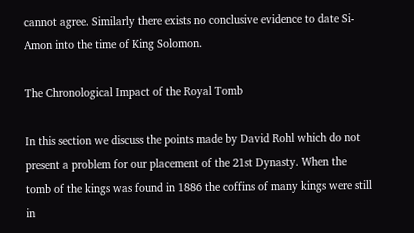cannot agree. Similarly there exists no conclusive evidence to date Si-Amon into the time of King Solomon.

The Chronological Impact of the Royal Tomb

In this section we discuss the points made by David Rohl which do not present a problem for our placement of the 21st Dynasty. When the tomb of the kings was found in 1886 the coffins of many kings were still in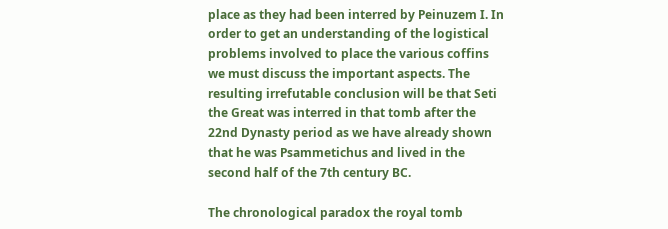place as they had been interred by Peinuzem I. In order to get an understanding of the logistical problems involved to place the various coffins we must discuss the important aspects. The resulting irrefutable conclusion will be that Seti the Great was interred in that tomb after the 22nd Dynasty period as we have already shown that he was Psammetichus and lived in the second half of the 7th century BC.

The chronological paradox the royal tomb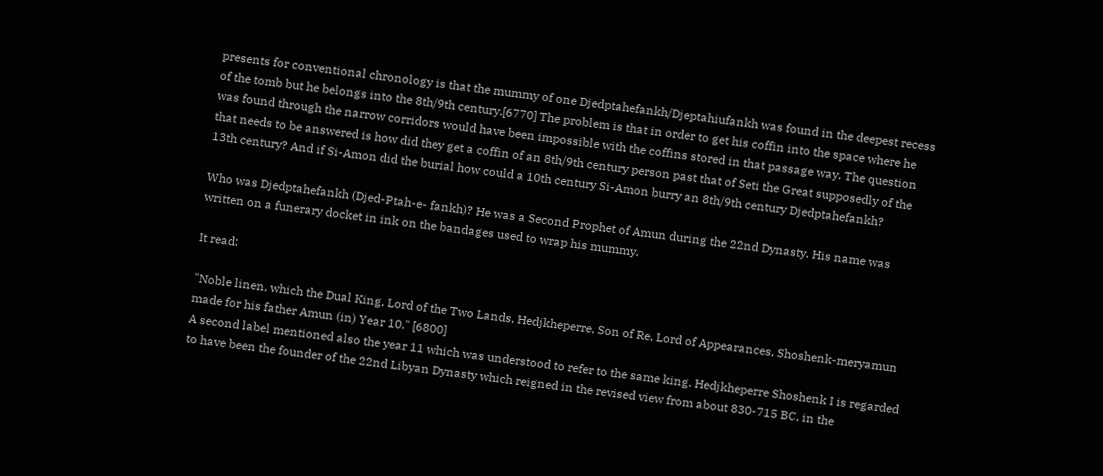presents for conventional chronology is that the mummy of one Djedptahefankh/Djeptahiufankh was found in the deepest recess of the tomb but he belongs into the 8th/9th century.[6770] The problem is that in order to get his coffin into the space where he was found through the narrow corridors would have been impossible with the coffins stored in that passage way. The question that needs to be answered is how did they get a coffin of an 8th/9th century person past that of Seti the Great supposedly of the 13th century? And if Si-Amon did the burial how could a 10th century Si-Amon burry an 8th/9th century Djedptahefankh?

Who was Djedptahefankh (Djed-Ptah-e- fankh)? He was a Second Prophet of Amun during the 22nd Dynasty. His name was written on a funerary docket in ink on the bandages used to wrap his mummy.

It read:

"Noble linen, which the Dual King, Lord of the Two Lands, Hedjkheperre, Son of Re, Lord of Appearances, Shoshenk-meryamun made for his father Amun (in) Year 10." [6800]
A second label mentioned also the year 11 which was understood to refer to the same king. Hedjkheperre Shoshenk I is regarded to have been the founder of the 22nd Libyan Dynasty which reigned in the revised view from about 830-715 BC, in the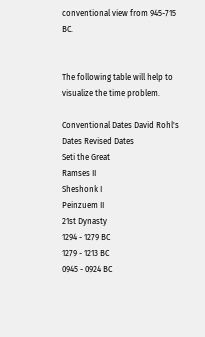conventional view from 945-715 BC.


The following table will help to visualize the time problem.

Conventional Dates David Rohl's Dates Revised Dates
Seti the Great
Ramses II
Sheshonk I
Peinzuem II
21st Dynasty
1294 - 1279 BC
1279 - 1213 BC
0945 - 0924 BC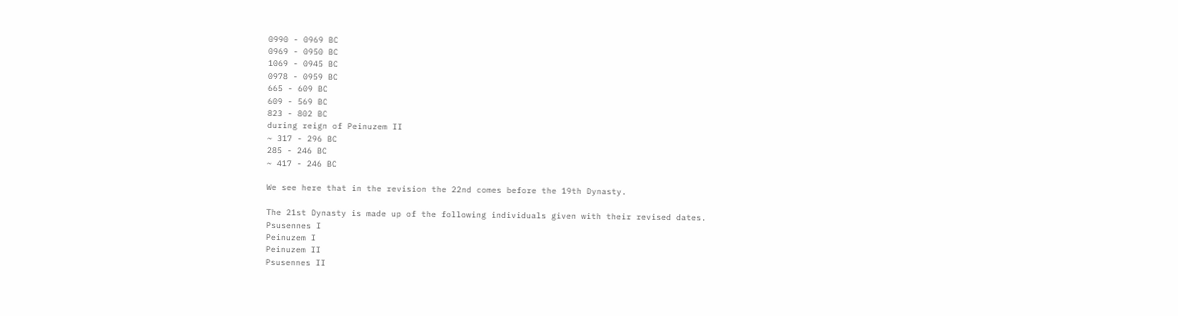0990 - 0969 BC
0969 - 0950 BC
1069 - 0945 BC
0978 - 0959 BC
665 - 609 BC
609 - 569 BC
823 - 802 BC
during reign of Peinuzem II
~ 317 - 296 BC
285 - 246 BC
~ 417 - 246 BC

We see here that in the revision the 22nd comes before the 19th Dynasty.

The 21st Dynasty is made up of the following individuals given with their revised dates.
Psusennes I
Peinuzem I
Peinuzem II
Psusennes II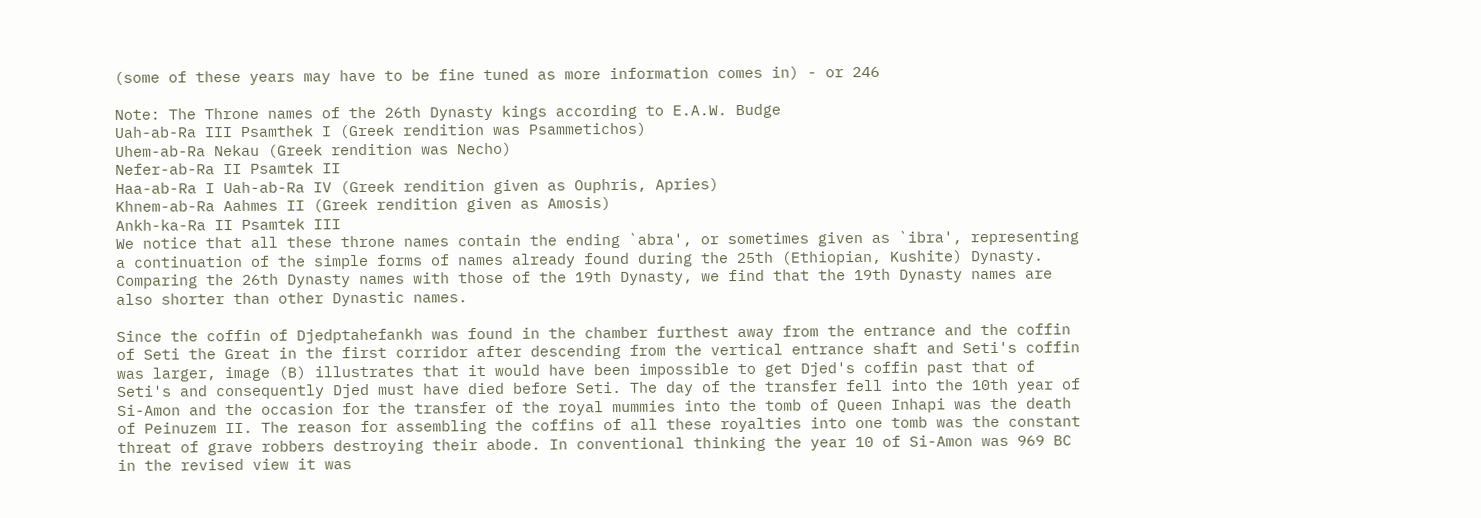(some of these years may have to be fine tuned as more information comes in) - or 246

Note: The Throne names of the 26th Dynasty kings according to E.A.W. Budge
Uah-ab-Ra III Psamthek I (Greek rendition was Psammetichos)
Uhem-ab-Ra Nekau (Greek rendition was Necho)
Nefer-ab-Ra II Psamtek II
Haa-ab-Ra I Uah-ab-Ra IV (Greek rendition given as Ouphris, Apries)
Khnem-ab-Ra Aahmes II (Greek rendition given as Amosis)
Ankh-ka-Ra II Psamtek III
We notice that all these throne names contain the ending `abra', or sometimes given as `ibra', representing a continuation of the simple forms of names already found during the 25th (Ethiopian, Kushite) Dynasty. Comparing the 26th Dynasty names with those of the 19th Dynasty, we find that the 19th Dynasty names are also shorter than other Dynastic names.

Since the coffin of Djedptahefankh was found in the chamber furthest away from the entrance and the coffin of Seti the Great in the first corridor after descending from the vertical entrance shaft and Seti's coffin was larger, image (B) illustrates that it would have been impossible to get Djed's coffin past that of Seti's and consequently Djed must have died before Seti. The day of the transfer fell into the 10th year of Si-Amon and the occasion for the transfer of the royal mummies into the tomb of Queen Inhapi was the death of Peinuzem II. The reason for assembling the coffins of all these royalties into one tomb was the constant threat of grave robbers destroying their abode. In conventional thinking the year 10 of Si-Amon was 969 BC in the revised view it was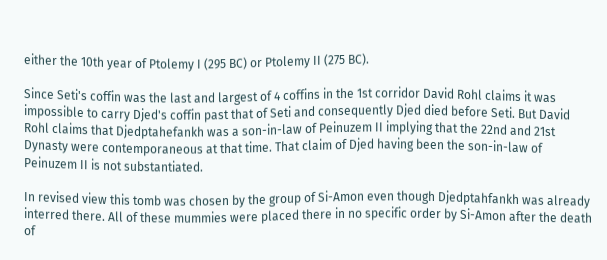either the 10th year of Ptolemy I (295 BC) or Ptolemy II (275 BC).

Since Seti's coffin was the last and largest of 4 coffins in the 1st corridor David Rohl claims it was impossible to carry Djed's coffin past that of Seti and consequently Djed died before Seti. But David Rohl claims that Djedptahefankh was a son-in-law of Peinuzem II implying that the 22nd and 21st Dynasty were contemporaneous at that time. That claim of Djed having been the son-in-law of Peinuzem II is not substantiated.

In revised view this tomb was chosen by the group of Si-Amon even though Djedptahfankh was already interred there. All of these mummies were placed there in no specific order by Si-Amon after the death of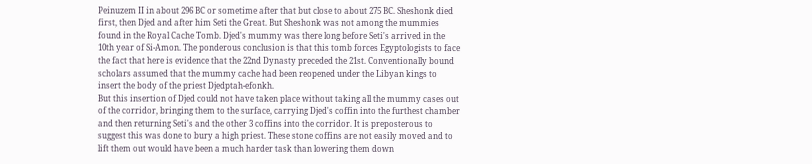Peinuzem II in about 296 BC or sometime after that but close to about 275 BC. Sheshonk died first, then Djed and after him Seti the Great. But Sheshonk was not among the mummies found in the Royal Cache Tomb. Djed's mummy was there long before Seti's arrived in the 10th year of Si-Amon. The ponderous conclusion is that this tomb forces Egyptologists to face the fact that here is evidence that the 22nd Dynasty preceded the 21st. Conventionally bound scholars assumed that the mummy cache had been reopened under the Libyan kings to insert the body of the priest Djedptah-efonkh.
But this insertion of Djed could not have taken place without taking all the mummy cases out of the corridor, bringing them to the surface, carrying Djed's coffin into the furthest chamber and then returning Seti's and the other 3 coffins into the corridor. It is preposterous to suggest this was done to bury a high priest. These stone coffins are not easily moved and to lift them out would have been a much harder task than lowering them down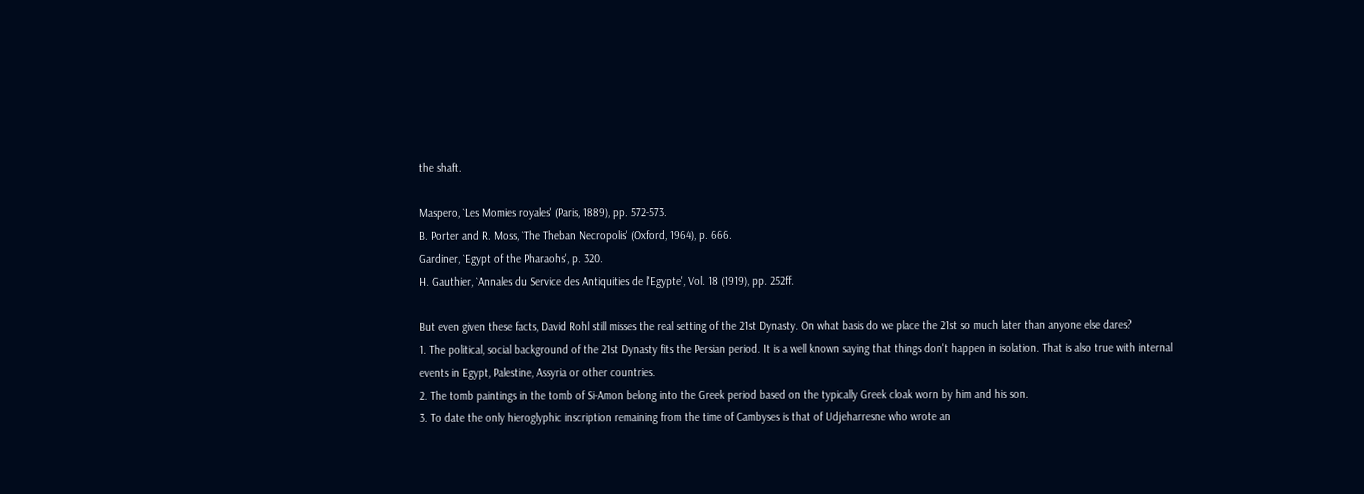the shaft.

Maspero, `Les Momies royales' (Paris, 1889), pp. 572-573.
B. Porter and R. Moss, `The Theban Necropolis' (Oxford, 1964), p. 666.
Gardiner, `Egypt of the Pharaohs', p. 320.
H. Gauthier, `Annales du Service des Antiquities de l'Egypte', Vol. 18 (1919), pp. 252ff.

But even given these facts, David Rohl still misses the real setting of the 21st Dynasty. On what basis do we place the 21st so much later than anyone else dares?
1. The political, social background of the 21st Dynasty fits the Persian period. It is a well known saying that things don't happen in isolation. That is also true with internal events in Egypt, Palestine, Assyria or other countries.
2. The tomb paintings in the tomb of Si-Amon belong into the Greek period based on the typically Greek cloak worn by him and his son.
3. To date the only hieroglyphic inscription remaining from the time of Cambyses is that of Udjeharresne who wrote an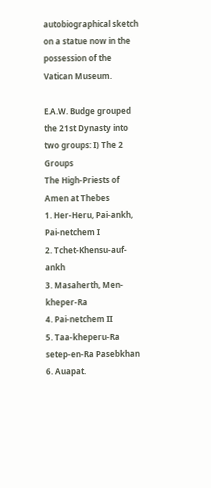autobiographical sketch on a statue now in the possession of the Vatican Museum.

E.A.W. Budge grouped the 21st Dynasty into two groups: I) The 2 Groups
The High-Priests of Amen at Thebes
1. Her-Heru, Pai-ankh, Pai-netchem I
2. Tchet-Khensu-auf-ankh
3. Masaherth, Men-kheper-Ra
4. Pai-netchem II
5. Taa-kheperu-Ra setep-en-Ra Pasebkhan
6. Auapat.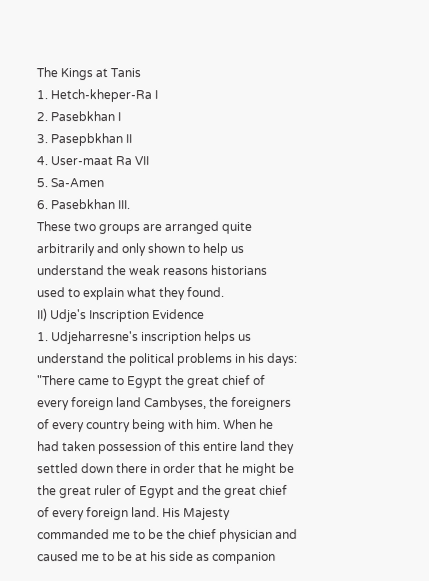The Kings at Tanis
1. Hetch-kheper-Ra I
2. Pasebkhan I
3. Pasepbkhan II
4. User-maat Ra VII
5. Sa-Amen
6. Pasebkhan III.
These two groups are arranged quite arbitrarily and only shown to help us understand the weak reasons historians used to explain what they found.
II) Udje's Inscription Evidence
1. Udjeharresne's inscription helps us understand the political problems in his days:
"There came to Egypt the great chief of every foreign land Cambyses, the foreigners of every country being with him. When he had taken possession of this entire land they settled down there in order that he might be the great ruler of Egypt and the great chief of every foreign land. His Majesty commanded me to be the chief physician and caused me to be at his side as companion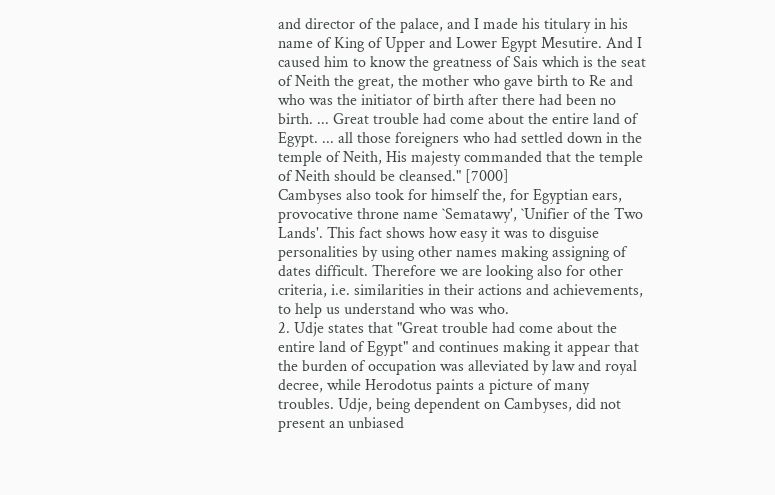and director of the palace, and I made his titulary in his name of King of Upper and Lower Egypt Mesutire. And I caused him to know the greatness of Sais which is the seat of Neith the great, the mother who gave birth to Re and who was the initiator of birth after there had been no birth. ... Great trouble had come about the entire land of Egypt. ... all those foreigners who had settled down in the temple of Neith, His majesty commanded that the temple of Neith should be cleansed." [7000]
Cambyses also took for himself the, for Egyptian ears, provocative throne name `Sematawy', `Unifier of the Two Lands'. This fact shows how easy it was to disguise personalities by using other names making assigning of dates difficult. Therefore we are looking also for other criteria, i.e. similarities in their actions and achievements, to help us understand who was who.
2. Udje states that "Great trouble had come about the entire land of Egypt" and continues making it appear that the burden of occupation was alleviated by law and royal decree, while Herodotus paints a picture of many troubles. Udje, being dependent on Cambyses, did not present an unbiased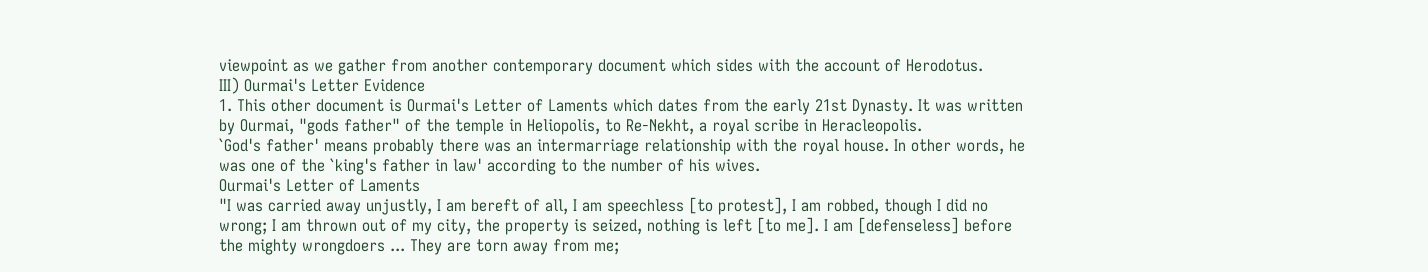viewpoint as we gather from another contemporary document which sides with the account of Herodotus.
III) Ourmai's Letter Evidence
1. This other document is Ourmai's Letter of Laments which dates from the early 21st Dynasty. It was written by Ourmai, "gods father" of the temple in Heliopolis, to Re-Nekht, a royal scribe in Heracleopolis.
`God's father' means probably there was an intermarriage relationship with the royal house. In other words, he was one of the `king's father in law' according to the number of his wives.
Ourmai's Letter of Laments
"I was carried away unjustly, I am bereft of all, I am speechless [to protest], I am robbed, though I did no wrong; I am thrown out of my city, the property is seized, nothing is left [to me]. I am [defenseless] before the mighty wrongdoers ... They are torn away from me;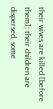their wives are killed [before them]; their children are dispersed, some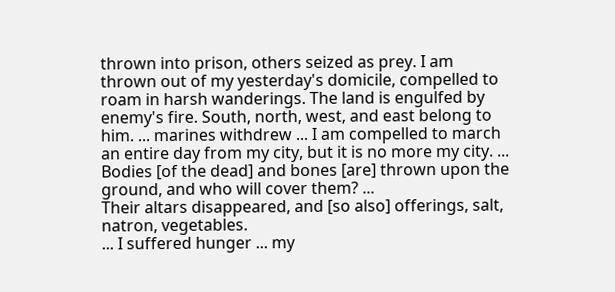thrown into prison, others seized as prey. I am thrown out of my yesterday's domicile, compelled to roam in harsh wanderings. The land is engulfed by enemy's fire. South, north, west, and east belong to him. ... marines withdrew ... I am compelled to march an entire day from my city, but it is no more my city. ... Bodies [of the dead] and bones [are] thrown upon the ground, and who will cover them? ...
Their altars disappeared, and [so also] offerings, salt, natron, vegetables.
... I suffered hunger ... my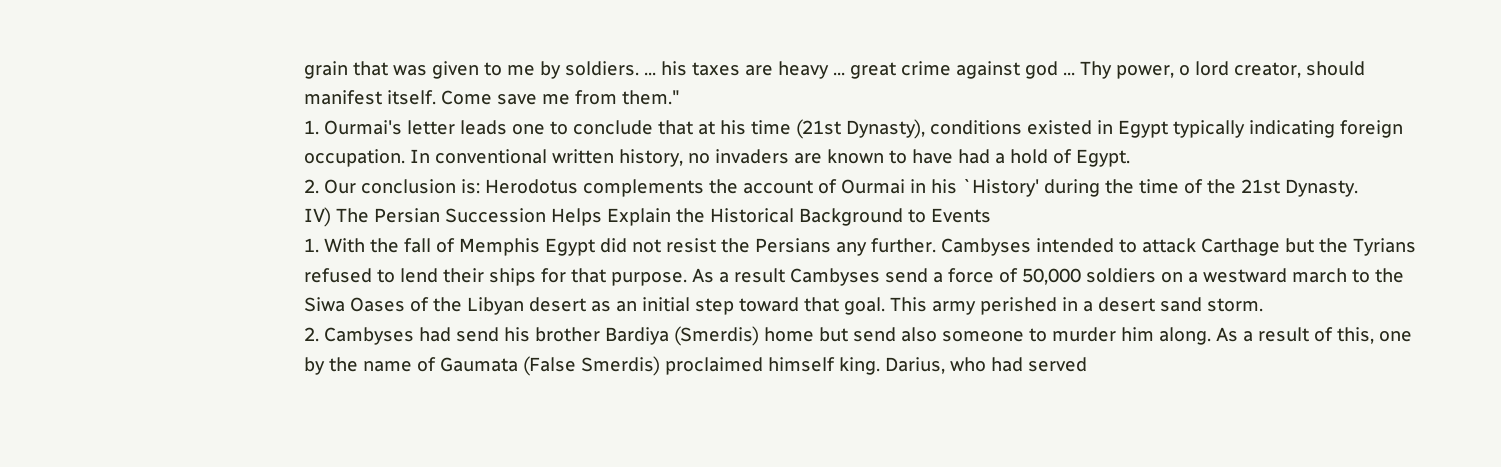grain that was given to me by soldiers. ... his taxes are heavy ... great crime against god ... Thy power, o lord creator, should manifest itself. Come save me from them."
1. Ourmai's letter leads one to conclude that at his time (21st Dynasty), conditions existed in Egypt typically indicating foreign occupation. In conventional written history, no invaders are known to have had a hold of Egypt.
2. Our conclusion is: Herodotus complements the account of Ourmai in his `History' during the time of the 21st Dynasty.
IV) The Persian Succession Helps Explain the Historical Background to Events
1. With the fall of Memphis Egypt did not resist the Persians any further. Cambyses intended to attack Carthage but the Tyrians refused to lend their ships for that purpose. As a result Cambyses send a force of 50,000 soldiers on a westward march to the Siwa Oases of the Libyan desert as an initial step toward that goal. This army perished in a desert sand storm.
2. Cambyses had send his brother Bardiya (Smerdis) home but send also someone to murder him along. As a result of this, one by the name of Gaumata (False Smerdis) proclaimed himself king. Darius, who had served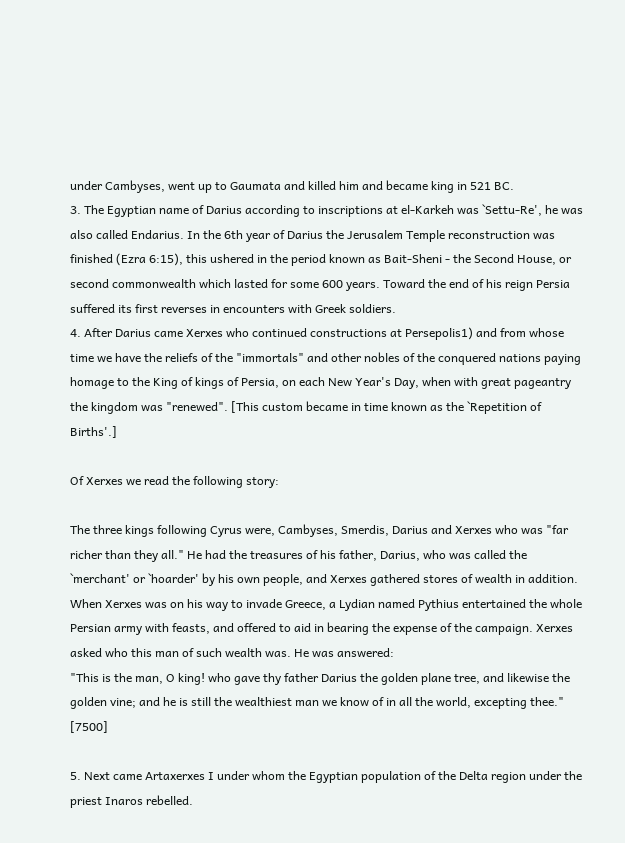under Cambyses, went up to Gaumata and killed him and became king in 521 BC.
3. The Egyptian name of Darius according to inscriptions at el-Karkeh was `Settu-Re', he was also called Endarius. In the 6th year of Darius the Jerusalem Temple reconstruction was finished (Ezra 6:15), this ushered in the period known as Bait-Sheni - the Second House, or second commonwealth which lasted for some 600 years. Toward the end of his reign Persia suffered its first reverses in encounters with Greek soldiers.
4. After Darius came Xerxes who continued constructions at Persepolis1) and from whose time we have the reliefs of the "immortals" and other nobles of the conquered nations paying homage to the King of kings of Persia, on each New Year's Day, when with great pageantry the kingdom was "renewed". [This custom became in time known as the `Repetition of Births'.]

Of Xerxes we read the following story:

The three kings following Cyrus were, Cambyses, Smerdis, Darius and Xerxes who was "far richer than they all." He had the treasures of his father, Darius, who was called the `merchant' or `hoarder' by his own people, and Xerxes gathered stores of wealth in addition. When Xerxes was on his way to invade Greece, a Lydian named Pythius entertained the whole Persian army with feasts, and offered to aid in bearing the expense of the campaign. Xerxes asked who this man of such wealth was. He was answered:
"This is the man, O king! who gave thy father Darius the golden plane tree, and likewise the golden vine; and he is still the wealthiest man we know of in all the world, excepting thee." [7500]

5. Next came Artaxerxes I under whom the Egyptian population of the Delta region under the priest Inaros rebelled.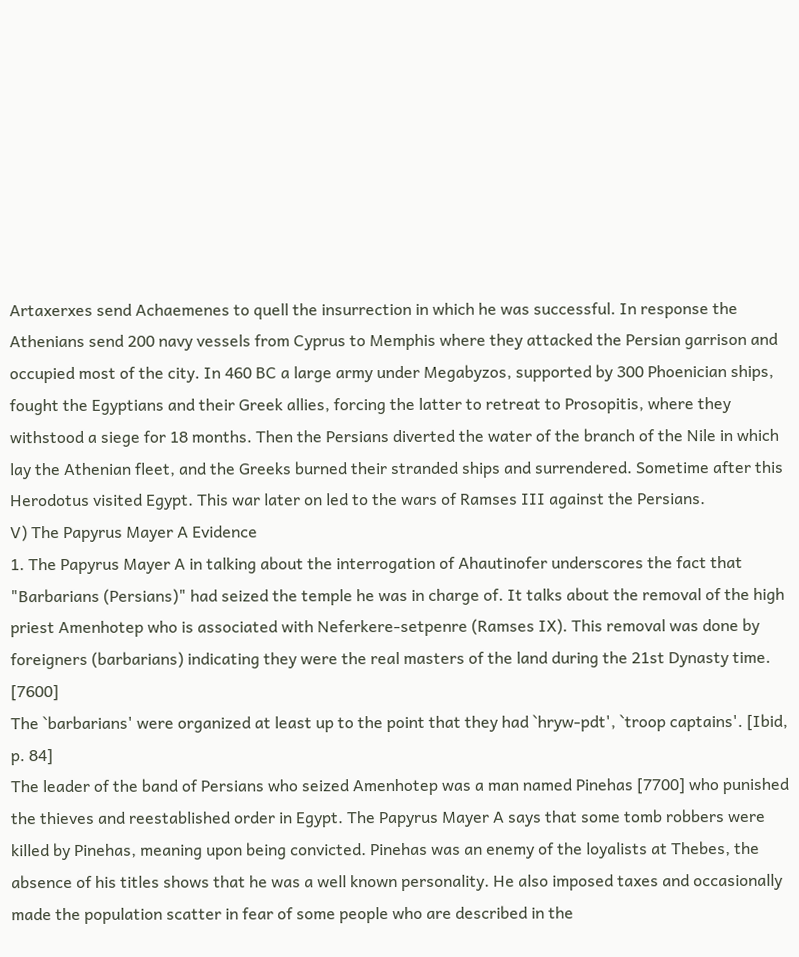Artaxerxes send Achaemenes to quell the insurrection in which he was successful. In response the Athenians send 200 navy vessels from Cyprus to Memphis where they attacked the Persian garrison and occupied most of the city. In 460 BC a large army under Megabyzos, supported by 300 Phoenician ships, fought the Egyptians and their Greek allies, forcing the latter to retreat to Prosopitis, where they withstood a siege for 18 months. Then the Persians diverted the water of the branch of the Nile in which lay the Athenian fleet, and the Greeks burned their stranded ships and surrendered. Sometime after this Herodotus visited Egypt. This war later on led to the wars of Ramses III against the Persians.
V) The Papyrus Mayer A Evidence
1. The Papyrus Mayer A in talking about the interrogation of Ahautinofer underscores the fact that "Barbarians (Persians)" had seized the temple he was in charge of. It talks about the removal of the high priest Amenhotep who is associated with Neferkere-setpenre (Ramses IX). This removal was done by foreigners (barbarians) indicating they were the real masters of the land during the 21st Dynasty time. [7600]
The `barbarians' were organized at least up to the point that they had `hryw-pdt', `troop captains'. [Ibid, p. 84]
The leader of the band of Persians who seized Amenhotep was a man named Pinehas [7700] who punished the thieves and reestablished order in Egypt. The Papyrus Mayer A says that some tomb robbers were killed by Pinehas, meaning upon being convicted. Pinehas was an enemy of the loyalists at Thebes, the absence of his titles shows that he was a well known personality. He also imposed taxes and occasionally made the population scatter in fear of some people who are described in the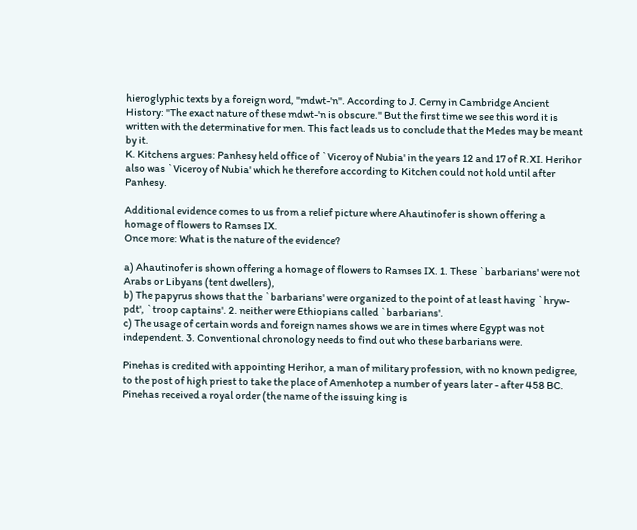hieroglyphic texts by a foreign word, "mdwt-'n". According to J. Cerny in Cambridge Ancient History: "The exact nature of these mdwt-'n is obscure." But the first time we see this word it is written with the determinative for men. This fact leads us to conclude that the Medes may be meant by it.
K. Kitchens argues: Panhesy held office of `Viceroy of Nubia' in the years 12 and 17 of R.XI. Herihor also was `Viceroy of Nubia' which he therefore according to Kitchen could not hold until after Panhesy.

Additional evidence comes to us from a relief picture where Ahautinofer is shown offering a homage of flowers to Ramses IX.
Once more: What is the nature of the evidence?

a) Ahautinofer is shown offering a homage of flowers to Ramses IX. 1. These `barbarians' were not Arabs or Libyans (tent dwellers),
b) The papyrus shows that the `barbarians' were organized to the point of at least having `hryw-pdt', `troop captains'. 2. neither were Ethiopians called `barbarians'.
c) The usage of certain words and foreign names shows we are in times where Egypt was not independent. 3. Conventional chronology needs to find out who these barbarians were.

Pinehas is credited with appointing Herihor, a man of military profession, with no known pedigree, to the post of high priest to take the place of Amenhotep a number of years later - after 458 BC.
Pinehas received a royal order (the name of the issuing king is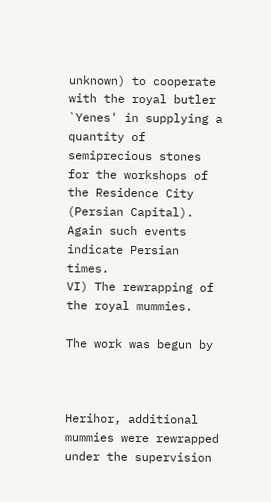unknown) to cooperate with the royal butler `Yenes' in supplying a quantity of semiprecious stones for the workshops of the Residence City (Persian Capital). Again such events indicate Persian times.
VI) The rewrapping of the royal mummies.

The work was begun by



Herihor, additional mummies were rewrapped under the supervision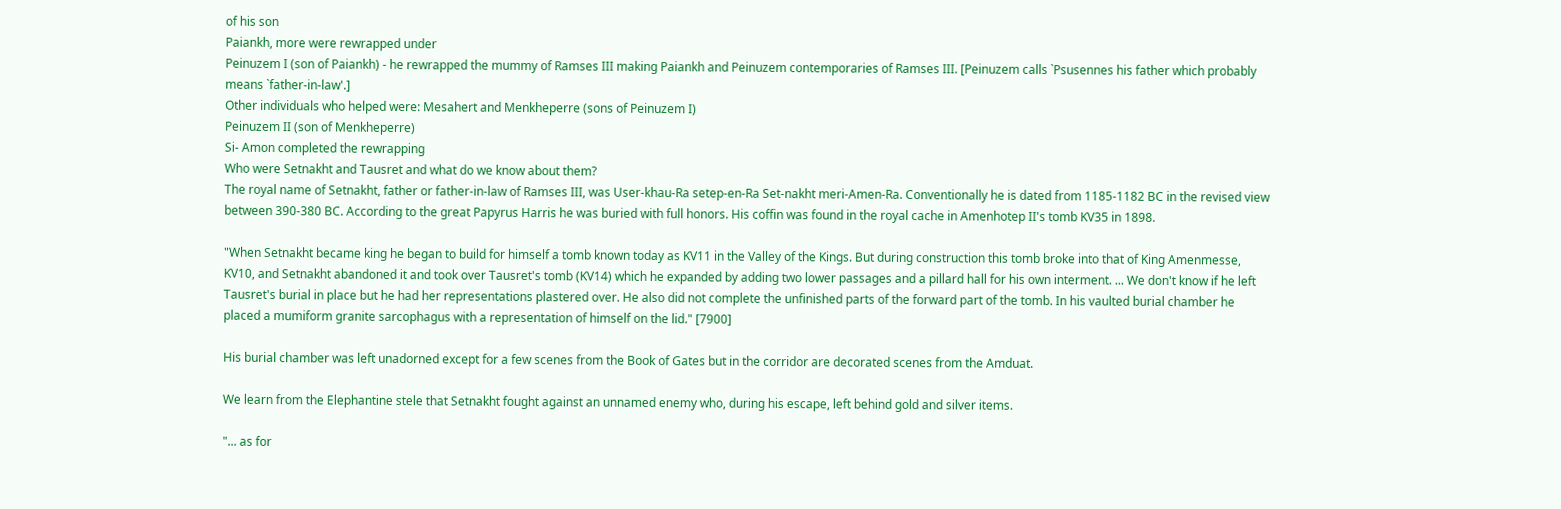of his son
Paiankh, more were rewrapped under
Peinuzem I (son of Paiankh) - he rewrapped the mummy of Ramses III making Paiankh and Peinuzem contemporaries of Ramses III. [Peinuzem calls `Psusennes his father which probably means `father-in-law'.]
Other individuals who helped were: Mesahert and Menkheperre (sons of Peinuzem I)
Peinuzem II (son of Menkheperre)
Si- Amon completed the rewrapping
Who were Setnakht and Tausret and what do we know about them?
The royal name of Setnakht, father or father-in-law of Ramses III, was User-khau-Ra setep-en-Ra Set-nakht meri-Amen-Ra. Conventionally he is dated from 1185-1182 BC in the revised view between 390-380 BC. According to the great Papyrus Harris he was buried with full honors. His coffin was found in the royal cache in Amenhotep II's tomb KV35 in 1898.

"When Setnakht became king he began to build for himself a tomb known today as KV11 in the Valley of the Kings. But during construction this tomb broke into that of King Amenmesse, KV10, and Setnakht abandoned it and took over Tausret's tomb (KV14) which he expanded by adding two lower passages and a pillard hall for his own interment. ... We don't know if he left Tausret's burial in place but he had her representations plastered over. He also did not complete the unfinished parts of the forward part of the tomb. In his vaulted burial chamber he placed a mumiform granite sarcophagus with a representation of himself on the lid." [7900]

His burial chamber was left unadorned except for a few scenes from the Book of Gates but in the corridor are decorated scenes from the Amduat.

We learn from the Elephantine stele that Setnakht fought against an unnamed enemy who, during his escape, left behind gold and silver items.

"... as for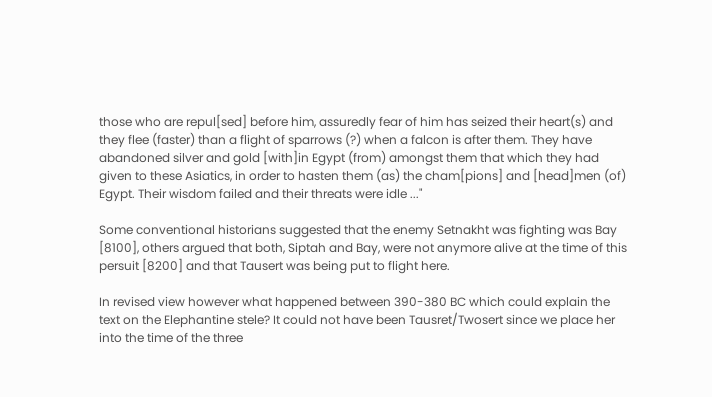those who are repul[sed] before him, assuredly fear of him has seized their heart(s) and they flee (faster) than a flight of sparrows (?) when a falcon is after them. They have abandoned silver and gold [with]in Egypt (from) amongst them that which they had given to these Asiatics, in order to hasten them (as) the cham[pions] and [head]men (of) Egypt. Their wisdom failed and their threats were idle ..."

Some conventional historians suggested that the enemy Setnakht was fighting was Bay [8100], others argued that both, Siptah and Bay, were not anymore alive at the time of this persuit [8200] and that Tausert was being put to flight here.

In revised view however what happened between 390-380 BC which could explain the text on the Elephantine stele? It could not have been Tausret/Twosert since we place her into the time of the three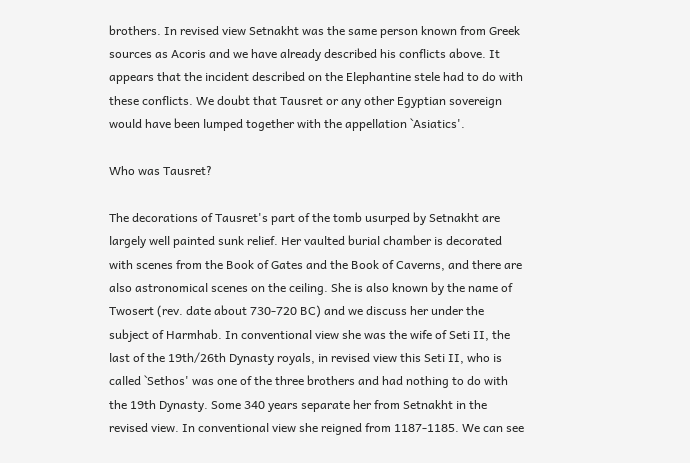brothers. In revised view Setnakht was the same person known from Greek sources as Acoris and we have already described his conflicts above. It appears that the incident described on the Elephantine stele had to do with these conflicts. We doubt that Tausret or any other Egyptian sovereign would have been lumped together with the appellation `Asiatics'.

Who was Tausret?

The decorations of Tausret's part of the tomb usurped by Setnakht are largely well painted sunk relief. Her vaulted burial chamber is decorated with scenes from the Book of Gates and the Book of Caverns, and there are also astronomical scenes on the ceiling. She is also known by the name of Twosert (rev. date about 730-720 BC) and we discuss her under the subject of Harmhab. In conventional view she was the wife of Seti II, the last of the 19th/26th Dynasty royals, in revised view this Seti II, who is called `Sethos' was one of the three brothers and had nothing to do with the 19th Dynasty. Some 340 years separate her from Setnakht in the revised view. In conventional view she reigned from 1187-1185. We can see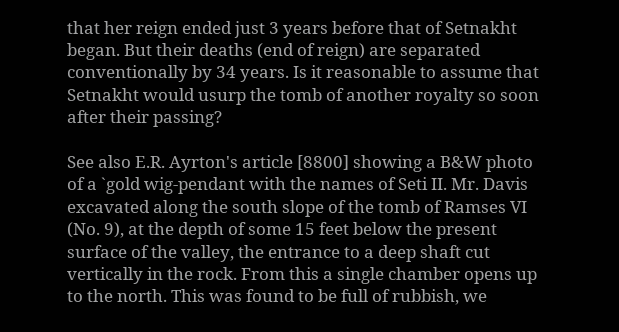that her reign ended just 3 years before that of Setnakht began. But their deaths (end of reign) are separated conventionally by 34 years. Is it reasonable to assume that Setnakht would usurp the tomb of another royalty so soon after their passing?

See also E.R. Ayrton's article [8800] showing a B&W photo of a `gold wig-pendant with the names of Seti II. Mr. Davis excavated along the south slope of the tomb of Ramses VI (No. 9), at the depth of some 15 feet below the present surface of the valley, the entrance to a deep shaft cut vertically in the rock. From this a single chamber opens up to the north. This was found to be full of rubbish, we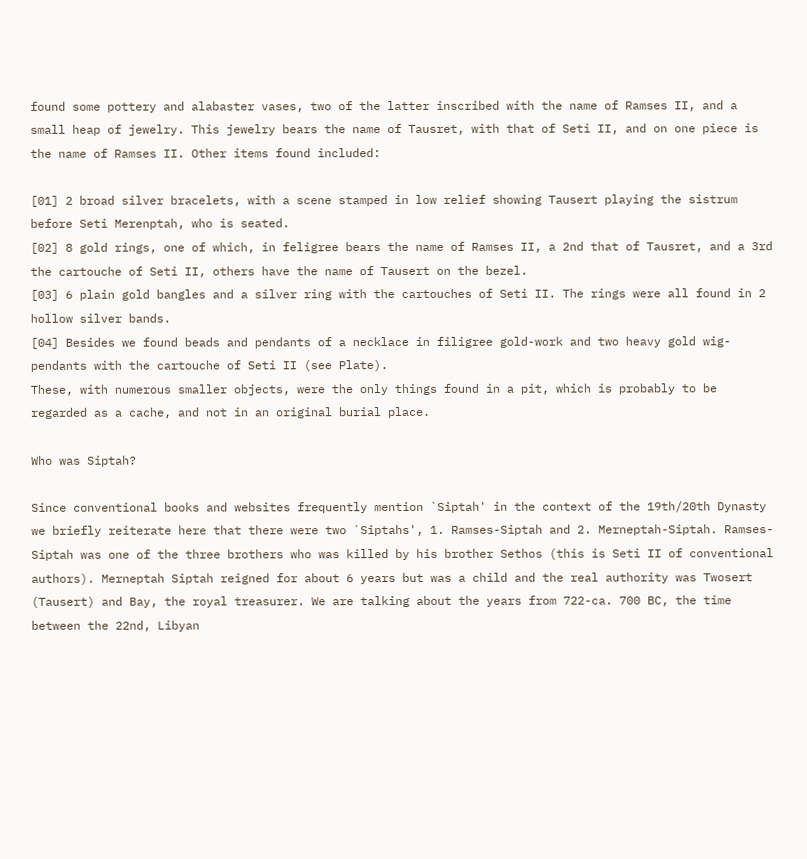found some pottery and alabaster vases, two of the latter inscribed with the name of Ramses II, and a small heap of jewelry. This jewelry bears the name of Tausret, with that of Seti II, and on one piece is the name of Ramses II. Other items found included:

[01] 2 broad silver bracelets, with a scene stamped in low relief showing Tausert playing the sistrum before Seti Merenptah, who is seated.
[02] 8 gold rings, one of which, in feligree bears the name of Ramses II, a 2nd that of Tausret, and a 3rd the cartouche of Seti II, others have the name of Tausert on the bezel.
[03] 6 plain gold bangles and a silver ring with the cartouches of Seti II. The rings were all found in 2 hollow silver bands.
[04] Besides we found beads and pendants of a necklace in filigree gold-work and two heavy gold wig-pendants with the cartouche of Seti II (see Plate).
These, with numerous smaller objects, were the only things found in a pit, which is probably to be regarded as a cache, and not in an original burial place.

Who was Siptah?

Since conventional books and websites frequently mention `Siptah' in the context of the 19th/20th Dynasty we briefly reiterate here that there were two `Siptahs', 1. Ramses-Siptah and 2. Merneptah-Siptah. Ramses-Siptah was one of the three brothers who was killed by his brother Sethos (this is Seti II of conventional authors). Merneptah Siptah reigned for about 6 years but was a child and the real authority was Twosert (Tausert) and Bay, the royal treasurer. We are talking about the years from 722-ca. 700 BC, the time between the 22nd, Libyan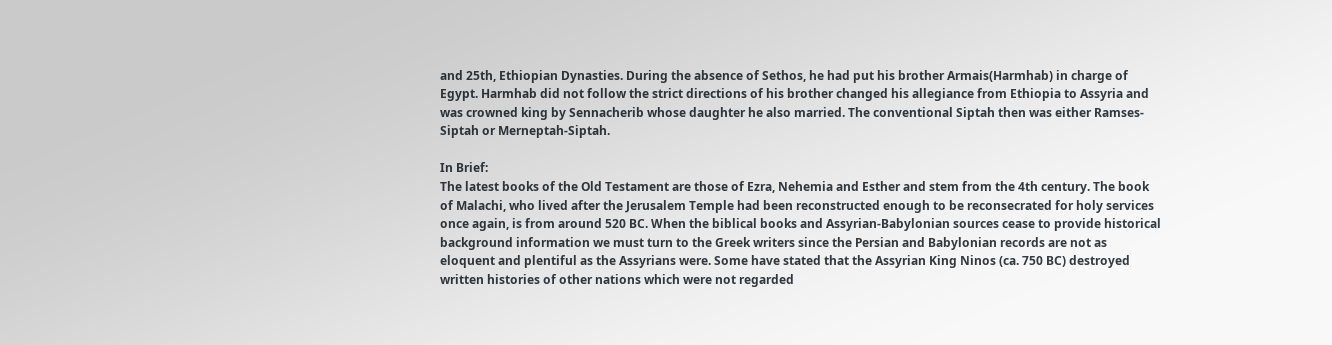and 25th, Ethiopian Dynasties. During the absence of Sethos, he had put his brother Armais(Harmhab) in charge of Egypt. Harmhab did not follow the strict directions of his brother changed his allegiance from Ethiopia to Assyria and was crowned king by Sennacherib whose daughter he also married. The conventional Siptah then was either Ramses-Siptah or Merneptah-Siptah.

In Brief:
The latest books of the Old Testament are those of Ezra, Nehemia and Esther and stem from the 4th century. The book of Malachi, who lived after the Jerusalem Temple had been reconstructed enough to be reconsecrated for holy services once again, is from around 520 BC. When the biblical books and Assyrian-Babylonian sources cease to provide historical background information we must turn to the Greek writers since the Persian and Babylonian records are not as eloquent and plentiful as the Assyrians were. Some have stated that the Assyrian King Ninos (ca. 750 BC) destroyed written histories of other nations which were not regarded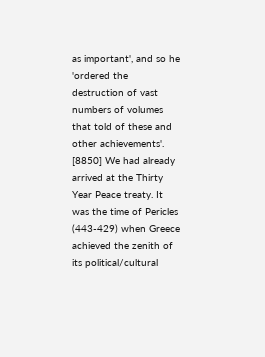as important', and so he 'ordered the destruction of vast numbers of volumes that told of these and other achievements'. [8850] We had already arrived at the Thirty Year Peace treaty. It was the time of Pericles (443-429) when Greece achieved the zenith of its political/cultural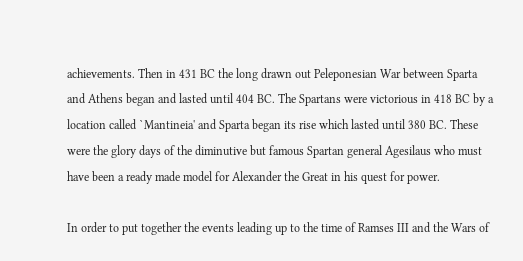achievements. Then in 431 BC the long drawn out Peleponesian War between Sparta and Athens began and lasted until 404 BC. The Spartans were victorious in 418 BC by a location called `Mantineia' and Sparta began its rise which lasted until 380 BC. These were the glory days of the diminutive but famous Spartan general Agesilaus who must have been a ready made model for Alexander the Great in his quest for power.

In order to put together the events leading up to the time of Ramses III and the Wars of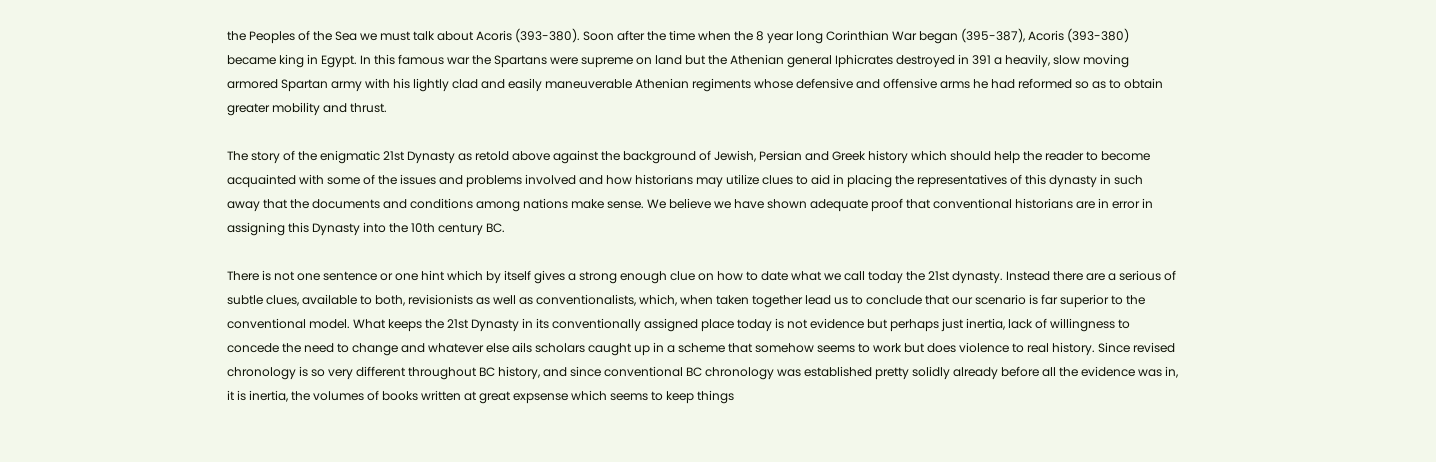the Peoples of the Sea we must talk about Acoris (393-380). Soon after the time when the 8 year long Corinthian War began (395-387), Acoris (393-380) became king in Egypt. In this famous war the Spartans were supreme on land but the Athenian general Iphicrates destroyed in 391 a heavily, slow moving armored Spartan army with his lightly clad and easily maneuverable Athenian regiments whose defensive and offensive arms he had reformed so as to obtain greater mobility and thrust.

The story of the enigmatic 21st Dynasty as retold above against the background of Jewish, Persian and Greek history which should help the reader to become acquainted with some of the issues and problems involved and how historians may utilize clues to aid in placing the representatives of this dynasty in such away that the documents and conditions among nations make sense. We believe we have shown adequate proof that conventional historians are in error in assigning this Dynasty into the 10th century BC.

There is not one sentence or one hint which by itself gives a strong enough clue on how to date what we call today the 21st dynasty. Instead there are a serious of subtle clues, available to both, revisionists as well as conventionalists, which, when taken together lead us to conclude that our scenario is far superior to the conventional model. What keeps the 21st Dynasty in its conventionally assigned place today is not evidence but perhaps just inertia, lack of willingness to concede the need to change and whatever else ails scholars caught up in a scheme that somehow seems to work but does violence to real history. Since revised chronology is so very different throughout BC history, and since conventional BC chronology was established pretty solidly already before all the evidence was in, it is inertia, the volumes of books written at great expsense which seems to keep things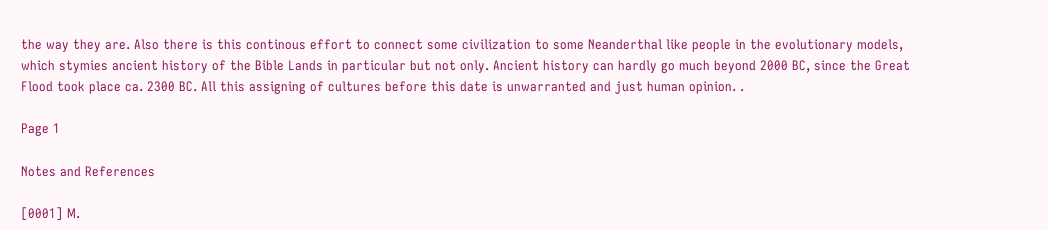the way they are. Also there is this continous effort to connect some civilization to some Neanderthal like people in the evolutionary models, which stymies ancient history of the Bible Lands in particular but not only. Ancient history can hardly go much beyond 2000 BC, since the Great Flood took place ca. 2300 BC. All this assigning of cultures before this date is unwarranted and just human opinion. .

Page 1

Notes and References

[0001] M.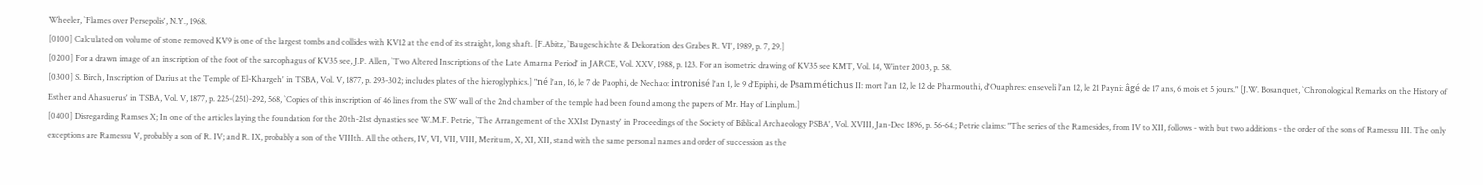Wheeler, `Flames over Persepolis', N.Y., 1968.
[0100] Calculated on volume of stone removed KV9 is one of the largest tombs and collides with KV12 at the end of its straight, long shaft. [F.Abitz, `Baugeschichte & Dekoration des Grabes R. VI', 1989, p. 7, 29.]
[0200] For a drawn image of an inscription of the foot of the sarcophagus of KV35 see, J.P. Allen, `Two Altered Inscriptions of the Late Amarna Period' in JARCE, Vol. XXV, 1988, p. 123. For an isometric drawing of KV35 see KMT, Vol. 14, Winter 2003, p. 58.
[0300] S. Birch, Inscription of Darius at the Temple of El-Khargeh' in TSBA, Vol. V, 1877, p. 293-302; includes plates of the hieroglyphics.] "né l'an, 16, le 7 de Paophi, de Nechao: intronisé l'an 1, le 9 d'Epiphi, de Psammétichus II: mort l'an 12, le 12 de Pharmouthi, d'Ouaphres: enseveli l'an 12, le 21 Payni: âgé de 17 ans, 6 mois et 5 jours." [J.W. Bosanquet, `Chronological Remarks on the History of Esther and Ahasuerus' in TSBA, Vol. V, 1877, p. 225-(251)-292, 568, `Copies of this inscription of 46 lines from the SW wall of the 2nd chamber of the temple had been found among the papers of Mr. Hay of Linplum.]
[0400] Disregarding Ramses X; In one of the articles laying the foundation for the 20th-21st dynasties see W.M.F. Petrie, `The Arrangement of the XXIst Dynasty' in Proceedings of the Society of Biblical Archaeology PSBA', Vol. XVIII, Jan-Dec 1896, p. 56-64.; Petrie claims: "The series of the Ramesides, from IV to XII, follows - with but two additions - the order of the sons of Ramessu III. The only exceptions are Ramessu V, probably a son of R. IV; and R. IX, probably a son of the VIIIth. All the others, IV, VI, VII, VIII, Meritum, X, XI, XII, stand with the same personal names and order of succession as the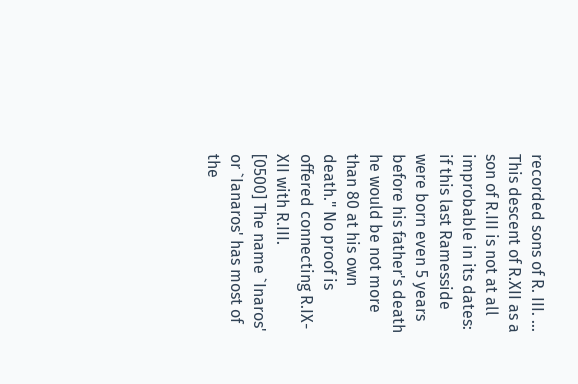recorded sons of R. III. ... This descent of R.XII as a son of R.III is not at all improbable in its dates: if this last Ramesside were born even 5 years before his father's death he would be not more than 80 at his own death." No proof is offered connecting R.IX-XII with R.III.
[0500] The name `Inaros' or `Ianaros' has most of the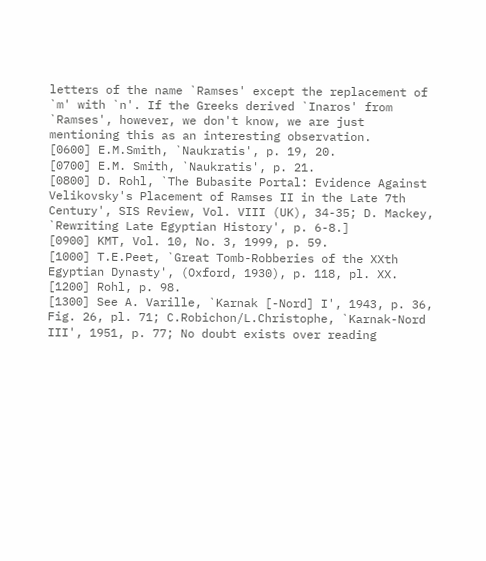letters of the name `Ramses' except the replacement of `m' with `n'. If the Greeks derived `Inaros' from `Ramses', however, we don't know, we are just mentioning this as an interesting observation.
[0600] E.M.Smith, `Naukratis', p. 19, 20.
[0700] E.M. Smith, `Naukratis', p. 21.
[0800] D. Rohl, `The Bubasite Portal: Evidence Against Velikovsky's Placement of Ramses II in the Late 7th Century', SIS Review, Vol. VIII (UK), 34-35; D. Mackey, `Rewriting Late Egyptian History', p. 6-8.]
[0900] KMT, Vol. 10, No. 3, 1999, p. 59.
[1000] T.E.Peet, `Great Tomb-Robberies of the XXth Egyptian Dynasty', (Oxford, 1930), p. 118, pl. XX.
[1200] Rohl, p. 98.
[1300] See A. Varille, `Karnak [-Nord] I', 1943, p. 36, Fig. 26, pl. 71; C.Robichon/L.Christophe, `Karnak-Nord III', 1951, p. 77; No doubt exists over reading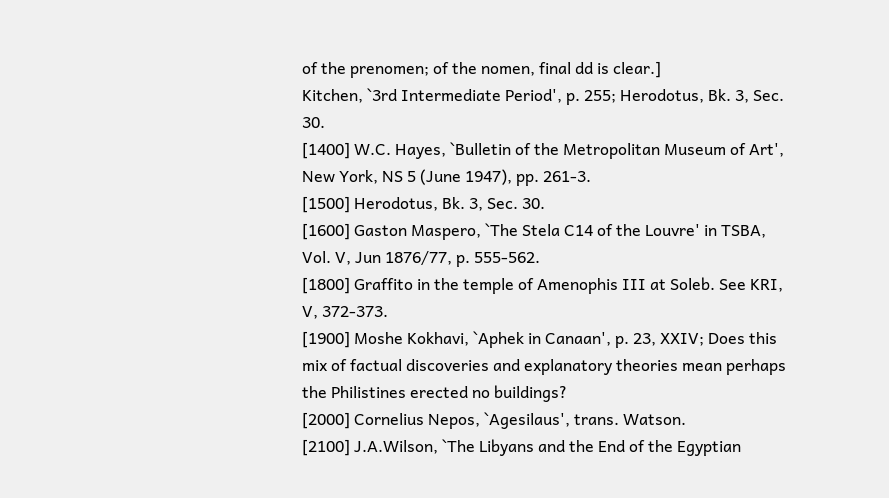of the prenomen; of the nomen, final dd is clear.]
Kitchen, `3rd Intermediate Period', p. 255; Herodotus, Bk. 3, Sec. 30.
[1400] W.C. Hayes, `Bulletin of the Metropolitan Museum of Art', New York, NS 5 (June 1947), pp. 261-3.
[1500] Herodotus, Bk. 3, Sec. 30.
[1600] Gaston Maspero, `The Stela C14 of the Louvre' in TSBA, Vol. V, Jun 1876/77, p. 555-562.
[1800] Graffito in the temple of Amenophis III at Soleb. See KRI, V, 372-373.
[1900] Moshe Kokhavi, `Aphek in Canaan', p. 23, XXIV; Does this mix of factual discoveries and explanatory theories mean perhaps the Philistines erected no buildings?
[2000] Cornelius Nepos, `Agesilaus', trans. Watson.
[2100] J.A.Wilson, `The Libyans and the End of the Egyptian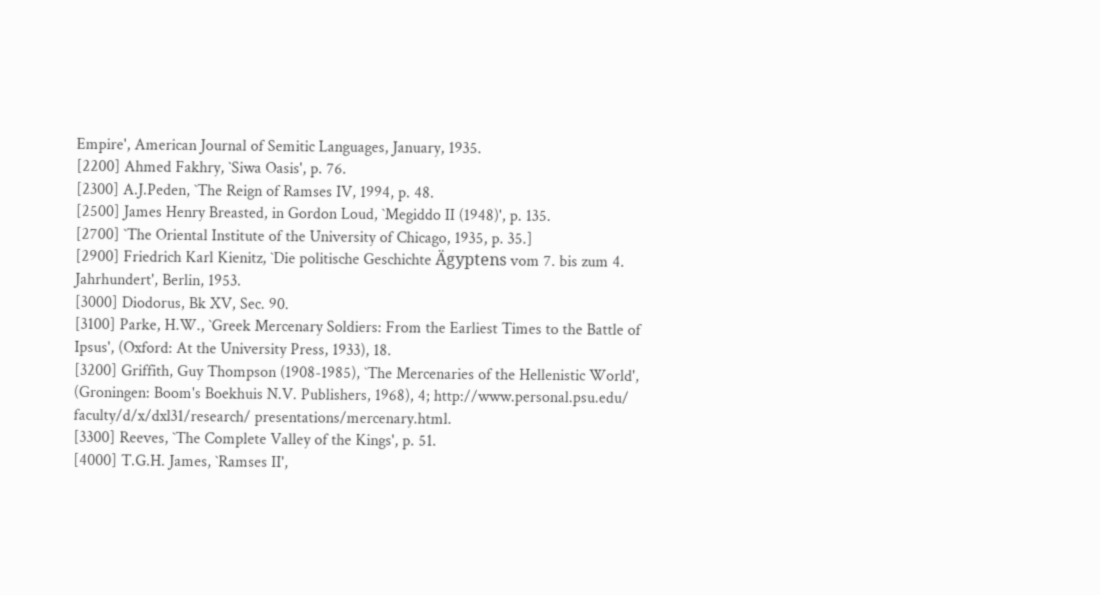Empire', American Journal of Semitic Languages, January, 1935.
[2200] Ahmed Fakhry, `Siwa Oasis', p. 76.
[2300] A.J.Peden, `The Reign of Ramses IV, 1994, p. 48.
[2500] James Henry Breasted, in Gordon Loud, `Megiddo II (1948)', p. 135.
[2700] `The Oriental Institute of the University of Chicago, 1935, p. 35.]
[2900] Friedrich Karl Kienitz, `Die politische Geschichte Ägyptens vom 7. bis zum 4. Jahrhundert', Berlin, 1953.
[3000] Diodorus, Bk XV, Sec. 90.
[3100] Parke, H.W., `Greek Mercenary Soldiers: From the Earliest Times to the Battle of Ipsus', (Oxford: At the University Press, 1933), 18.
[3200] Griffith, Guy Thompson (1908-1985), `The Mercenaries of the Hellenistic World', (Groningen: Boom's Boekhuis N.V. Publishers, 1968), 4; http://www.personal.psu.edu/ faculty/d/x/dxl31/research/ presentations/mercenary.html.
[3300] Reeves, `The Complete Valley of the Kings', p. 51.
[4000] T.G.H. James, `Ramses II',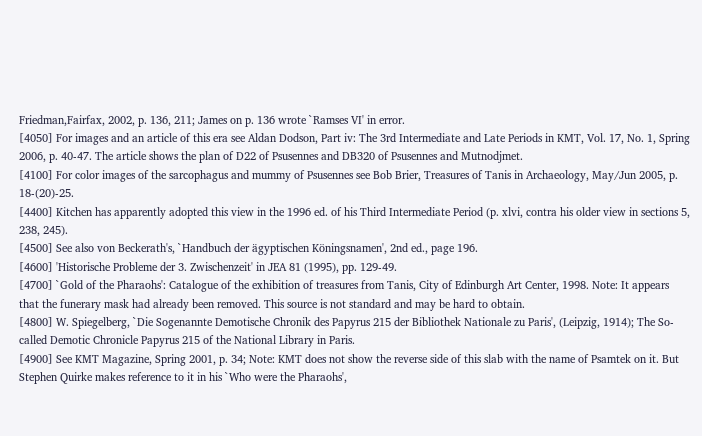Friedman,Fairfax, 2002, p. 136, 211; James on p. 136 wrote `Ramses VI' in error.
[4050] For images and an article of this era see Aldan Dodson, Part iv: The 3rd Intermediate and Late Periods in KMT, Vol. 17, No. 1, Spring 2006, p. 40-47. The article shows the plan of D22 of Psusennes and DB320 of Psusennes and Mutnodjmet.
[4100] For color images of the sarcophagus and mummy of Psusennes see Bob Brier, Treasures of Tanis in Archaeology, May/Jun 2005, p. 18-(20)-25.
[4400] Kitchen has apparently adopted this view in the 1996 ed. of his Third Intermediate Period (p. xlvi, contra his older view in sections 5, 238, 245).
[4500] See also von Beckerath's, `Handbuch der ägyptischen Köningsnamen', 2nd ed., page 196.
[4600] 'Historische Probleme der 3. Zwischenzeit' in JEA 81 (1995), pp. 129-49.
[4700] `Gold of the Pharaohs': Catalogue of the exhibition of treasures from Tanis, City of Edinburgh Art Center, 1998. Note: It appears that the funerary mask had already been removed. This source is not standard and may be hard to obtain.
[4800] W. Spiegelberg, `Die Sogenannte Demotische Chronik des Papyrus 215 der Bibliothek Nationale zu Paris', (Leipzig, 1914); The So-called Demotic Chronicle Papyrus 215 of the National Library in Paris.
[4900] See KMT Magazine, Spring 2001, p. 34; Note: KMT does not show the reverse side of this slab with the name of Psamtek on it. But Stephen Quirke makes reference to it in his `Who were the Pharaohs',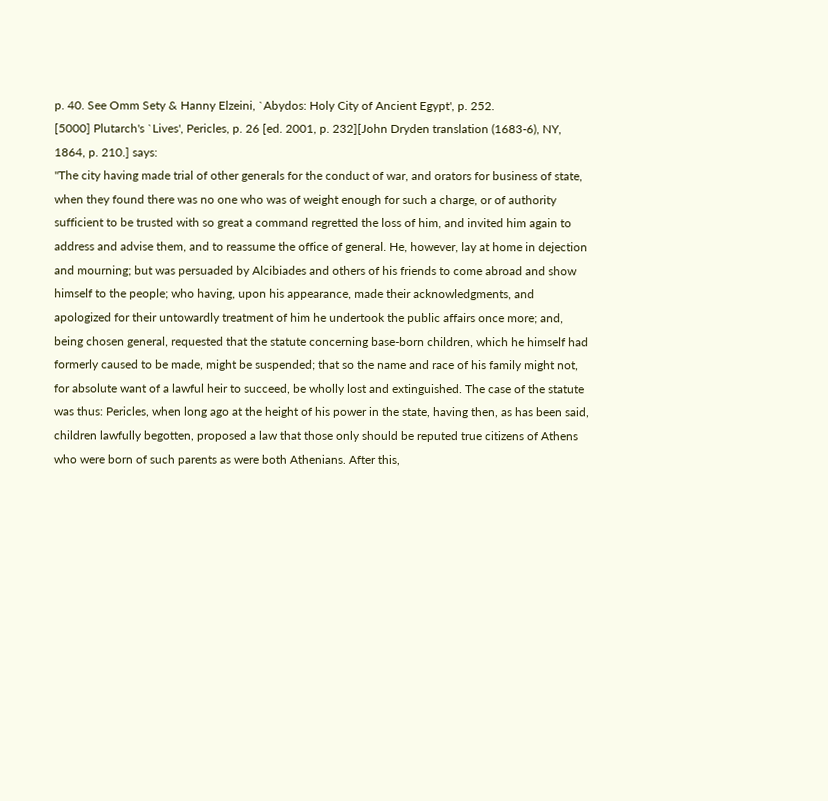p. 40. See Omm Sety & Hanny Elzeini, `Abydos: Holy City of Ancient Egypt', p. 252.
[5000] Plutarch's `Lives', Pericles, p. 26 [ed. 2001, p. 232][John Dryden translation (1683-6), NY, 1864, p. 210.] says:
"The city having made trial of other generals for the conduct of war, and orators for business of state, when they found there was no one who was of weight enough for such a charge, or of authority sufficient to be trusted with so great a command regretted the loss of him, and invited him again to address and advise them, and to reassume the office of general. He, however, lay at home in dejection and mourning; but was persuaded by Alcibiades and others of his friends to come abroad and show himself to the people; who having, upon his appearance, made their acknowledgments, and apologized for their untowardly treatment of him he undertook the public affairs once more; and, being chosen general, requested that the statute concerning base-born children, which he himself had formerly caused to be made, might be suspended; that so the name and race of his family might not, for absolute want of a lawful heir to succeed, be wholly lost and extinguished. The case of the statute was thus: Pericles, when long ago at the height of his power in the state, having then, as has been said, children lawfully begotten, proposed a law that those only should be reputed true citizens of Athens who were born of such parents as were both Athenians. After this,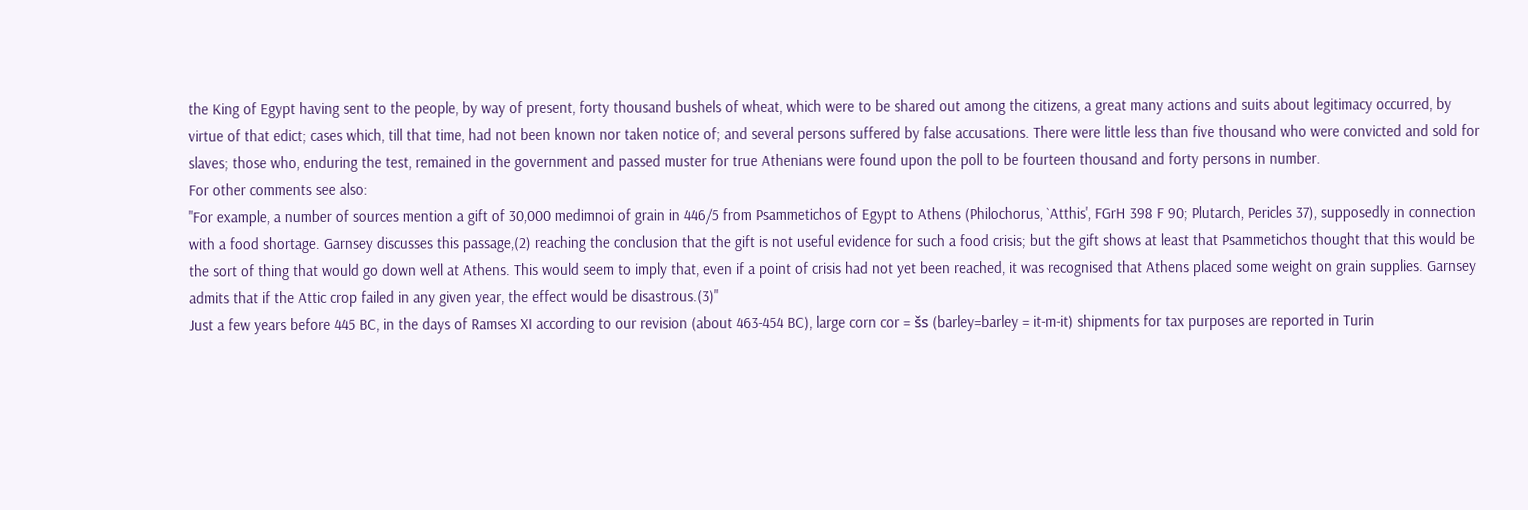the King of Egypt having sent to the people, by way of present, forty thousand bushels of wheat, which were to be shared out among the citizens, a great many actions and suits about legitimacy occurred, by virtue of that edict; cases which, till that time, had not been known nor taken notice of; and several persons suffered by false accusations. There were little less than five thousand who were convicted and sold for slaves; those who, enduring the test, remained in the government and passed muster for true Athenians were found upon the poll to be fourteen thousand and forty persons in number.
For other comments see also:
"For example, a number of sources mention a gift of 30,000 medimnoi of grain in 446/5 from Psammetichos of Egypt to Athens (Philochorus, `Atthis', FGrH 398 F 90; Plutarch, Pericles 37), supposedly in connection with a food shortage. Garnsey discusses this passage,(2) reaching the conclusion that the gift is not useful evidence for such a food crisis; but the gift shows at least that Psammetichos thought that this would be the sort of thing that would go down well at Athens. This would seem to imply that, even if a point of crisis had not yet been reached, it was recognised that Athens placed some weight on grain supplies. Garnsey admits that if the Attic crop failed in any given year, the effect would be disastrous.(3)"
Just a few years before 445 BC, in the days of Ramses XI according to our revision (about 463-454 BC), large corn cor = šs (barley=barley = it-m-it) shipments for tax purposes are reported in Turin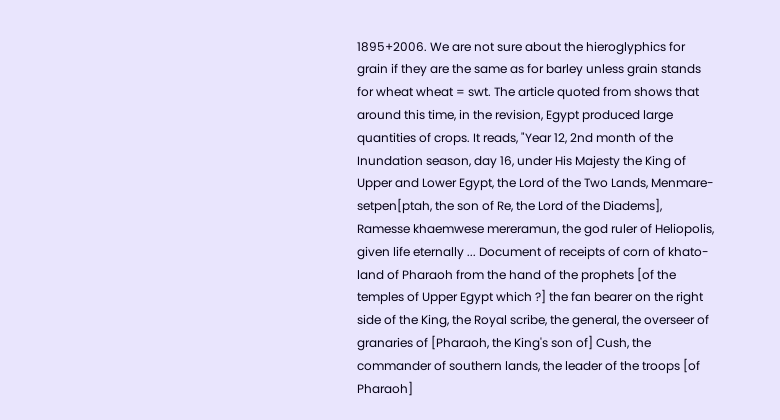1895+2006. We are not sure about the hieroglyphics for grain if they are the same as for barley unless grain stands for wheat wheat = swt. The article quoted from shows that around this time, in the revision, Egypt produced large quantities of crops. It reads, "Year 12, 2nd month of the Inundation season, day 16, under His Majesty the King of Upper and Lower Egypt, the Lord of the Two Lands, Menmare-setpen[ptah, the son of Re, the Lord of the Diadems], Ramesse khaemwese mereramun, the god ruler of Heliopolis, given life eternally ... Document of receipts of corn of khato-land of Pharaoh from the hand of the prophets [of the temples of Upper Egypt which ?] the fan bearer on the right side of the King, the Royal scribe, the general, the overseer of granaries of [Pharaoh, the King's son of] Cush, the commander of southern lands, the leader of the troops [of Pharaoh]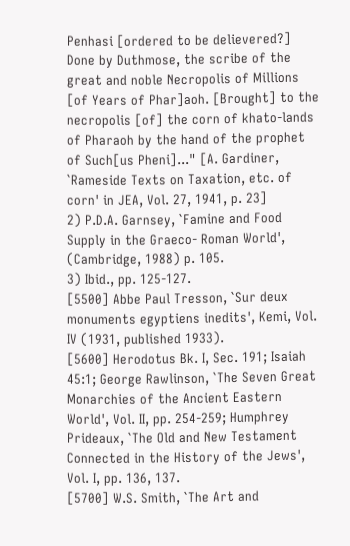Penhasi [ordered to be delievered?] Done by Duthmose, the scribe of the great and noble Necropolis of Millions [of Years of Phar]aoh. [Brought] to the necropolis [of] the corn of khato-lands of Pharaoh by the hand of the prophet of Such[us Pheni]..." [A. Gardiner, `Rameside Texts on Taxation, etc. of corn' in JEA, Vol. 27, 1941, p. 23]
2) P.D.A. Garnsey, `Famine and Food Supply in the Graeco- Roman World', (Cambridge, 1988) p. 105.
3) Ibid., pp. 125-127.
[5500] Abbe Paul Tresson, `Sur deux monuments egyptiens inedits', Kemi, Vol. IV (1931, published 1933).
[5600] Herodotus Bk. I, Sec. 191; Isaiah 45:1; George Rawlinson, `The Seven Great Monarchies of the Ancient Eastern World', Vol. II, pp. 254-259; Humphrey Prideaux, `The Old and New Testament Connected in the History of the Jews', Vol. I, pp. 136, 137.
[5700] W.S. Smith, `The Art and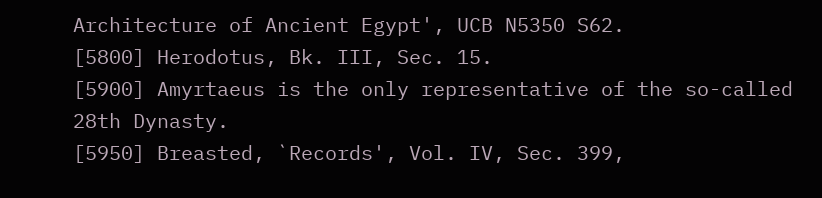Architecture of Ancient Egypt', UCB N5350 S62.
[5800] Herodotus, Bk. III, Sec. 15.
[5900] Amyrtaeus is the only representative of the so-called 28th Dynasty.
[5950] Breasted, `Records', Vol. IV, Sec. 399,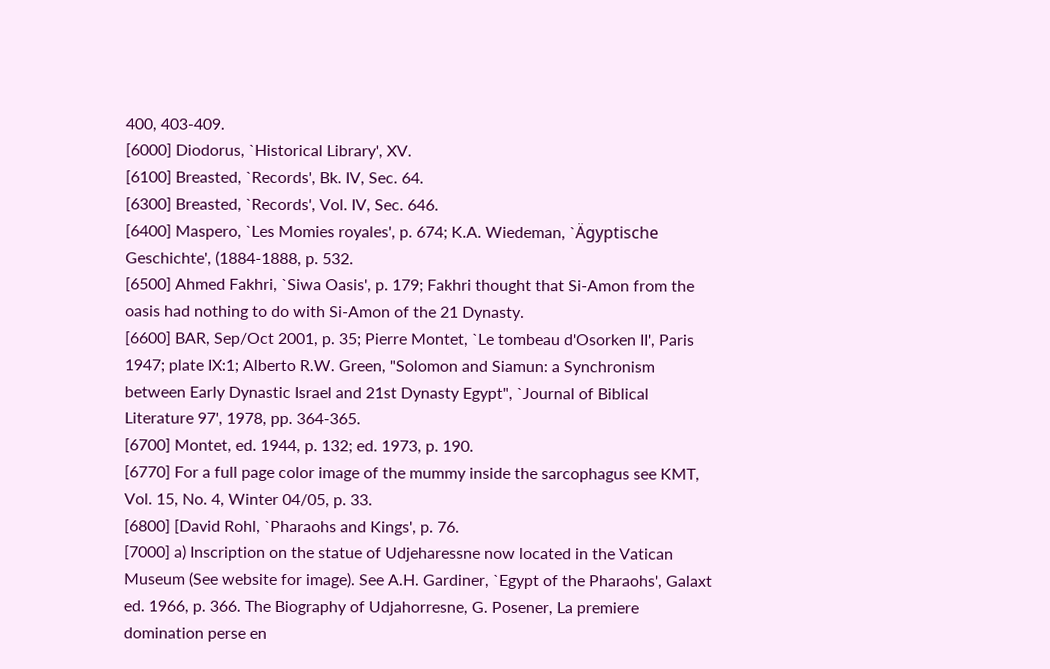400, 403-409.
[6000] Diodorus, `Historical Library', XV.
[6100] Breasted, `Records', Bk. IV, Sec. 64.
[6300] Breasted, `Records', Vol. IV, Sec. 646.
[6400] Maspero, `Les Momies royales', p. 674; K.A. Wiedeman, `Ägyptische Geschichte', (1884-1888, p. 532.
[6500] Ahmed Fakhri, `Siwa Oasis', p. 179; Fakhri thought that Si-Amon from the oasis had nothing to do with Si-Amon of the 21 Dynasty.
[6600] BAR, Sep/Oct 2001, p. 35; Pierre Montet, `Le tombeau d'Osorken II', Paris 1947; plate IX:1; Alberto R.W. Green, "Solomon and Siamun: a Synchronism between Early Dynastic Israel and 21st Dynasty Egypt", `Journal of Biblical Literature 97', 1978, pp. 364-365.
[6700] Montet, ed. 1944, p. 132; ed. 1973, p. 190.
[6770] For a full page color image of the mummy inside the sarcophagus see KMT, Vol. 15, No. 4, Winter 04/05, p. 33.
[6800] [David Rohl, `Pharaohs and Kings', p. 76.
[7000] a) Inscription on the statue of Udjeharessne now located in the Vatican Museum (See website for image). See A.H. Gardiner, `Egypt of the Pharaohs', Galaxt ed. 1966, p. 366. The Biography of Udjahorresne, G. Posener, La premiere domination perse en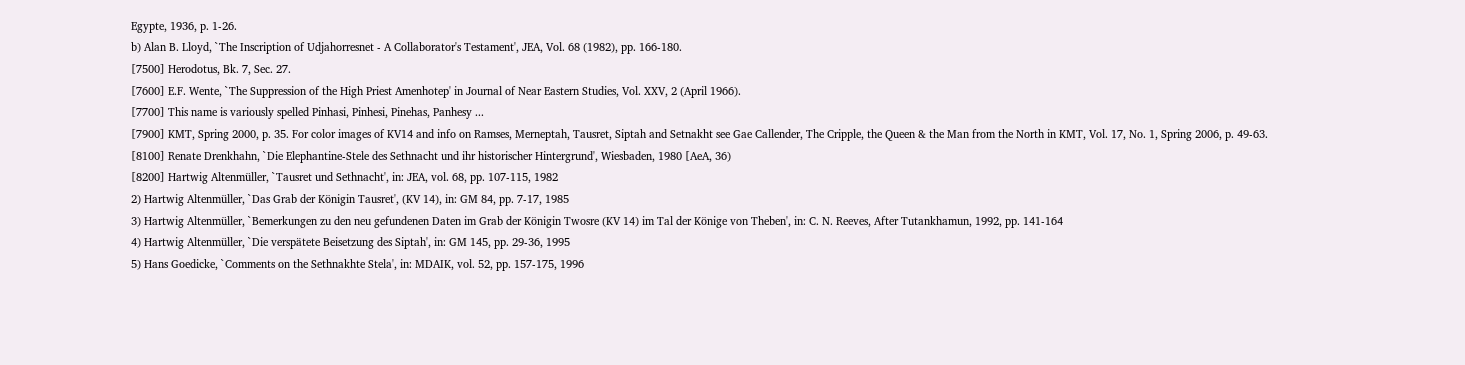Egypte, 1936, p. 1-26.
b) Alan B. Lloyd, `The Inscription of Udjahorresnet - A Collaborator's Testament', JEA, Vol. 68 (1982), pp. 166-180.
[7500] Herodotus, Bk. 7, Sec. 27.
[7600] E.F. Wente, `The Suppression of the High Priest Amenhotep' in Journal of Near Eastern Studies, Vol. XXV, 2 (April 1966).
[7700] This name is variously spelled Pinhasi, Pinhesi, Pinehas, Panhesy ...
[7900] KMT, Spring 2000, p. 35. For color images of KV14 and info on Ramses, Merneptah, Tausret, Siptah and Setnakht see Gae Callender, The Cripple, the Queen & the Man from the North in KMT, Vol. 17, No. 1, Spring 2006, p. 49-63.
[8100] Renate Drenkhahn, `Die Elephantine-Stele des Sethnacht und ihr historischer Hintergrund', Wiesbaden, 1980 [AeA, 36)
[8200] Hartwig Altenmüller, `Tausret und Sethnacht', in: JEA, vol. 68, pp. 107-115, 1982
2) Hartwig Altenmüller, `Das Grab der Königin Tausret', (KV 14), in: GM 84, pp. 7-17, 1985
3) Hartwig Altenmüller, `Bemerkungen zu den neu gefundenen Daten im Grab der Königin Twosre (KV 14) im Tal der Könige von Theben', in: C. N. Reeves, After Tutankhamun, 1992, pp. 141-164
4) Hartwig Altenmüller, `Die verspätete Beisetzung des Siptah', in: GM 145, pp. 29-36, 1995
5) Hans Goedicke, `Comments on the Sethnakhte Stela', in: MDAIK, vol. 52, pp. 157-175, 1996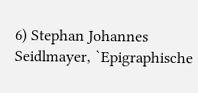6) Stephan Johannes Seidlmayer, `Epigraphische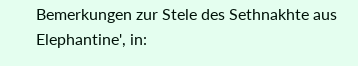Bemerkungen zur Stele des Sethnakhte aus Elephantine', in: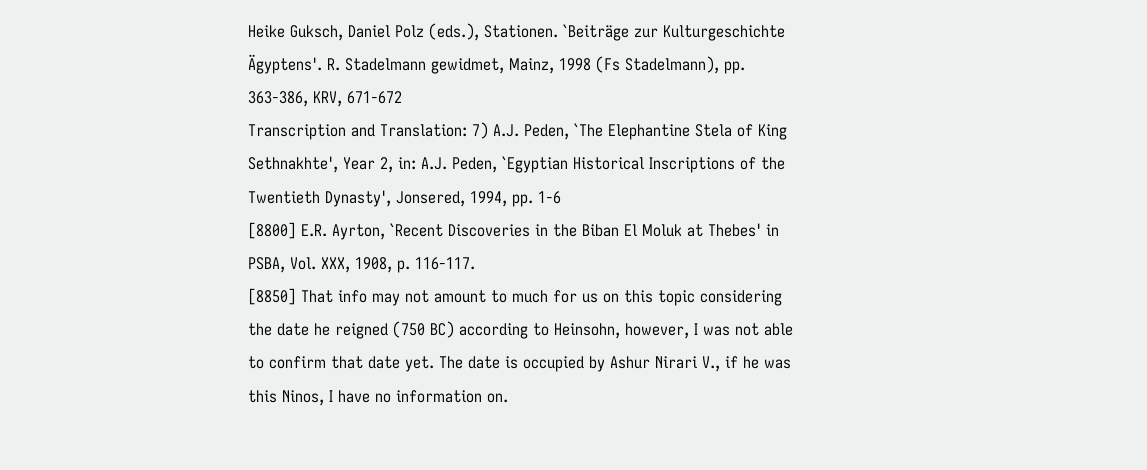Heike Guksch, Daniel Polz (eds.), Stationen. `Beiträge zur Kulturgeschichte Ägyptens'. R. Stadelmann gewidmet, Mainz, 1998 (Fs Stadelmann), pp. 363-386, KRV, 671-672
Transcription and Translation: 7) A.J. Peden, `The Elephantine Stela of King Sethnakhte', Year 2, in: A.J. Peden, `Egyptian Historical Inscriptions of the Twentieth Dynasty', Jonsered, 1994, pp. 1-6
[8800] E.R. Ayrton, `Recent Discoveries in the Biban El Moluk at Thebes' in PSBA, Vol. XXX, 1908, p. 116-117.
[8850] That info may not amount to much for us on this topic considering the date he reigned (750 BC) according to Heinsohn, however, I was not able to confirm that date yet. The date is occupied by Ashur Nirari V., if he was this Ninos, I have no information on.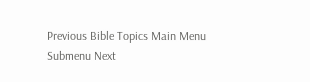Previous Bible Topics Main Menu Submenu Next